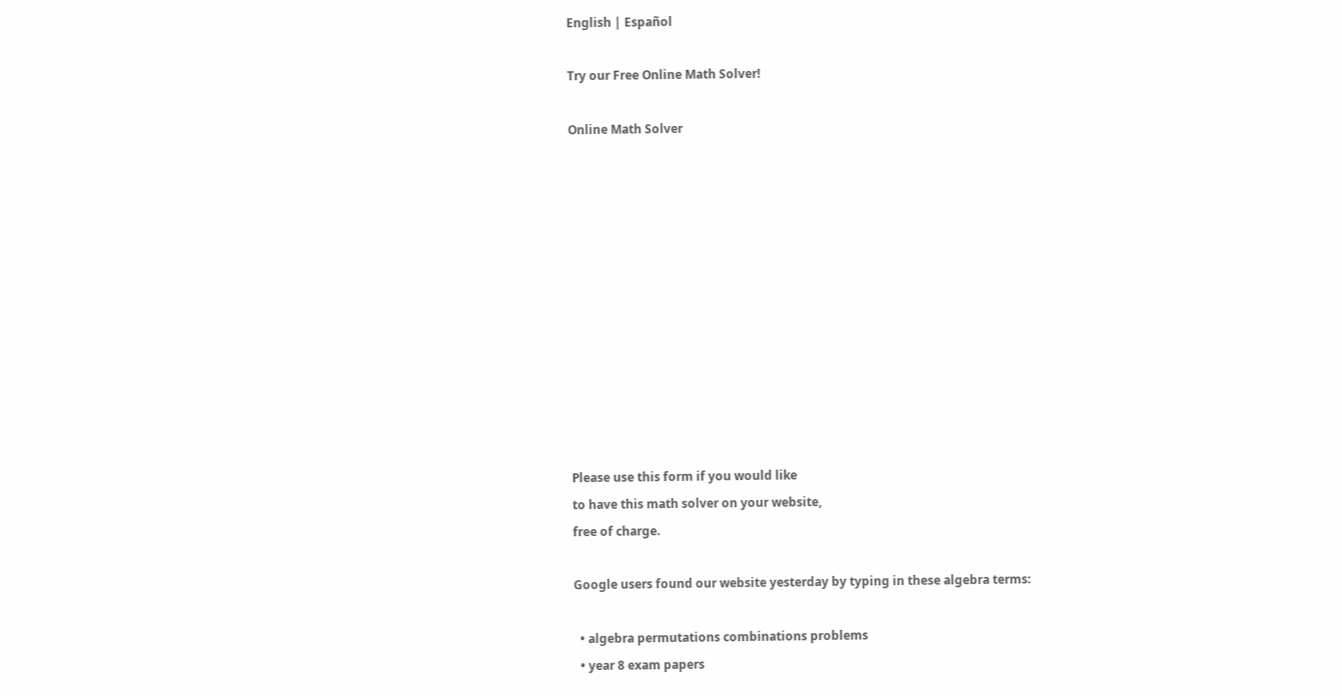English | Español

Try our Free Online Math Solver!

Online Math Solver












Please use this form if you would like
to have this math solver on your website,
free of charge.

Google users found our website yesterday by typing in these algebra terms:

  • algebra permutations combinations problems
  • year 8 exam papers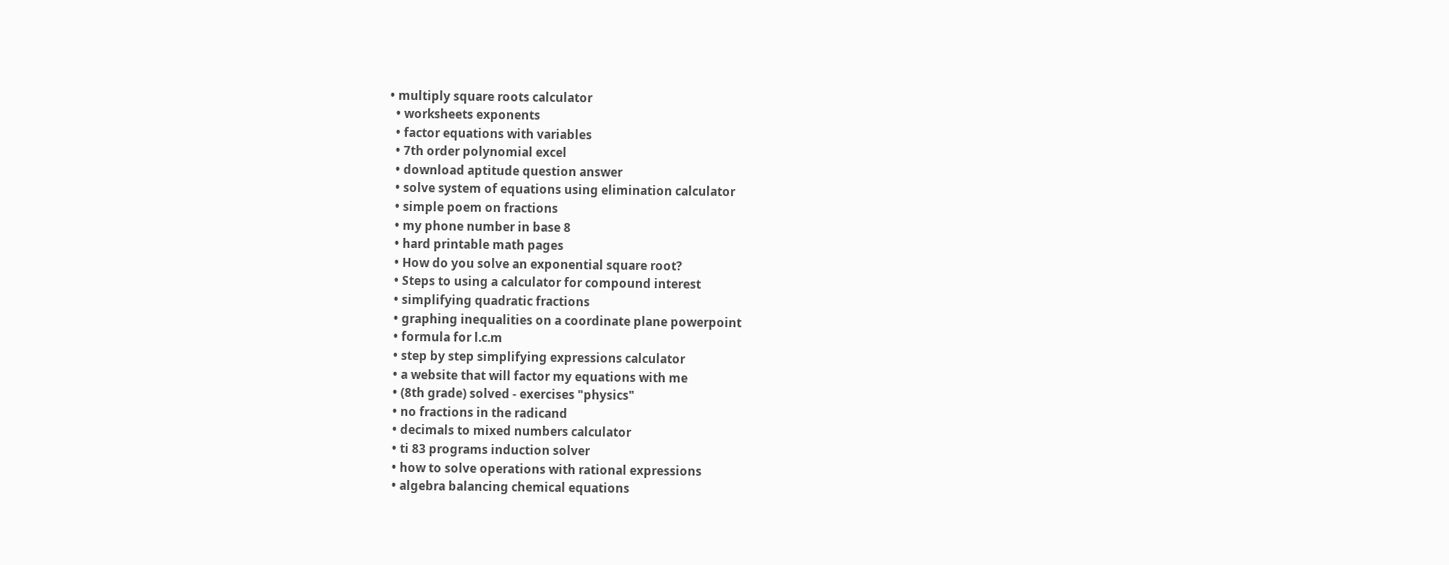• multiply square roots calculator
  • worksheets exponents
  • factor equations with variables
  • 7th order polynomial excel
  • download aptitude question answer
  • solve system of equations using elimination calculator
  • simple poem on fractions
  • my phone number in base 8
  • hard printable math pages
  • How do you solve an exponential square root?
  • Steps to using a calculator for compound interest
  • simplifying quadratic fractions
  • graphing inequalities on a coordinate plane powerpoint
  • formula for l.c.m
  • step by step simplifying expressions calculator
  • a website that will factor my equations with me
  • (8th grade) solved - exercises "physics"
  • no fractions in the radicand
  • decimals to mixed numbers calculator
  • ti 83 programs induction solver
  • how to solve operations with rational expressions
  • algebra balancing chemical equations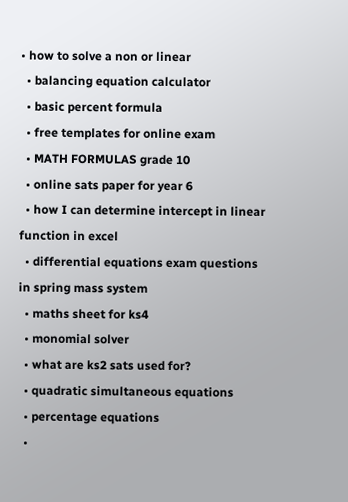• how to solve a non or linear
  • balancing equation calculator
  • basic percent formula
  • free templates for online exam
  • MATH FORMULAS grade 10
  • online sats paper for year 6
  • how I can determine intercept in linear function in excel
  • differential equations exam questions in spring mass system
  • maths sheet for ks4
  • monomial solver
  • what are ks2 sats used for?
  • quadratic simultaneous equations
  • percentage equations
  •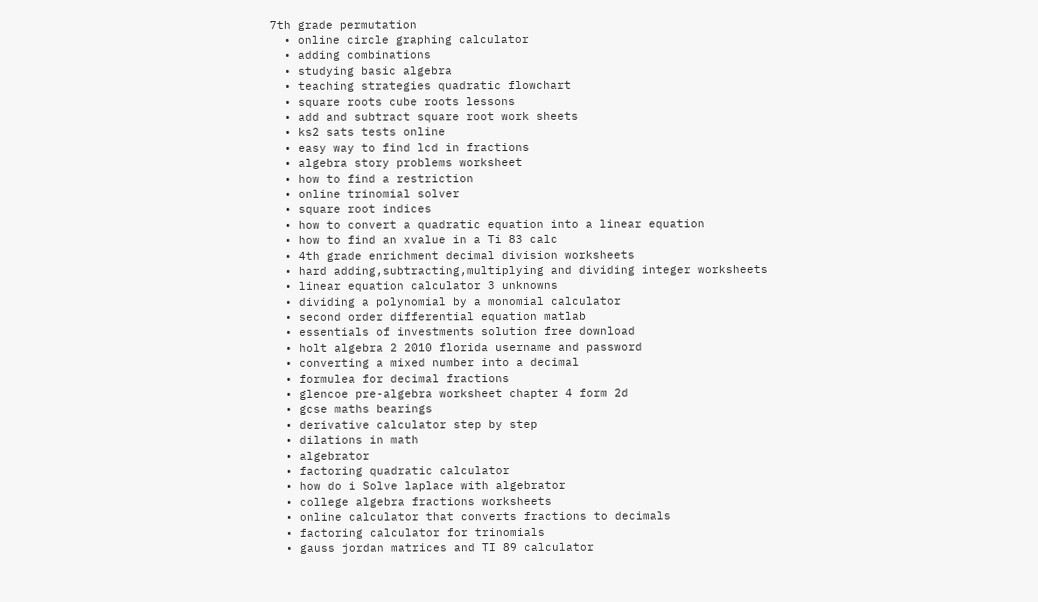7th grade permutation
  • online circle graphing calculator
  • adding combinations
  • studying basic algebra
  • teaching strategies quadratic flowchart
  • square roots cube roots lessons
  • add and subtract square root work sheets
  • ks2 sats tests online
  • easy way to find lcd in fractions
  • algebra story problems worksheet
  • how to find a restriction
  • online trinomial solver
  • square root indices
  • how to convert a quadratic equation into a linear equation
  • how to find an xvalue in a Ti 83 calc
  • 4th grade enrichment decimal division worksheets
  • hard adding,subtracting,multiplying and dividing integer worksheets
  • linear equation calculator 3 unknowns
  • dividing a polynomial by a monomial calculator
  • second order differential equation matlab
  • essentials of investments solution free download
  • holt algebra 2 2010 florida username and password
  • converting a mixed number into a decimal
  • formulea for decimal fractions
  • glencoe pre-algebra worksheet chapter 4 form 2d
  • gcse maths bearings
  • derivative calculator step by step
  • dilations in math
  • algebrator
  • factoring quadratic calculator
  • how do i Solve laplace with algebrator
  • college algebra fractions worksheets
  • online calculator that converts fractions to decimals
  • factoring calculator for trinomials
  • gauss jordan matrices and TI 89 calculator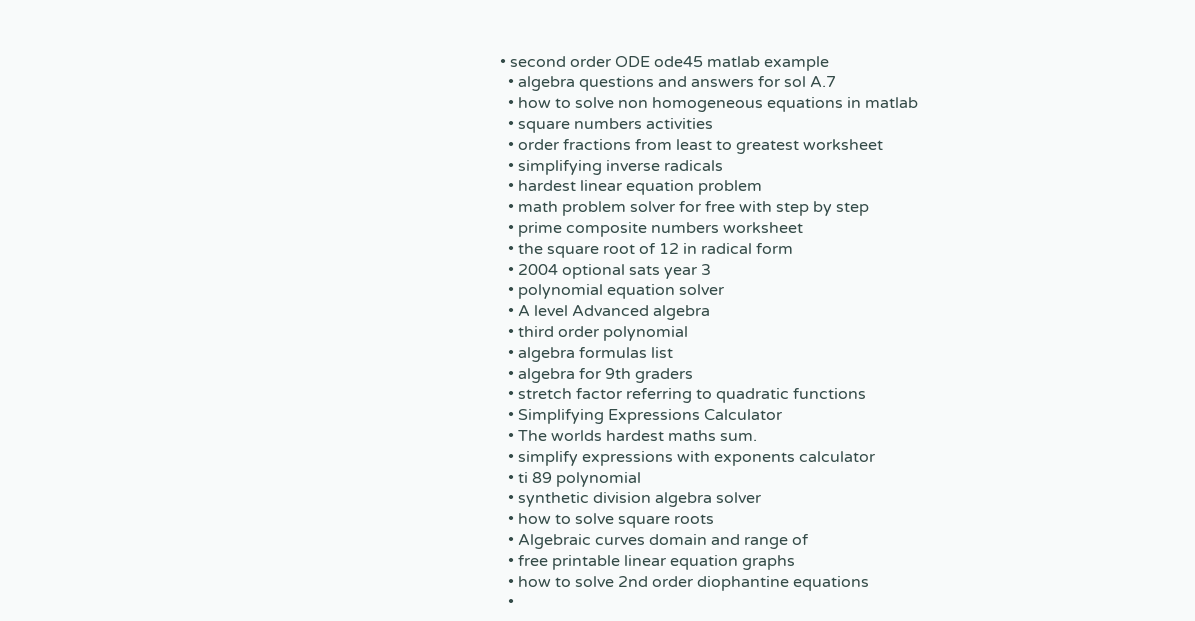• second order ODE ode45 matlab example
  • algebra questions and answers for sol A.7
  • how to solve non homogeneous equations in matlab
  • square numbers activities
  • order fractions from least to greatest worksheet
  • simplifying inverse radicals
  • hardest linear equation problem
  • math problem solver for free with step by step
  • prime composite numbers worksheet
  • the square root of 12 in radical form
  • 2004 optional sats year 3
  • polynomial equation solver
  • A level Advanced algebra
  • third order polynomial
  • algebra formulas list
  • algebra for 9th graders
  • stretch factor referring to quadratic functions
  • Simplifying Expressions Calculator
  • The worlds hardest maths sum.
  • simplify expressions with exponents calculator
  • ti 89 polynomial
  • synthetic division algebra solver
  • how to solve square roots
  • Algebraic curves domain and range of
  • free printable linear equation graphs
  • how to solve 2nd order diophantine equations
  •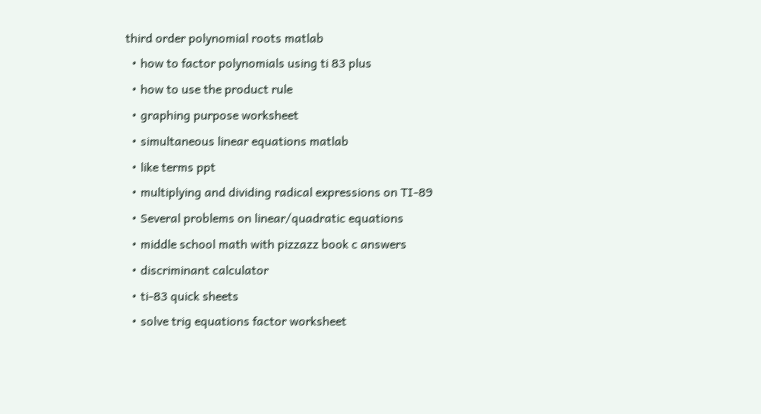third order polynomial roots matlab
  • how to factor polynomials using ti 83 plus
  • how to use the product rule
  • graphing purpose worksheet
  • simultaneous linear equations matlab
  • like terms ppt
  • multiplying and dividing radical expressions on TI-89
  • Several problems on linear/quadratic equations
  • middle school math with pizzazz book c answers
  • discriminant calculator
  • ti-83 quick sheets
  • solve trig equations factor worksheet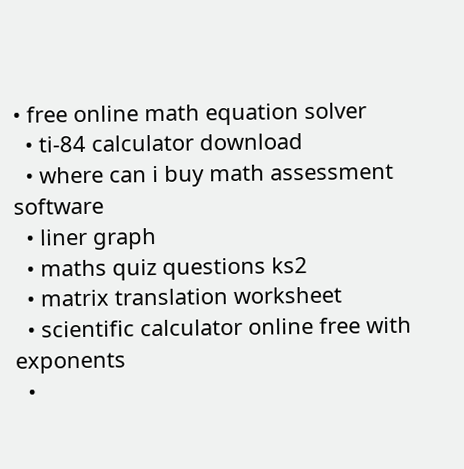• free online math equation solver
  • ti-84 calculator download
  • where can i buy math assessment software
  • liner graph
  • maths quiz questions ks2
  • matrix translation worksheet
  • scientific calculator online free with exponents
  •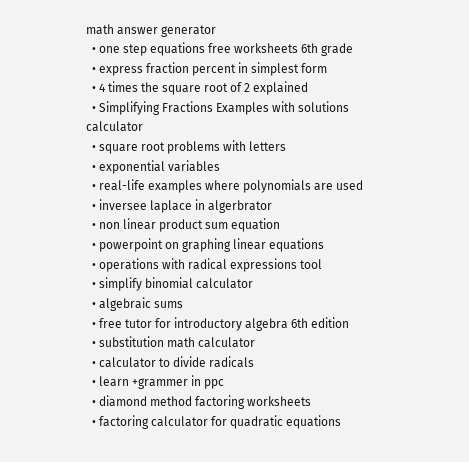math answer generator
  • one step equations free worksheets 6th grade
  • express fraction percent in simplest form
  • 4 times the square root of 2 explained
  • Simplifying Fractions Examples with solutions calculator
  • square root problems with letters
  • exponential variables
  • real-life examples where polynomials are used
  • inversee laplace in algerbrator
  • non linear product sum equation
  • powerpoint on graphing linear equations
  • operations with radical expressions tool
  • simplify binomial calculator
  • algebraic sums
  • free tutor for introductory algebra 6th edition
  • substitution math calculator
  • calculator to divide radicals
  • learn +grammer in ppc
  • diamond method factoring worksheets
  • factoring calculator for quadratic equations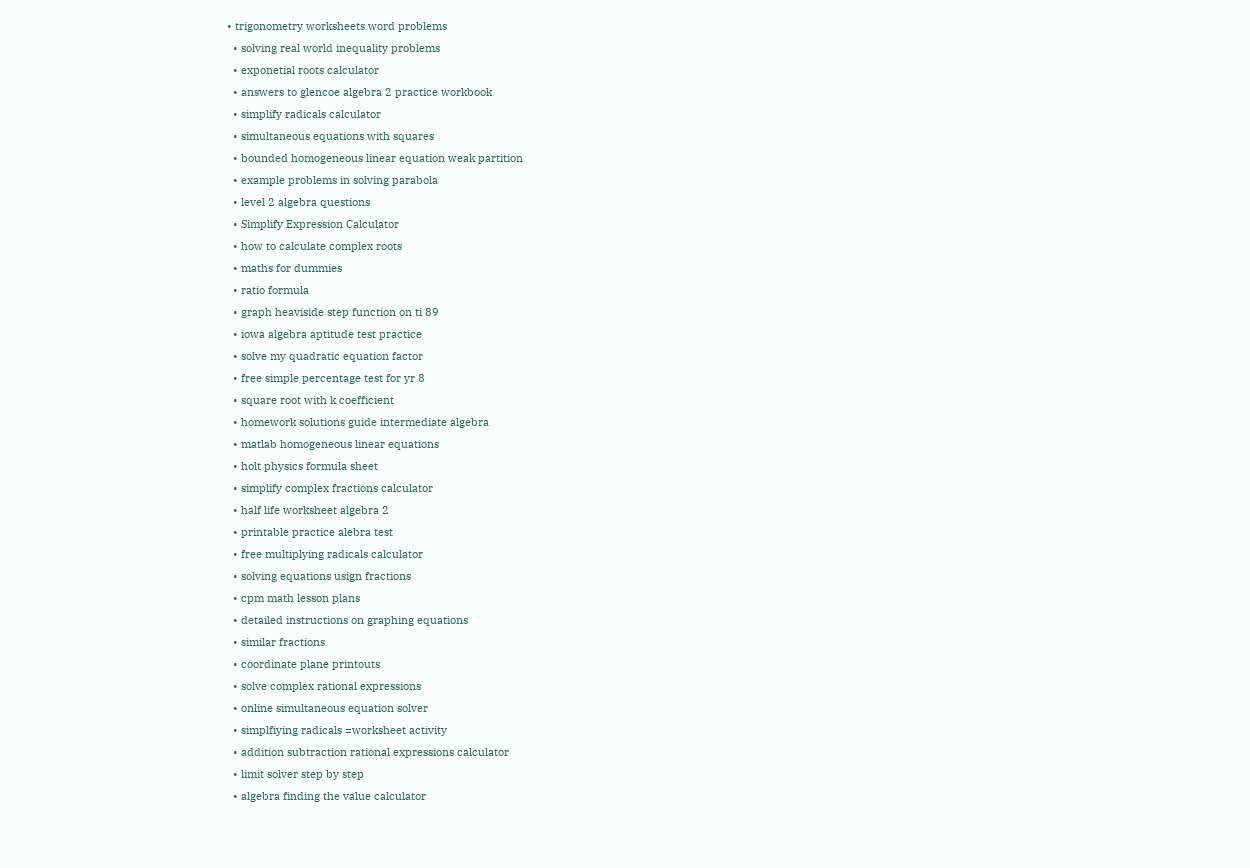• trigonometry worksheets word problems
  • solving real world inequality problems
  • exponetial roots calculator
  • answers to glencoe algebra 2 practice workbook
  • simplify radicals calculator
  • simultaneous equations with squares
  • bounded homogeneous linear equation weak partition
  • example problems in solving parabola
  • level 2 algebra questions
  • Simplify Expression Calculator
  • how to calculate complex roots
  • maths for dummies
  • ratio formula
  • graph heaviside step function on ti 89
  • iowa algebra aptitude test practice
  • solve my quadratic equation factor
  • free simple percentage test for yr 8
  • square root with k coefficient
  • homework solutions guide intermediate algebra
  • matlab homogeneous linear equations
  • holt physics formula sheet
  • simplify complex fractions calculator
  • half life worksheet algebra 2
  • printable practice alebra test
  • free multiplying radicals calculator
  • solving equations usign fractions
  • cpm math lesson plans
  • detailed instructions on graphing equations
  • similar fractions
  • coordinate plane printouts
  • solve complex rational expressions
  • online simultaneous equation solver
  • simplfiying radicals =worksheet activity
  • addition subtraction rational expressions calculator
  • limit solver step by step
  • algebra finding the value calculator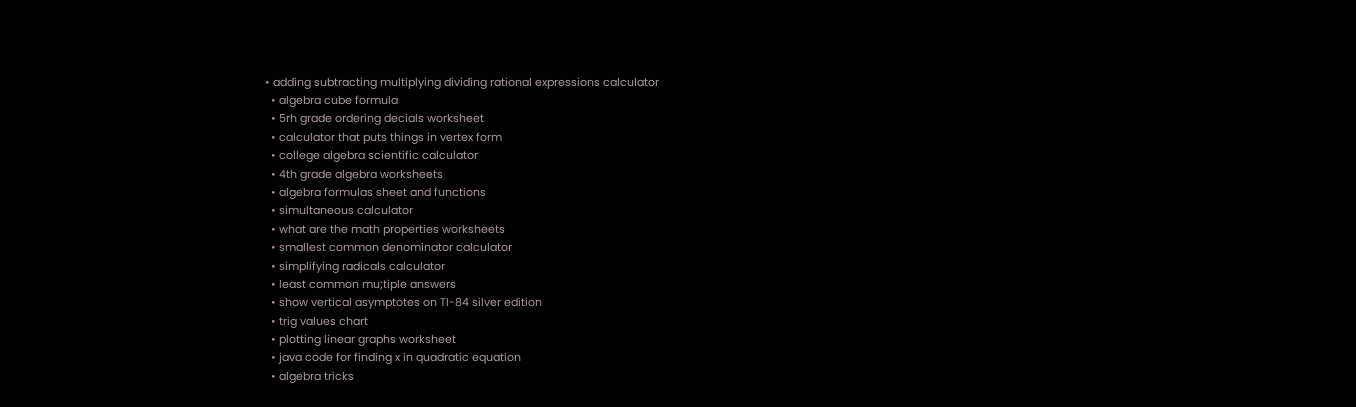• adding subtracting multiplying dividing rational expressions calculator
  • algebra cube formula
  • 5rh grade ordering decials worksheet
  • calculator that puts things in vertex form
  • college algebra scientific calculator
  • 4th grade algebra worksheets
  • algebra formulas sheet and functions
  • simultaneous calculator
  • what are the math properties worksheets
  • smallest common denominator calculator
  • simplifying radicals calculator
  • least common mu;tiple answers
  • show vertical asymptotes on TI-84 silver edition
  • trig values chart
  • plotting linear graphs worksheet
  • java code for finding x in quadratic equation
  • algebra tricks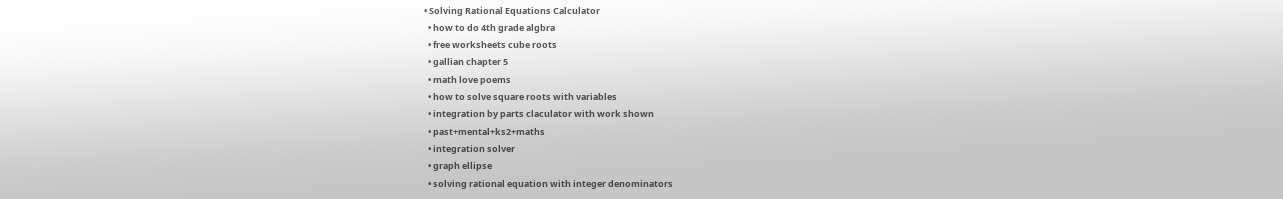• Solving Rational Equations Calculator
  • how to do 4th grade algbra
  • free worksheets cube roots
  • gallian chapter 5
  • math love poems
  • how to solve square roots with variables
  • integration by parts claculator with work shown
  • past+mental+ks2+maths
  • integration solver
  • graph ellipse
  • solving rational equation with integer denominators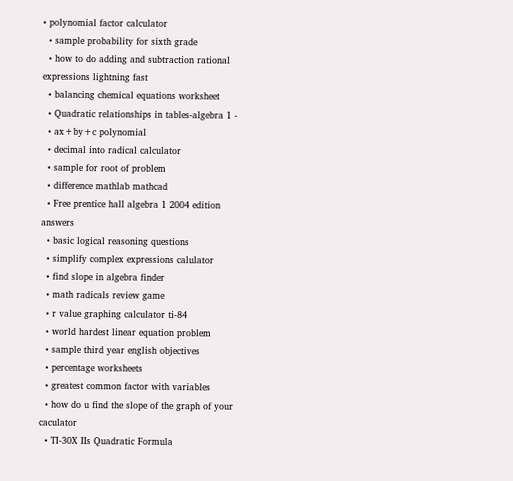• polynomial factor calculator
  • sample probability for sixth grade
  • how to do adding and subtraction rational expressions lightning fast
  • balancing chemical equations worksheet
  • Quadratic relationships in tables-algebra 1 -
  • ax+by+c polynomial
  • decimal into radical calculator
  • sample for root of problem
  • difference mathlab mathcad
  • Free prentice hall algebra 1 2004 edition answers
  • basic logical reasoning questions
  • simplify complex expressions calulator
  • find slope in algebra finder
  • math radicals review game
  • r value graphing calculator ti-84
  • world hardest linear equation problem
  • sample third year english objectives
  • percentage worksheets
  • greatest common factor with variables
  • how do u find the slope of the graph of your caculator
  • TI-30X IIs Quadratic Formula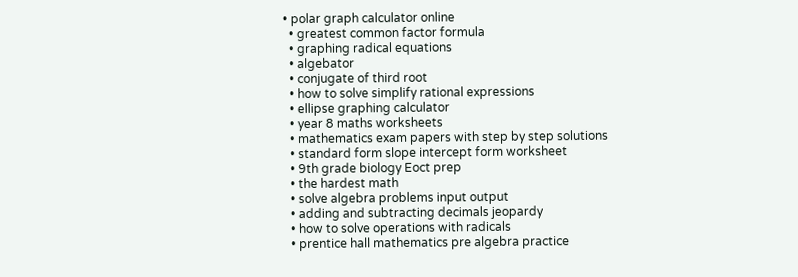• polar graph calculator online
  • greatest common factor formula
  • graphing radical equations
  • algebator
  • conjugate of third root
  • how to solve simplify rational expressions
  • ellipse graphing calculator
  • year 8 maths worksheets
  • mathematics exam papers with step by step solutions
  • standard form slope intercept form worksheet
  • 9th grade biology Eoct prep
  • the hardest math
  • solve algebra problems input output
  • adding and subtracting decimals jeopardy
  • how to solve operations with radicals
  • prentice hall mathematics pre algebra practice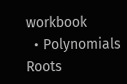workbook
  • Polynomials Roots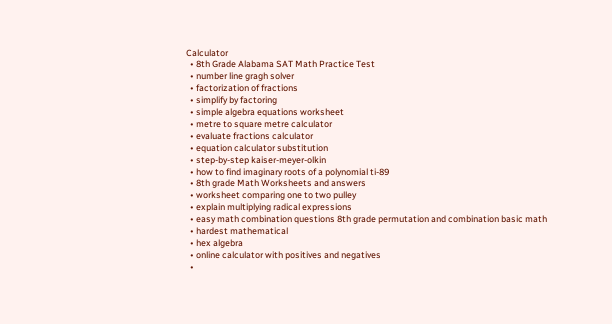Calculator
  • 8th Grade Alabama SAT Math Practice Test
  • number line gragh solver
  • factorization of fractions
  • simplify by factoring
  • simple algebra equations worksheet
  • metre to square metre calculator
  • evaluate fractions calculator
  • equation calculator substitution
  • step-by-step kaiser-meyer-olkin
  • how to find imaginary roots of a polynomial ti-89
  • 8th grade Math Worksheets and answers
  • worksheet comparing one to two pulley
  • explain multiplying radical expressions
  • easy math combination questions 8th grade permutation and combination basic math
  • hardest mathematical
  • hex algebra
  • online calculator with positives and negatives
  •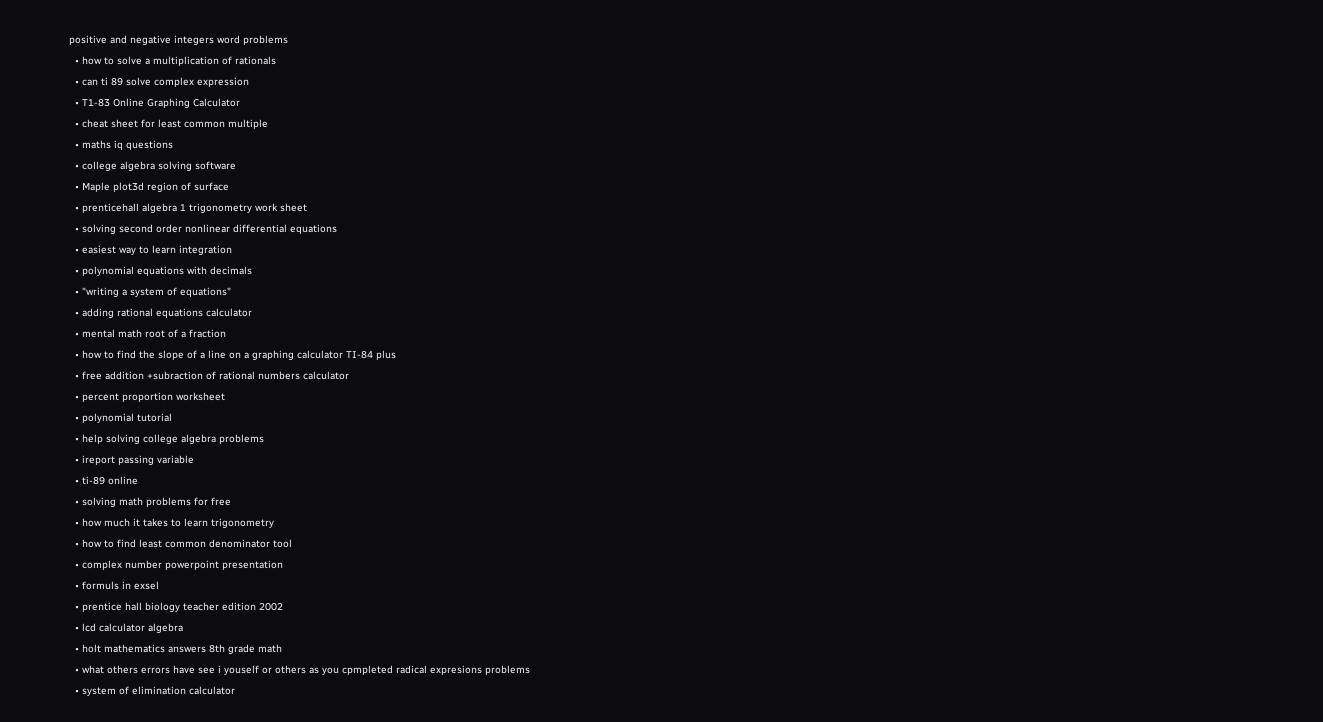positive and negative integers word problems
  • how to solve a multiplication of rationals
  • can ti 89 solve complex expression
  • T1-83 Online Graphing Calculator
  • cheat sheet for least common multiple
  • maths iq questions
  • college algebra solving software
  • Maple plot3d region of surface
  • prenticehall algebra 1 trigonometry work sheet
  • solving second order nonlinear differential equations
  • easiest way to learn integration
  • polynomial equations with decimals
  • "writing a system of equations"
  • adding rational equations calculator
  • mental math root of a fraction
  • how to find the slope of a line on a graphing calculator TI-84 plus
  • free addition +subraction of rational numbers calculator
  • percent proportion worksheet
  • polynomial tutorial
  • help solving college algebra problems
  • ireport passing variable
  • ti-89 online
  • solving math problems for free
  • how much it takes to learn trigonometry
  • how to find least common denominator tool
  • complex number powerpoint presentation
  • formuls in exsel
  • prentice hall biology teacher edition 2002
  • lcd calculator algebra
  • holt mathematics answers 8th grade math
  • what others errors have see i youself or others as you cpmpleted radical expresions problems
  • system of elimination calculator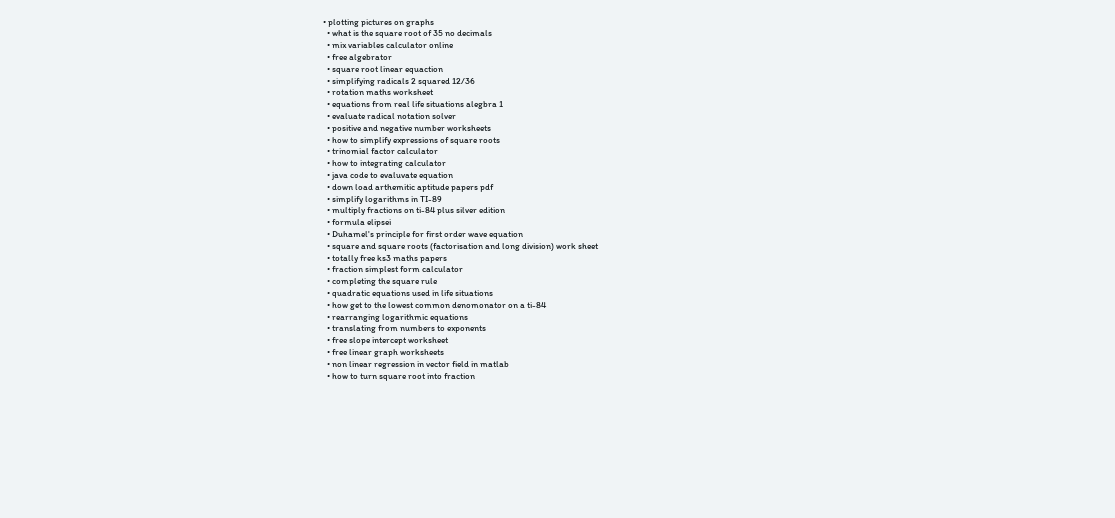• plotting pictures on graphs
  • what is the square root of 35 no decimals
  • mix variables calculator online
  • free algebrator
  • square root linear equaction
  • simplifying radicals 2 squared 12/36
  • rotation maths worksheet
  • equations from real life situations alegbra 1
  • evaluate radical notation solver
  • positive and negative number worksheets
  • how to simplify expressions of square roots
  • trinomial factor calculator
  • how to integrating calculator
  • java code to evaluvate equation
  • down load arthemitic aptitude papers pdf
  • simplify logarithms in TI-89
  • multiply fractions on ti-84 plus silver edition
  • formula elipsei
  • Duhamel's principle for first order wave equation
  • square and square roots (factorisation and long division) work sheet
  • totally free ks3 maths papers
  • fraction simplest form calculator
  • completing the square rule
  • quadratic equations used in life situations
  • how get to the lowest common denomonator on a ti-84
  • rearranging logarithmic equations
  • translating from numbers to exponents
  • free slope intercept worksheet
  • free linear graph worksheets
  • non linear regression in vector field in matlab
  • how to turn square root into fraction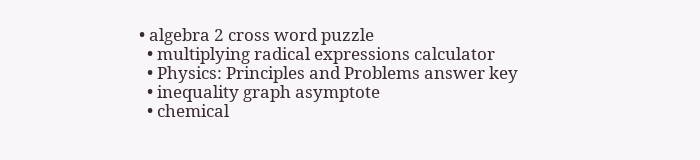• algebra 2 cross word puzzle
  • multiplying radical expressions calculator
  • Physics: Principles and Problems answer key
  • inequality graph asymptote
  • chemical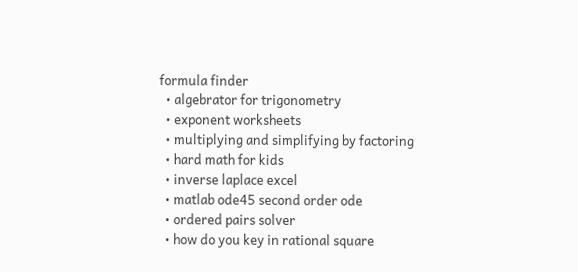formula finder
  • algebrator for trigonometry
  • exponent worksheets
  • multiplying and simplifying by factoring
  • hard math for kids
  • inverse laplace excel
  • matlab ode45 second order ode
  • ordered pairs solver
  • how do you key in rational square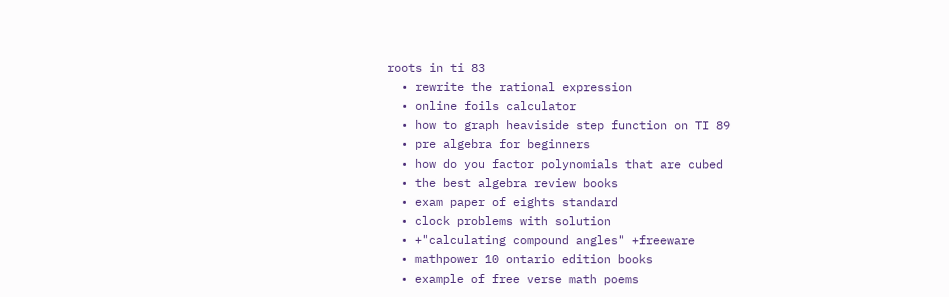roots in ti 83
  • rewrite the rational expression
  • online foils calculator
  • how to graph heaviside step function on TI 89
  • pre algebra for beginners
  • how do you factor polynomials that are cubed
  • the best algebra review books
  • exam paper of eights standard
  • clock problems with solution
  • +"calculating compound angles" +freeware
  • mathpower 10 ontario edition books
  • example of free verse math poems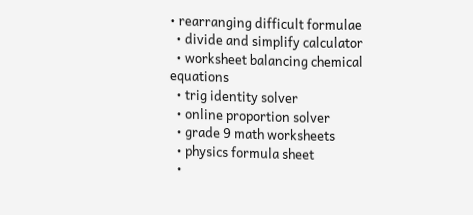• rearranging difficult formulae
  • divide and simplify calculator
  • worksheet balancing chemical equations
  • trig identity solver
  • online proportion solver
  • grade 9 math worksheets
  • physics formula sheet
  •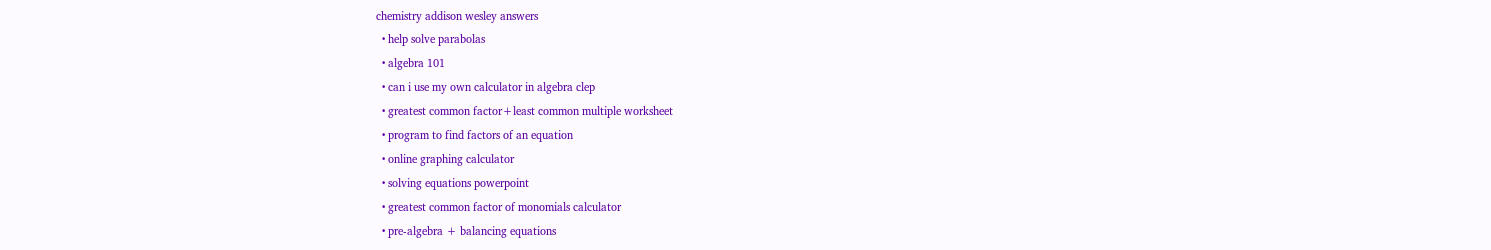chemistry addison wesley answers
  • help solve parabolas
  • algebra 101
  • can i use my own calculator in algebra clep
  • greatest common factor+least common multiple worksheet
  • program to find factors of an equation
  • online graphing calculator
  • solving equations powerpoint
  • greatest common factor of monomials calculator
  • pre-algebra + balancing equations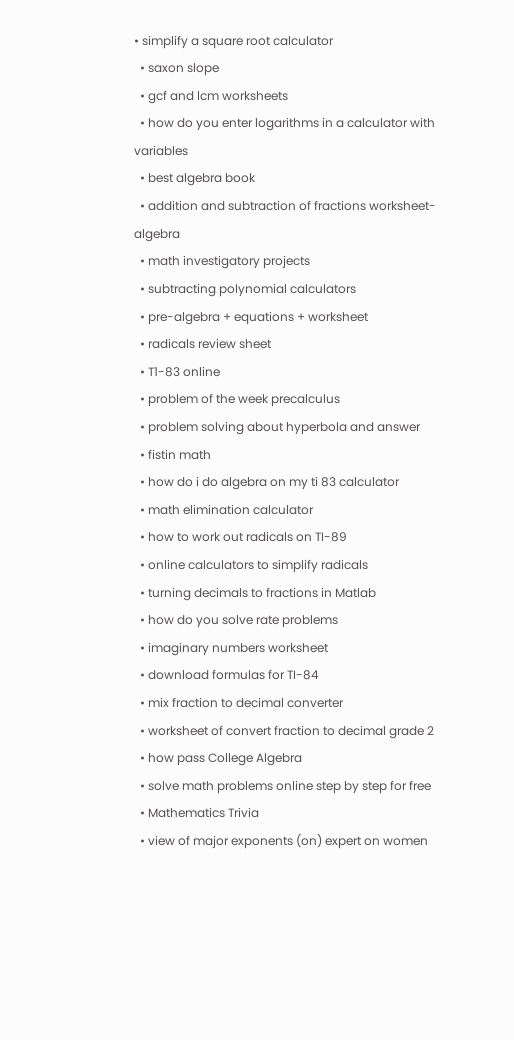• simplify a square root calculator
  • saxon slope
  • gcf and lcm worksheets
  • how do you enter logarithms in a calculator with variables
  • best algebra book
  • addition and subtraction of fractions worksheet-algebra
  • math investigatory projects
  • subtracting polynomial calculators
  • pre-algebra + equations + worksheet
  • radicals review sheet
  • T1-83 online
  • problem of the week precalculus
  • problem solving about hyperbola and answer
  • fistin math
  • how do i do algebra on my ti 83 calculator
  • math elimination calculator
  • how to work out radicals on TI-89
  • online calculators to simplify radicals
  • turning decimals to fractions in Matlab
  • how do you solve rate problems
  • imaginary numbers worksheet
  • download formulas for TI-84
  • mix fraction to decimal converter
  • worksheet of convert fraction to decimal grade 2
  • how pass College Algebra
  • solve math problems online step by step for free
  • Mathematics Trivia
  • view of major exponents (on) expert on women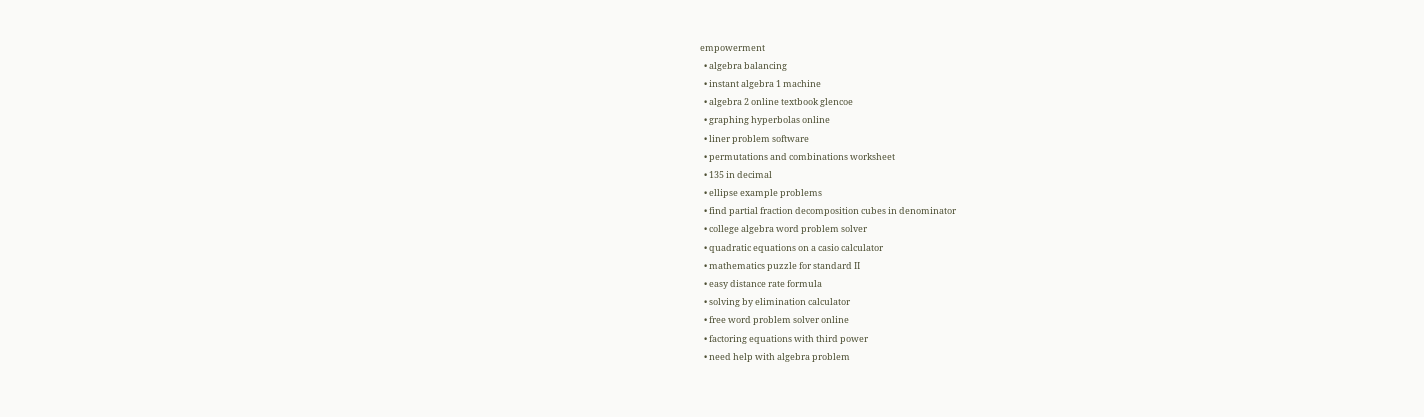empowerment
  • algebra balancing
  • instant algebra 1 machine
  • algebra 2 online textbook glencoe
  • graphing hyperbolas online
  • liner problem software
  • permutations and combinations worksheet
  • 135 in decimal
  • ellipse example problems
  • find partial fraction decomposition cubes in denominator
  • college algebra word problem solver
  • quadratic equations on a casio calculator
  • mathematics puzzle for standard II
  • easy distance rate formula
  • solving by elimination calculator
  • free word problem solver online
  • factoring equations with third power
  • need help with algebra problem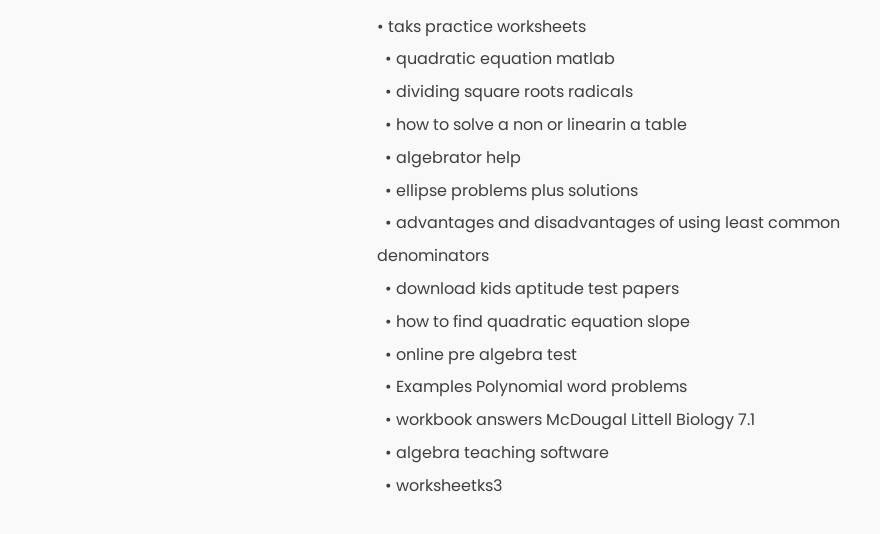• taks practice worksheets
  • quadratic equation matlab
  • dividing square roots radicals
  • how to solve a non or linearin a table
  • algebrator help
  • ellipse problems plus solutions
  • advantages and disadvantages of using least common denominators
  • download kids aptitude test papers
  • how to find quadratic equation slope
  • online pre algebra test
  • Examples Polynomial word problems
  • workbook answers McDougal Littell Biology 7.1
  • algebra teaching software
  • worksheetks3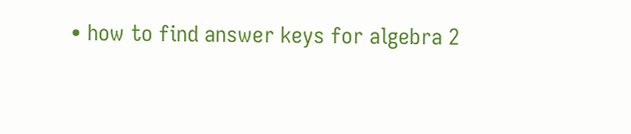• how to find answer keys for algebra 2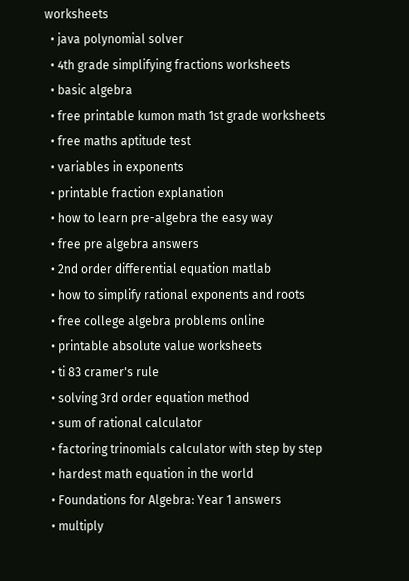worksheets
  • java polynomial solver
  • 4th grade simplifying fractions worksheets
  • basic algebra
  • free printable kumon math 1st grade worksheets
  • free maths aptitude test
  • variables in exponents
  • printable fraction explanation
  • how to learn pre-algebra the easy way
  • free pre algebra answers
  • 2nd order differential equation matlab
  • how to simplify rational exponents and roots
  • free college algebra problems online
  • printable absolute value worksheets
  • ti 83 cramer's rule
  • solving 3rd order equation method
  • sum of rational calculator
  • factoring trinomials calculator with step by step
  • hardest math equation in the world
  • Foundations for Algebra: Year 1 answers
  • multiply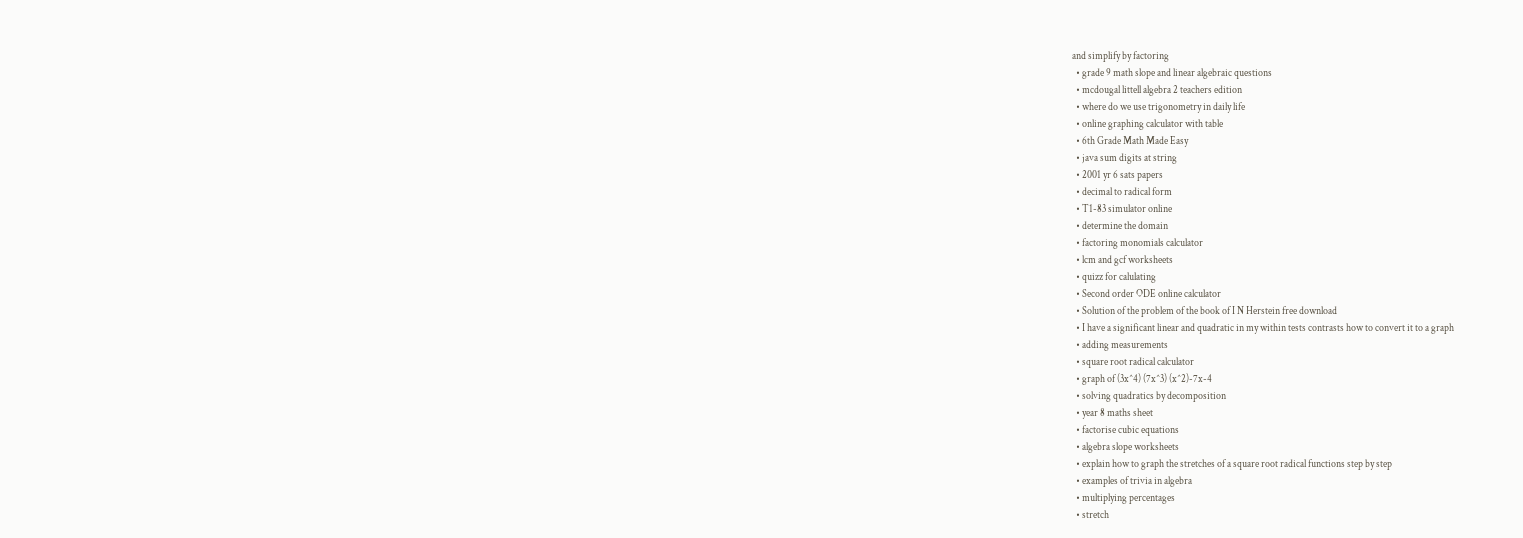and simplify by factoring
  • grade 9 math slope and linear algebraic questions
  • mcdougal littell algebra 2 teachers edition
  • where do we use trigonometry in daily life
  • online graphing calculator with table
  • 6th Grade Math Made Easy
  • java sum digits at string
  • 2001 yr 6 sats papers
  • decimal to radical form
  • T1-83 simulator online
  • determine the domain
  • factoring monomials calculator
  • lcm and gcf worksheets
  • quizz for calulating
  • Second order ODE online calculator
  • Solution of the problem of the book of I N Herstein free download
  • I have a significant linear and quadratic in my within tests contrasts how to convert it to a graph
  • adding measurements
  • square root radical calculator
  • graph of (3x^4) (7x^3) (x^2)-7x-4
  • solving quadratics by decomposition
  • year 8 maths sheet
  • factorise cubic equations
  • algebra slope worksheets
  • explain how to graph the stretches of a square root radical functions step by step
  • examples of trivia in algebra
  • multiplying percentages
  • stretch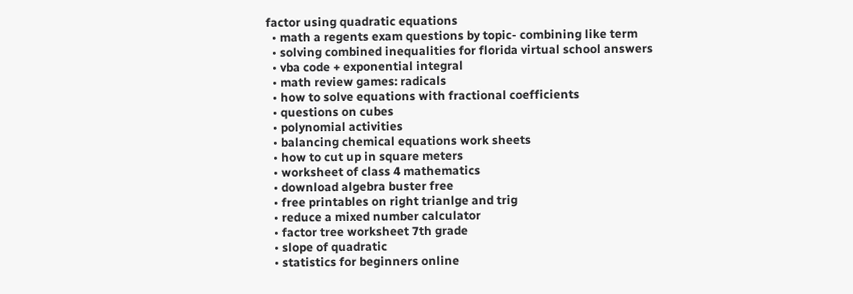factor using quadratic equations
  • math a regents exam questions by topic- combining like term
  • solving combined inequalities for florida virtual school answers
  • vba code + exponential integral
  • math review games: radicals
  • how to solve equations with fractional coefficients
  • questions on cubes
  • polynomial activities
  • balancing chemical equations work sheets
  • how to cut up in square meters
  • worksheet of class 4 mathematics
  • download algebra buster free
  • free printables on right trianlge and trig
  • reduce a mixed number calculator
  • factor tree worksheet 7th grade
  • slope of quadratic
  • statistics for beginners online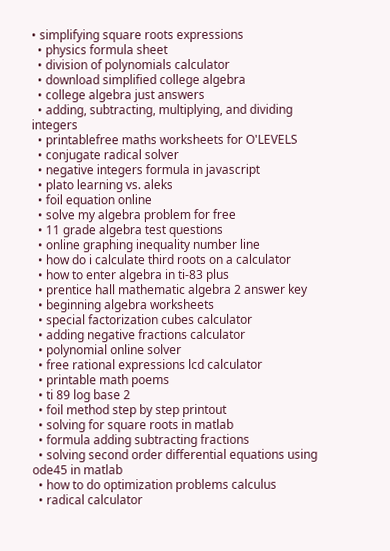• simplifying square roots expressions
  • physics formula sheet
  • division of polynomials calculator
  • download simplified college algebra
  • college algebra just answers
  • adding, subtracting, multiplying, and dividing integers
  • printablefree maths worksheets for O'LEVELS
  • conjugate radical solver
  • negative integers formula in javascript
  • plato learning vs. aleks
  • foil equation online
  • solve my algebra problem for free
  • 11 grade algebra test questions
  • online graphing inequality number line
  • how do i calculate third roots on a calculator
  • how to enter algebra in ti-83 plus
  • prentice hall mathematic algebra 2 answer key
  • beginning algebra worksheets
  • special factorization cubes calculator
  • adding negative fractions calculator
  • polynomial online solver
  • free rational expressions lcd calculator
  • printable math poems
  • ti 89 log base 2
  • foil method step by step printout
  • solving for square roots in matlab
  • formula adding subtracting fractions
  • solving second order differential equations using ode45 in matlab
  • how to do optimization problems calculus
  • radical calculator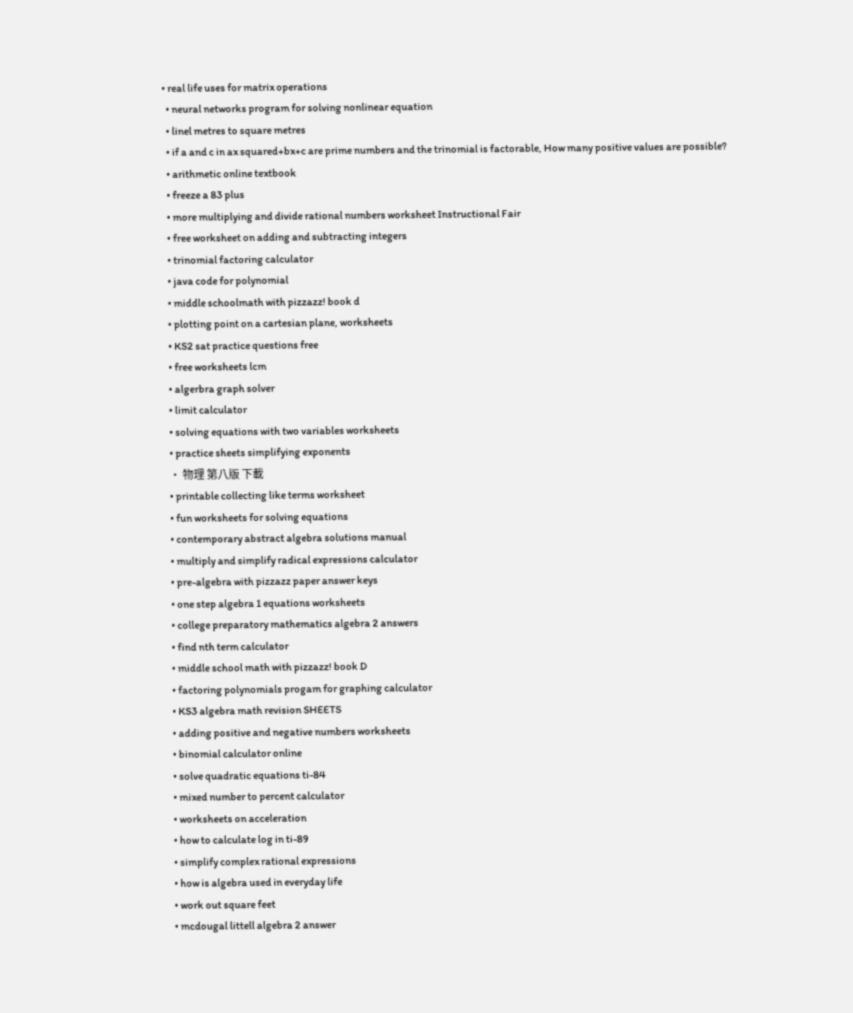• real life uses for matrix operations
  • neural networks program for solving nonlinear equation
  • linel metres to square metres
  • if a and c in ax squared+bx+c are prime numbers and the trinomial is factorable, How many positive values are possible?
  • arithmetic online textbook
  • freeze a 83 plus
  • more multiplying and divide rational numbers worksheet Instructional Fair
  • free worksheet on adding and subtracting integers
  • trinomial factoring calculator
  • java code for polynomial
  • middle schoolmath with pizzazz! book d
  • plotting point on a cartesian plane, worksheets
  • KS2 sat practice questions free
  • free worksheets lcm
  • algerbra graph solver
  • limit calculator
  • solving equations with two variables worksheets
  • practice sheets simplifying exponents
  • 物理 第八版 下載
  • printable collecting like terms worksheet
  • fun worksheets for solving equations
  • contemporary abstract algebra solutions manual
  • multiply and simplify radical expressions calculator
  • pre-algebra with pizzazz paper answer keys
  • one step algebra 1 equations worksheets
  • college preparatory mathematics algebra 2 answers
  • find nth term calculator
  • middle school math with pizzazz! book D
  • factoring polynomials progam for graphing calculator
  • KS3 algebra math revision SHEETS
  • adding positive and negative numbers worksheets
  • binomial calculator online
  • solve quadratic equations ti-84
  • mixed number to percent calculator
  • worksheets on acceleration
  • how to calculate log in ti-89
  • simplify complex rational expressions
  • how is algebra used in everyday life
  • work out square feet
  • mcdougal littell algebra 2 answer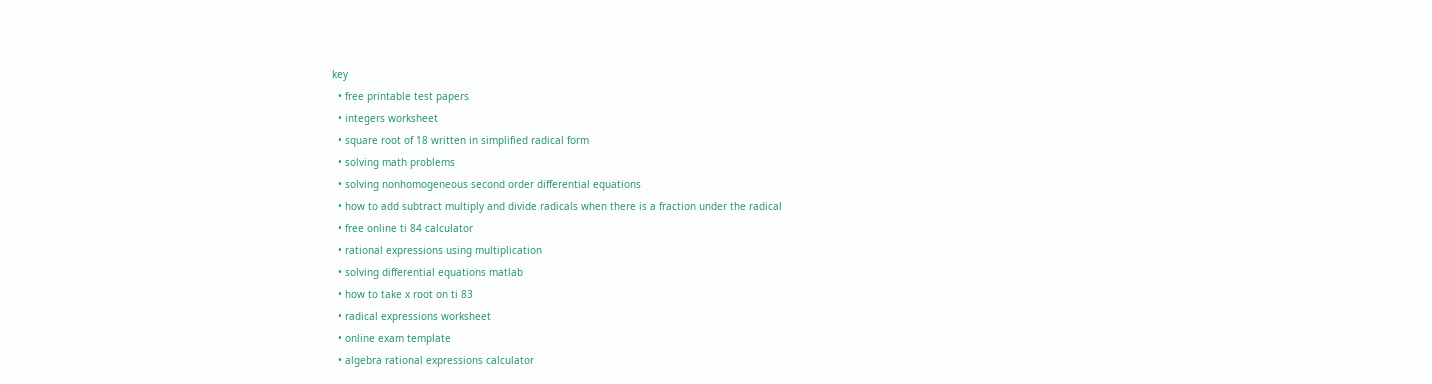key
  • free printable test papers
  • integers worksheet
  • square root of 18 written in simplified radical form
  • solving math problems
  • solving nonhomogeneous second order differential equations
  • how to add subtract multiply and divide radicals when there is a fraction under the radical
  • free online ti 84 calculator
  • rational expressions using multiplication
  • solving differential equations matlab
  • how to take x root on ti 83
  • radical expressions worksheet
  • online exam template
  • algebra rational expressions calculator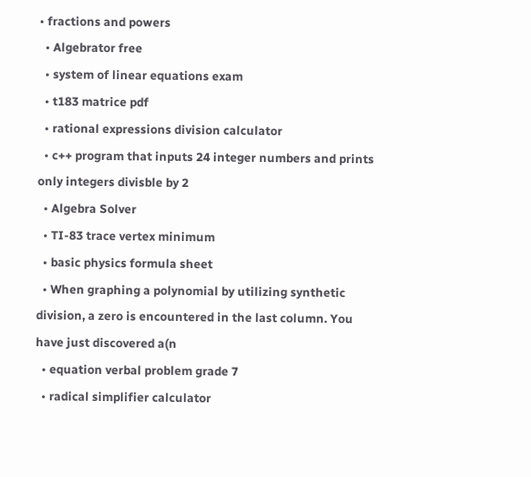• fractions and powers
  • Algebrator free
  • system of linear equations exam
  • t183 matrice pdf
  • rational expressions division calculator
  • c++ program that inputs 24 integer numbers and prints only integers divisble by 2
  • Algebra Solver
  • TI-83 trace vertex minimum
  • basic physics formula sheet
  • When graphing a polynomial by utilizing synthetic division, a zero is encountered in the last column. You have just discovered a(n
  • equation verbal problem grade 7
  • radical simplifier calculator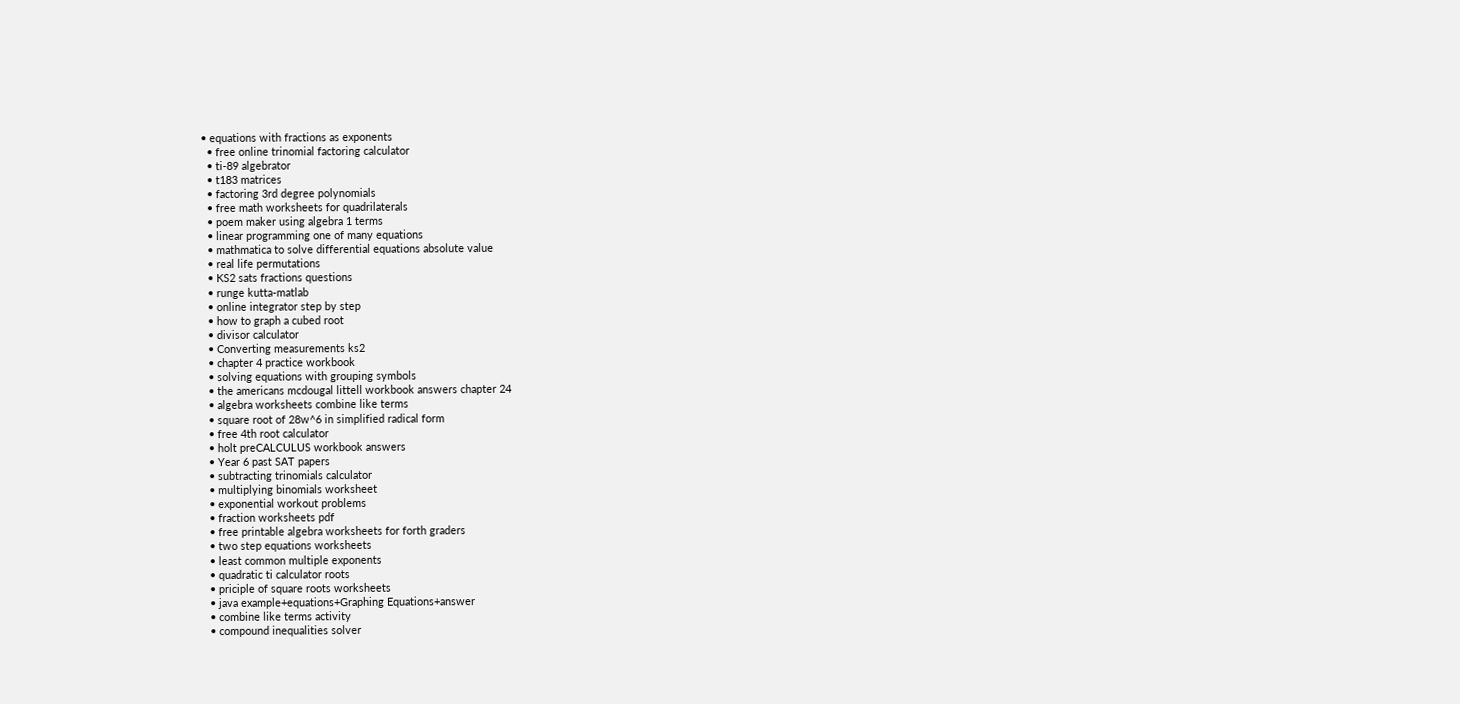• equations with fractions as exponents
  • free online trinomial factoring calculator
  • ti-89 algebrator
  • t183 matrices
  • factoring 3rd degree polynomials
  • free math worksheets for quadrilaterals
  • poem maker using algebra 1 terms
  • linear programming one of many equations
  • mathmatica to solve differential equations absolute value
  • real life permutations
  • KS2 sats fractions questions
  • runge kutta-matlab
  • online integrator step by step
  • how to graph a cubed root
  • divisor calculator
  • Converting measurements ks2
  • chapter 4 practice workbook
  • solving equations with grouping symbols
  • the americans mcdougal littell workbook answers chapter 24
  • algebra worksheets combine like terms
  • square root of 28w^6 in simplified radical form
  • free 4th root calculator
  • holt preCALCULUS workbook answers
  • Year 6 past SAT papers
  • subtracting trinomials calculator
  • multiplying binomials worksheet
  • exponential workout problems
  • fraction worksheets pdf
  • free printable algebra worksheets for forth graders
  • two step equations worksheets
  • least common multiple exponents
  • quadratic ti calculator roots
  • priciple of square roots worksheets
  • java example+equations+Graphing Equations+answer
  • combine like terms activity
  • compound inequalities solver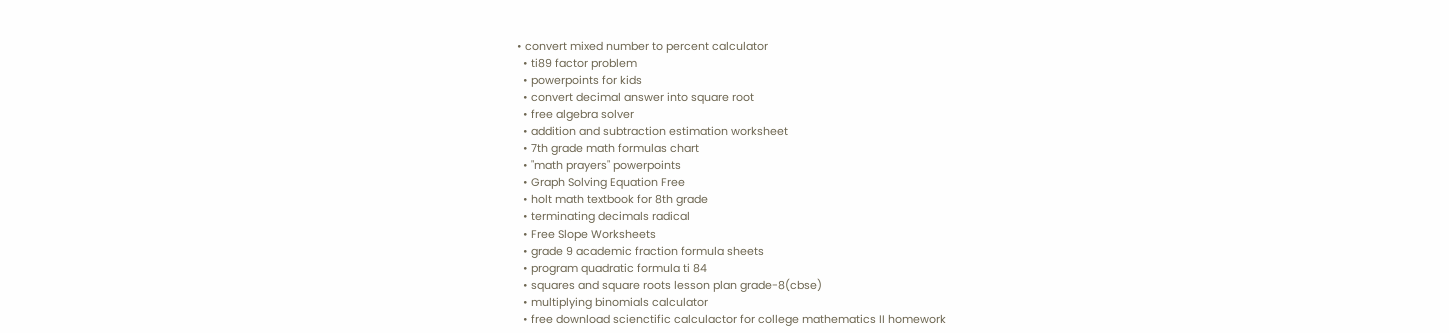• convert mixed number to percent calculator
  • ti89 factor problem
  • powerpoints for kids
  • convert decimal answer into square root
  • free algebra solver
  • addition and subtraction estimation worksheet
  • 7th grade math formulas chart
  • "math prayers" powerpoints
  • Graph Solving Equation Free
  • holt math textbook for 8th grade
  • terminating decimals radical
  • Free Slope Worksheets
  • grade 9 academic fraction formula sheets
  • program quadratic formula ti 84
  • squares and square roots lesson plan grade-8(cbse)
  • multiplying binomials calculator
  • free download scienctific calculactor for college mathematics II homework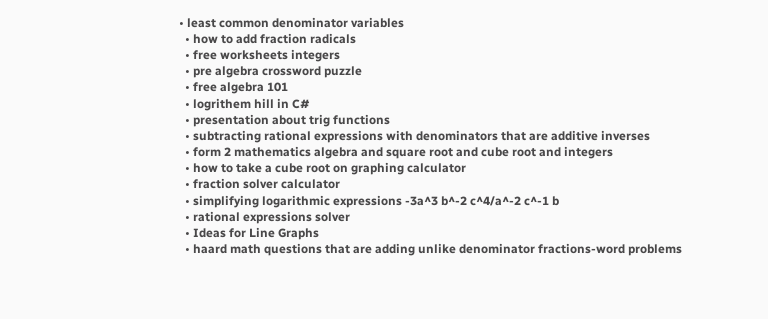• least common denominator variables
  • how to add fraction radicals
  • free worksheets integers
  • pre algebra crossword puzzle
  • free algebra 101
  • logrithem hill in C#
  • presentation about trig functions
  • subtracting rational expressions with denominators that are additive inverses
  • form 2 mathematics algebra and square root and cube root and integers
  • how to take a cube root on graphing calculator
  • fraction solver calculator
  • simplifying logarithmic expressions -3a^3 b^-2 c^4/a^-2 c^-1 b
  • rational expressions solver
  • Ideas for Line Graphs
  • haard math questions that are adding unlike denominator fractions-word problems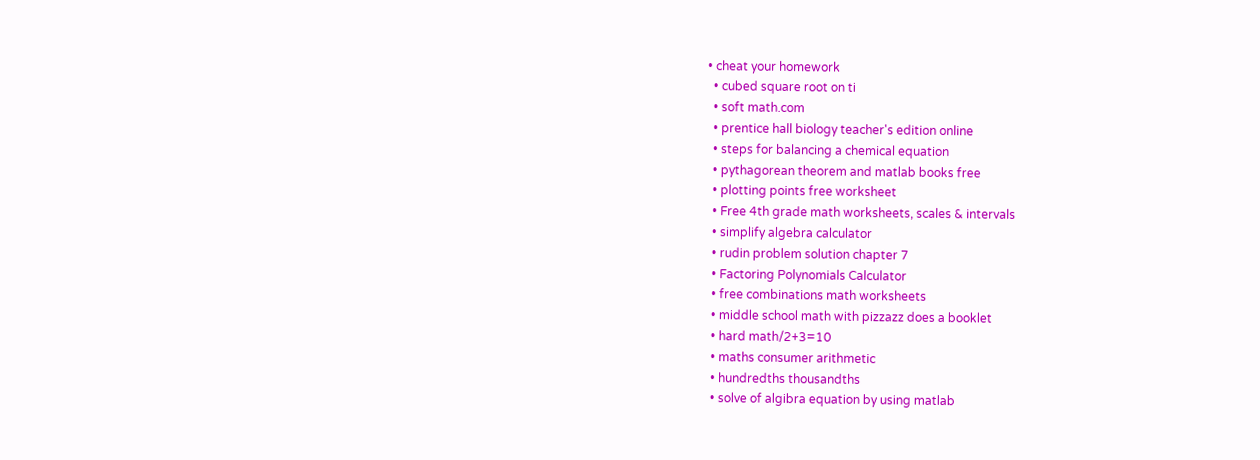• cheat your homework
  • cubed square root on ti
  • soft math.com
  • prentice hall biology teacher's edition online
  • steps for balancing a chemical equation
  • pythagorean theorem and matlab books free
  • plotting points free worksheet
  • Free 4th grade math worksheets, scales & intervals
  • simplify algebra calculator
  • rudin problem solution chapter 7
  • Factoring Polynomials Calculator
  • free combinations math worksheets
  • middle school math with pizzazz does a booklet
  • hard math/2+3=10
  • maths consumer arithmetic
  • hundredths thousandths
  • solve of algibra equation by using matlab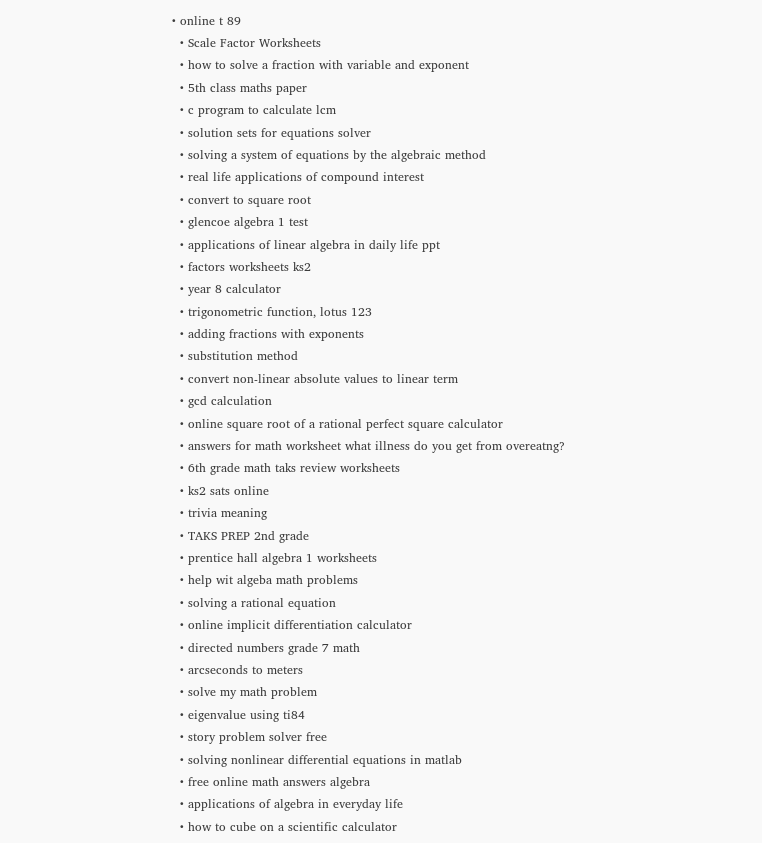• online t 89
  • Scale Factor Worksheets
  • how to solve a fraction with variable and exponent
  • 5th class maths paper
  • c program to calculate lcm
  • solution sets for equations solver
  • solving a system of equations by the algebraic method
  • real life applications of compound interest
  • convert to square root
  • glencoe algebra 1 test
  • applications of linear algebra in daily life ppt
  • factors worksheets ks2
  • year 8 calculator
  • trigonometric function, lotus 123
  • adding fractions with exponents
  • substitution method
  • convert non-linear absolute values to linear term
  • gcd calculation
  • online square root of a rational perfect square calculator
  • answers for math worksheet what illness do you get from overeatng?
  • 6th grade math taks review worksheets
  • ks2 sats online
  • trivia meaning
  • TAKS PREP 2nd grade
  • prentice hall algebra 1 worksheets
  • help wit algeba math problems
  • solving a rational equation
  • online implicit differentiation calculator
  • directed numbers grade 7 math
  • arcseconds to meters
  • solve my math problem
  • eigenvalue using ti84
  • story problem solver free
  • solving nonlinear differential equations in matlab
  • free online math answers algebra
  • applications of algebra in everyday life
  • how to cube on a scientific calculator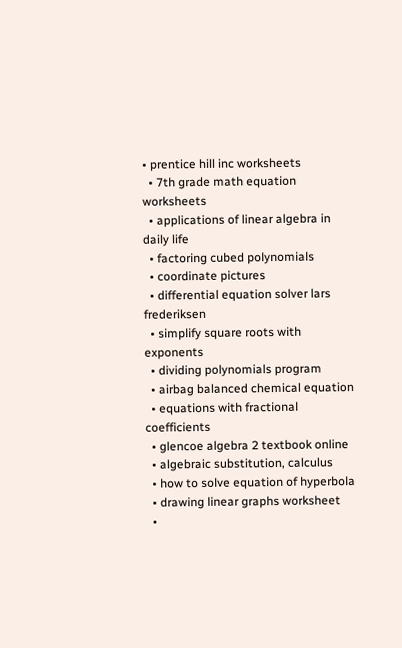• prentice hill inc worksheets
  • 7th grade math equation worksheets
  • applications of linear algebra in daily life
  • factoring cubed polynomials
  • coordinate pictures
  • differential equation solver lars frederiksen
  • simplify square roots with exponents
  • dividing polynomials program
  • airbag balanced chemical equation
  • equations with fractional coefficients
  • glencoe algebra 2 textbook online
  • algebraic substitution, calculus
  • how to solve equation of hyperbola
  • drawing linear graphs worksheet
  •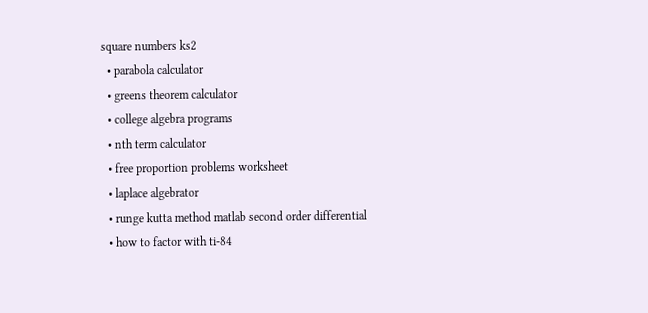square numbers ks2
  • parabola calculator
  • greens theorem calculator
  • college algebra programs
  • nth term calculator
  • free proportion problems worksheet
  • laplace algebrator
  • runge kutta method matlab second order differential
  • how to factor with ti-84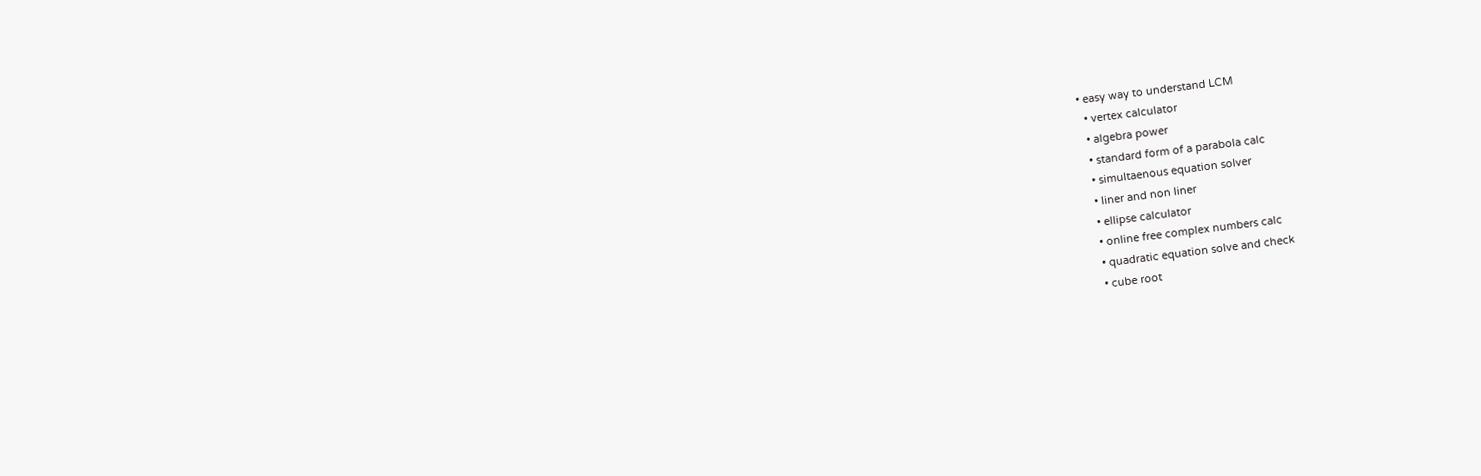• easy way to understand LCM
  • vertex calculator
  • algebra power
  • standard form of a parabola calc
  • simultaenous equation solver
  • liner and non liner
  • ellipse calculator
  • online free complex numbers calc
  • quadratic equation solve and check
  • cube root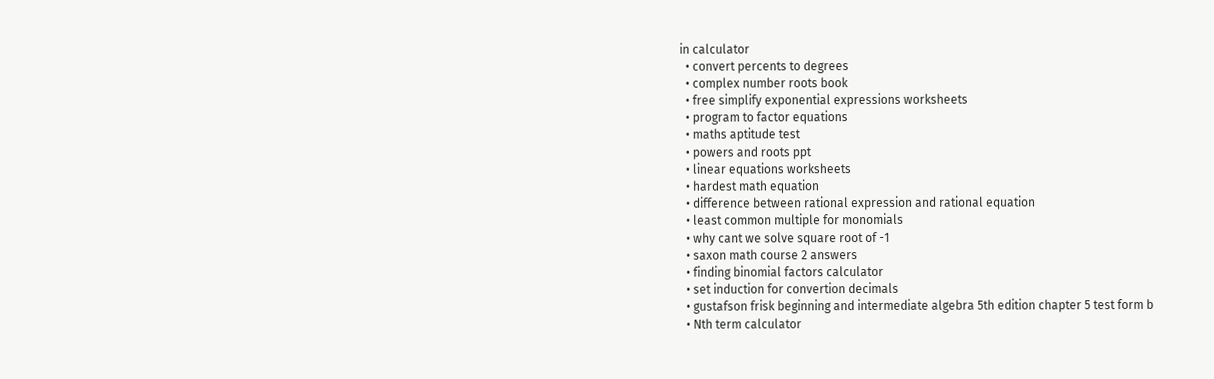in calculator
  • convert percents to degrees
  • complex number roots book
  • free simplify exponential expressions worksheets
  • program to factor equations
  • maths aptitude test
  • powers and roots ppt
  • linear equations worksheets
  • hardest math equation
  • difference between rational expression and rational equation
  • least common multiple for monomials
  • why cant we solve square root of -1
  • saxon math course 2 answers
  • finding binomial factors calculator
  • set induction for convertion decimals
  • gustafson frisk beginning and intermediate algebra 5th edition chapter 5 test form b
  • Nth term calculator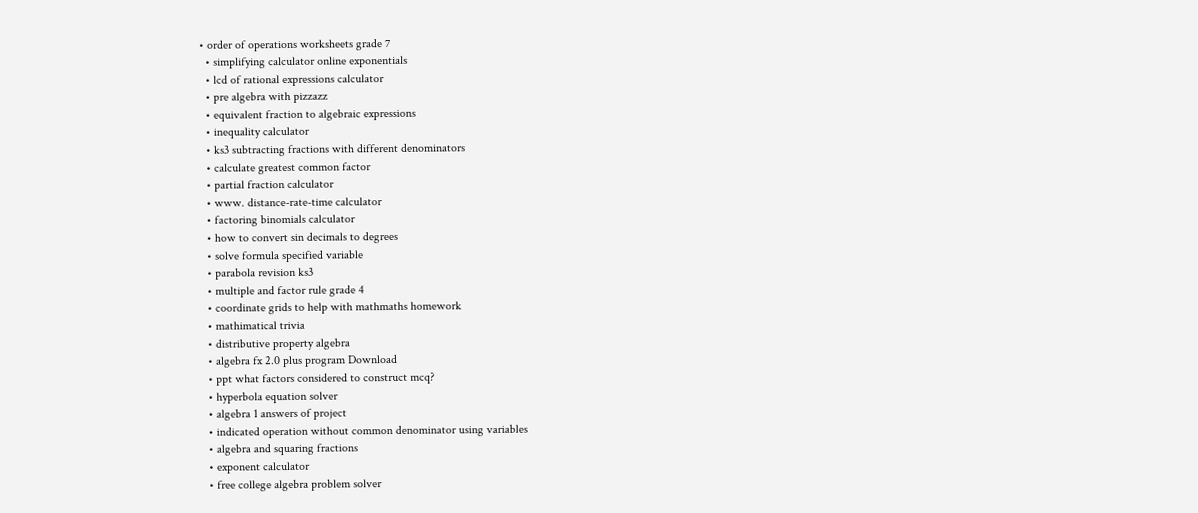• order of operations worksheets grade 7
  • simplifying calculator online exponentials
  • lcd of rational expressions calculator
  • pre algebra with pizzazz
  • equivalent fraction to algebraic expressions
  • inequality calculator
  • ks3 subtracting fractions with different denominators
  • calculate greatest common factor
  • partial fraction calculator
  • www. distance-rate-time calculator
  • factoring binomials calculator
  • how to convert sin decimals to degrees
  • solve formula specified variable
  • parabola revision ks3
  • multiple and factor rule grade 4
  • coordinate grids to help with mathmaths homework
  • mathimatical trivia
  • distributive property algebra
  • algebra fx 2.0 plus program Download
  • ppt what factors considered to construct mcq?
  • hyperbola equation solver
  • algebra 1 answers of project
  • indicated operation without common denominator using variables
  • algebra and squaring fractions
  • exponent calculator
  • free college algebra problem solver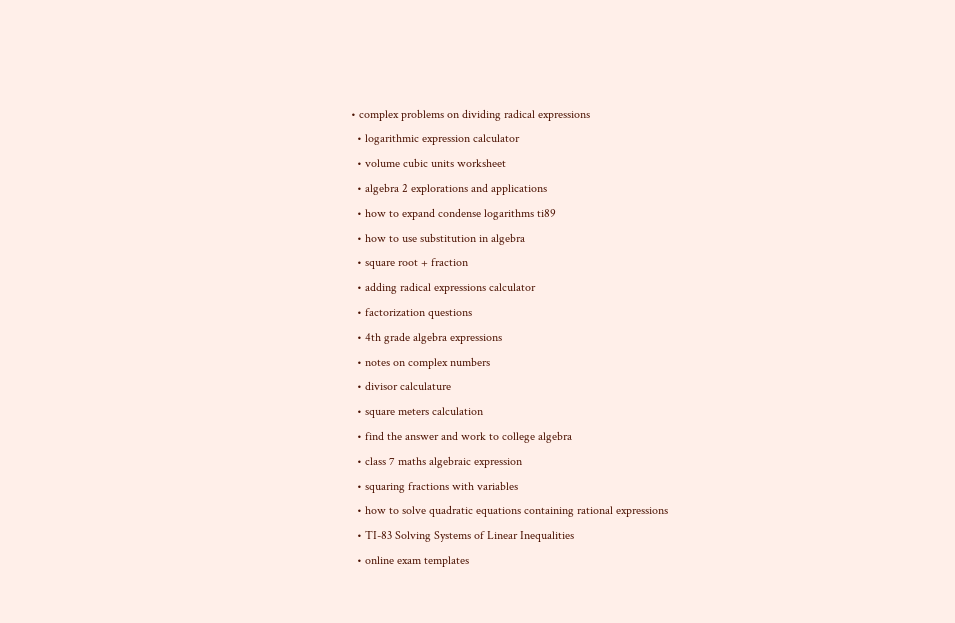• complex problems on dividing radical expressions
  • logarithmic expression calculator
  • volume cubic units worksheet
  • algebra 2 explorations and applications
  • how to expand condense logarithms ti89
  • how to use substitution in algebra
  • square root + fraction
  • adding radical expressions calculator
  • factorization questions
  • 4th grade algebra expressions
  • notes on complex numbers
  • divisor calculature
  • square meters calculation
  • find the answer and work to college algebra
  • class 7 maths algebraic expression
  • squaring fractions with variables
  • how to solve quadratic equations containing rational expressions
  • TI-83 Solving Systems of Linear Inequalities
  • online exam templates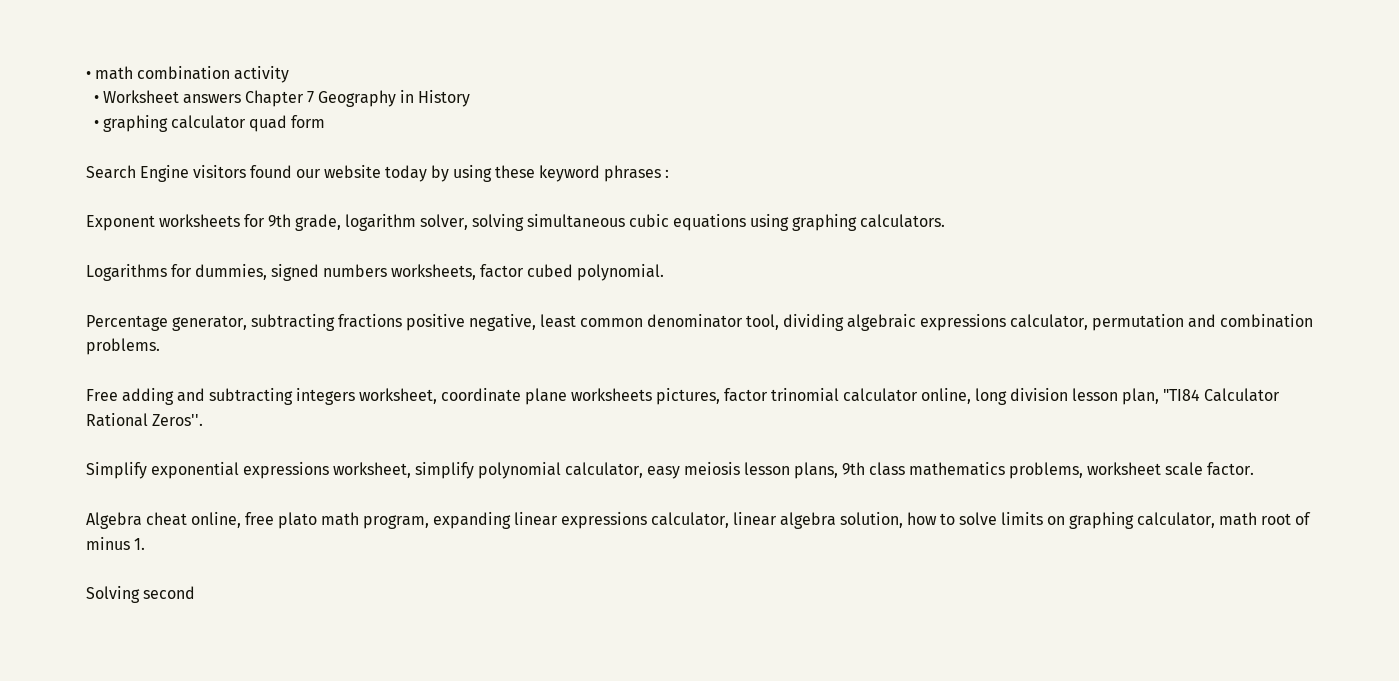• math combination activity
  • Worksheet answers Chapter 7 Geography in History
  • graphing calculator quad form

Search Engine visitors found our website today by using these keyword phrases :

Exponent worksheets for 9th grade, logarithm solver, solving simultaneous cubic equations using graphing calculators.

Logarithms for dummies, signed numbers worksheets, factor cubed polynomial.

Percentage generator, subtracting fractions positive negative, least common denominator tool, dividing algebraic expressions calculator, permutation and combination problems.

Free adding and subtracting integers worksheet, coordinate plane worksheets pictures, factor trinomial calculator online, long division lesson plan, "TI84 Calculator Rational Zeros''.

Simplify exponential expressions worksheet, simplify polynomial calculator, easy meiosis lesson plans, 9th class mathematics problems, worksheet scale factor.

Algebra cheat online, free plato math program, expanding linear expressions calculator, linear algebra solution, how to solve limits on graphing calculator, math root of minus 1.

Solving second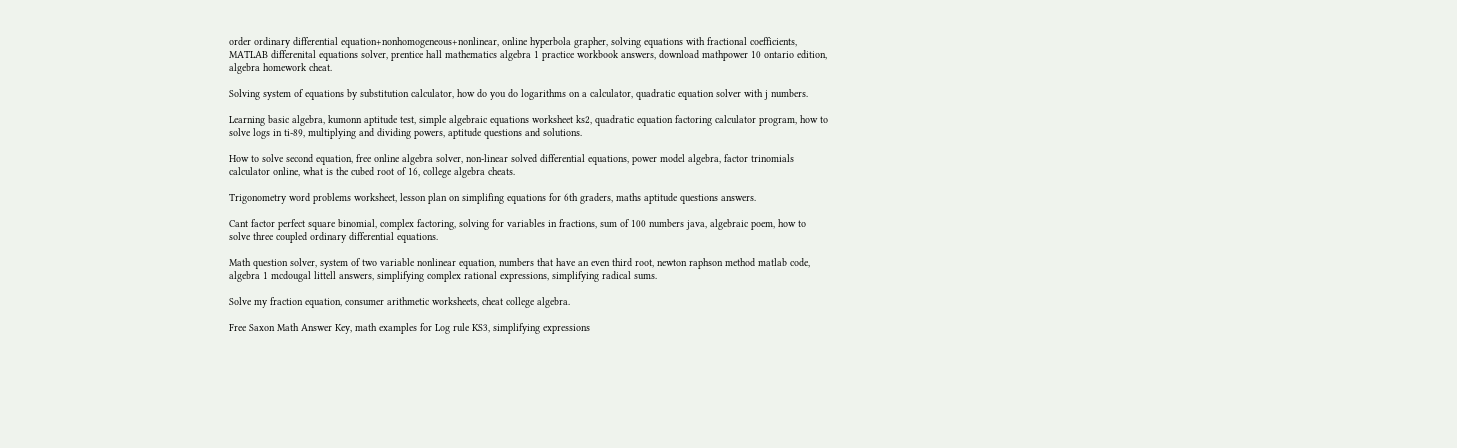order ordinary differential equation+nonhomogeneous+nonlinear, online hyperbola grapher, solving equations with fractional coefficients, MATLAB differenital equations solver, prentice hall mathematics algebra 1 practice workbook answers, download mathpower 10 ontario edition, algebra homework cheat.

Solving system of equations by substitution calculator, how do you do logarithms on a calculator, quadratic equation solver with j numbers.

Learning basic algebra, kumonn aptitude test, simple algebraic equations worksheet ks2, quadratic equation factoring calculator program, how to solve logs in ti-89, multiplying and dividing powers, aptitude questions and solutions.

How to solve second equation, free online algebra solver, non-linear solved differential equations, power model algebra, factor trinomials calculator online, what is the cubed root of 16, college algebra cheats.

Trigonometry word problems worksheet, lesson plan on simplifing equations for 6th graders, maths aptitude questions answers.

Cant factor perfect square binomial, complex factoring, solving for variables in fractions, sum of 100 numbers java, algebraic poem, how to solve three coupled ordinary differential equations.

Math question solver, system of two variable nonlinear equation, numbers that have an even third root, newton raphson method matlab code, algebra 1 mcdougal littell answers, simplifying complex rational expressions, simplifying radical sums.

Solve my fraction equation, consumer arithmetic worksheets, cheat college algebra.

Free Saxon Math Answer Key, math examples for Log rule KS3, simplifying expressions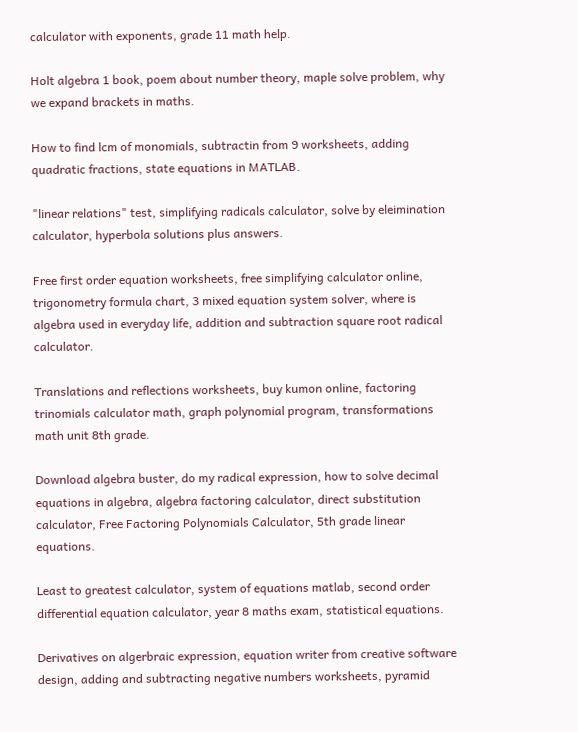calculator with exponents, grade 11 math help.

Holt algebra 1 book, poem about number theory, maple solve problem, why we expand brackets in maths.

How to find lcm of monomials, subtractin from 9 worksheets, adding quadratic fractions, state equations in MATLAB.

"linear relations" test, simplifying radicals calculator, solve by eleimination calculator, hyperbola solutions plus answers.

Free first order equation worksheets, free simplifying calculator online, trigonometry formula chart, 3 mixed equation system solver, where is algebra used in everyday life, addition and subtraction square root radical calculator.

Translations and reflections worksheets, buy kumon online, factoring trinomials calculator math, graph polynomial program, transformations math unit 8th grade.

Download algebra buster, do my radical expression, how to solve decimal equations in algebra, algebra factoring calculator, direct substitution calculator, Free Factoring Polynomials Calculator, 5th grade linear equations.

Least to greatest calculator, system of equations matlab, second order differential equation calculator, year 8 maths exam, statistical equations.

Derivatives on algerbraic expression, equation writer from creative software design, adding and subtracting negative numbers worksheets, pyramid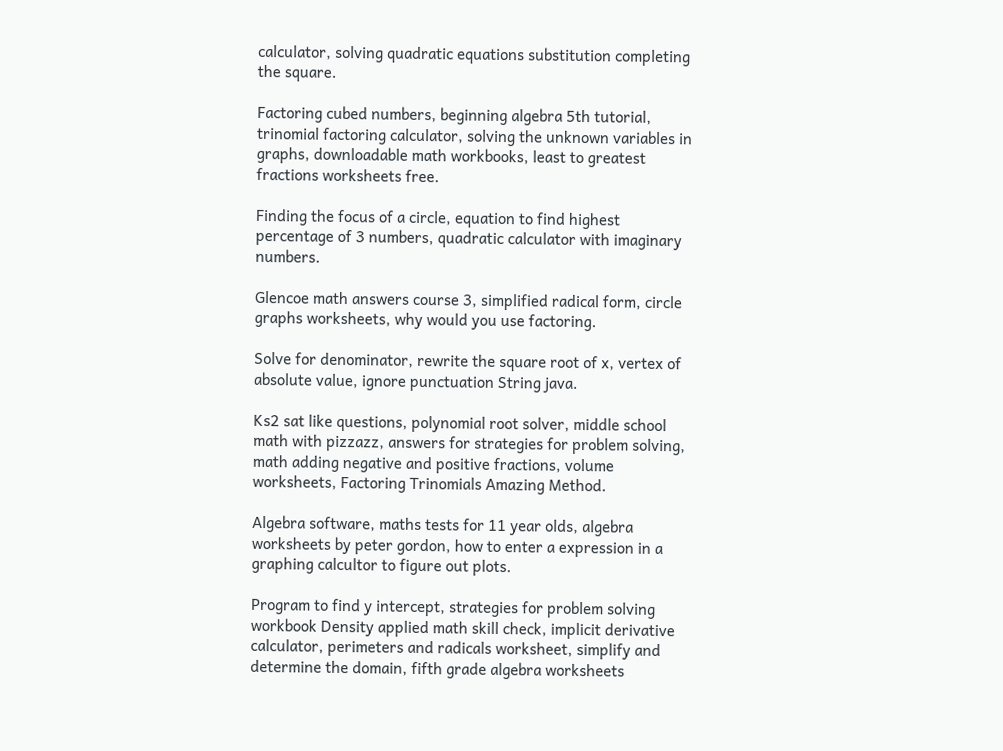calculator, solving quadratic equations substitution completing the square.

Factoring cubed numbers, beginning algebra 5th tutorial, trinomial factoring calculator, solving the unknown variables in graphs, downloadable math workbooks, least to greatest fractions worksheets free.

Finding the focus of a circle, equation to find highest percentage of 3 numbers, quadratic calculator with imaginary numbers.

Glencoe math answers course 3, simplified radical form, circle graphs worksheets, why would you use factoring.

Solve for denominator, rewrite the square root of x, vertex of absolute value, ignore punctuation String java.

Ks2 sat like questions, polynomial root solver, middle school math with pizzazz, answers for strategies for problem solving, math adding negative and positive fractions, volume worksheets, Factoring Trinomials Amazing Method.

Algebra software, maths tests for 11 year olds, algebra worksheets by peter gordon, how to enter a expression in a graphing calcultor to figure out plots.

Program to find y intercept, strategies for problem solving workbook Density applied math skill check, implicit derivative calculator, perimeters and radicals worksheet, simplify and determine the domain, fifth grade algebra worksheets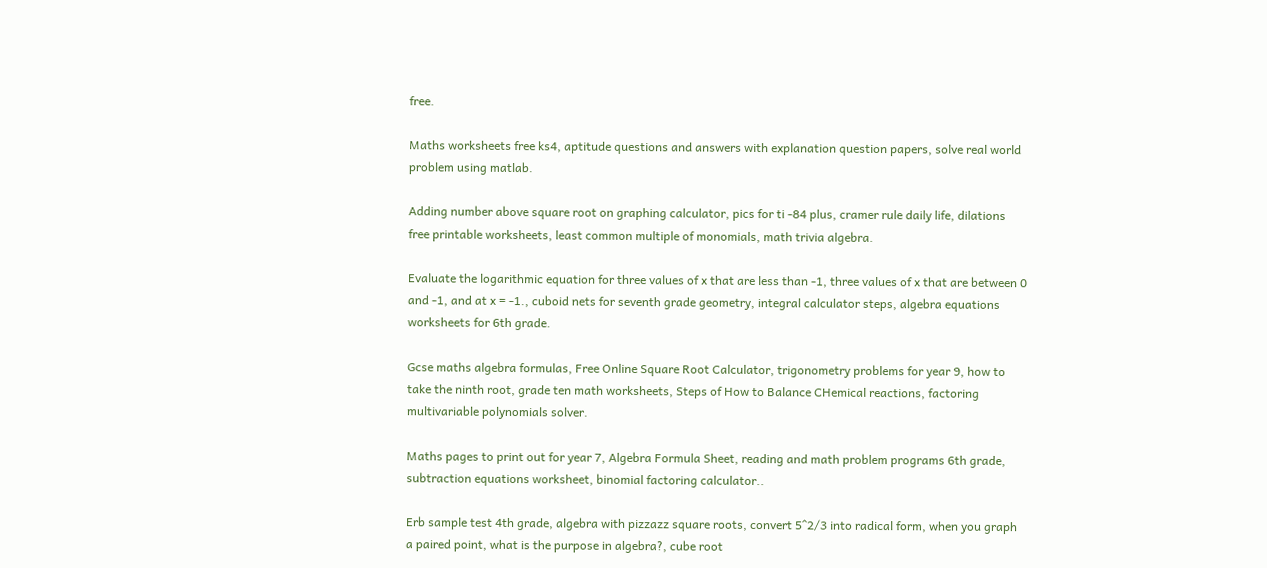free.

Maths worksheets free ks4, aptitude questions and answers with explanation question papers, solve real world problem using matlab.

Adding number above square root on graphing calculator, pics for ti -84 plus, cramer rule daily life, dilations free printable worksheets, least common multiple of monomials, math trivia algebra.

Evaluate the logarithmic equation for three values of x that are less than -1, three values of x that are between 0 and -1, and at x = -1., cuboid nets for seventh grade geometry, integral calculator steps, algebra equations worksheets for 6th grade.

Gcse maths algebra formulas, Free Online Square Root Calculator, trigonometry problems for year 9, how to take the ninth root, grade ten math worksheets, Steps of How to Balance CHemical reactions, factoring multivariable polynomials solver.

Maths pages to print out for year 7, Algebra Formula Sheet, reading and math problem programs 6th grade, subtraction equations worksheet, binomial factoring calculator..

Erb sample test 4th grade, algebra with pizzazz square roots, convert 5^2/3 into radical form, when you graph a paired point, what is the purpose in algebra?, cube root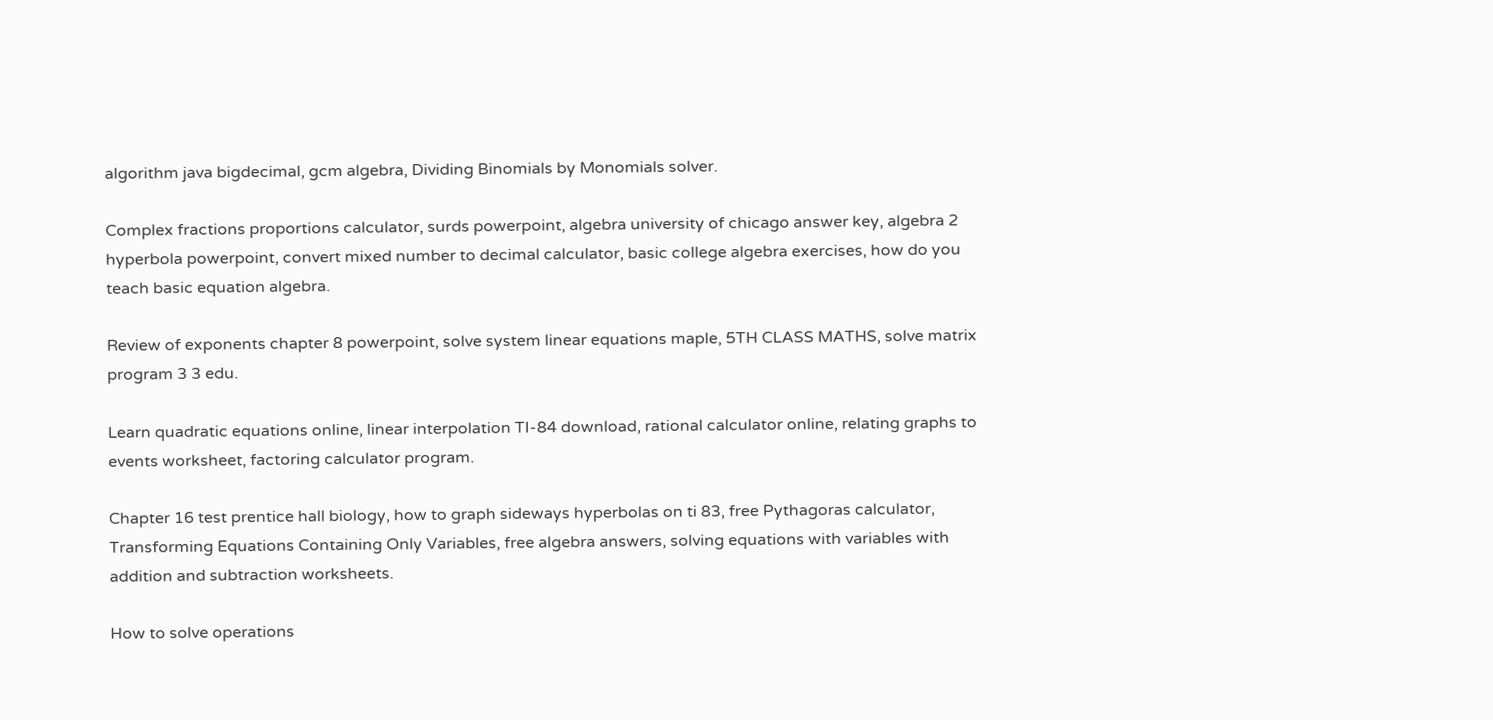algorithm java bigdecimal, gcm algebra, Dividing Binomials by Monomials solver.

Complex fractions proportions calculator, surds powerpoint, algebra university of chicago answer key, algebra 2 hyperbola powerpoint, convert mixed number to decimal calculator, basic college algebra exercises, how do you teach basic equation algebra.

Review of exponents chapter 8 powerpoint, solve system linear equations maple, 5TH CLASS MATHS, solve matrix program 3 3 edu.

Learn quadratic equations online, linear interpolation TI-84 download, rational calculator online, relating graphs to events worksheet, factoring calculator program.

Chapter 16 test prentice hall biology, how to graph sideways hyperbolas on ti 83, free Pythagoras calculator, Transforming Equations Containing Only Variables, free algebra answers, solving equations with variables with addition and subtraction worksheets.

How to solve operations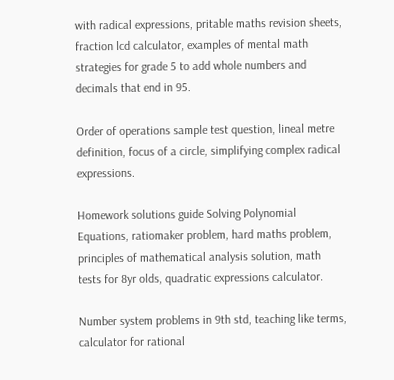with radical expressions, pritable maths revision sheets, fraction lcd calculator, examples of mental math strategies for grade 5 to add whole numbers and decimals that end in 95.

Order of operations sample test question, lineal metre definition, focus of a circle, simplifying complex radical expressions.

Homework solutions guide Solving Polynomial Equations, ratiomaker problem, hard maths problem, principles of mathematical analysis solution, math tests for 8yr olds, quadratic expressions calculator.

Number system problems in 9th std, teaching like terms, calculator for rational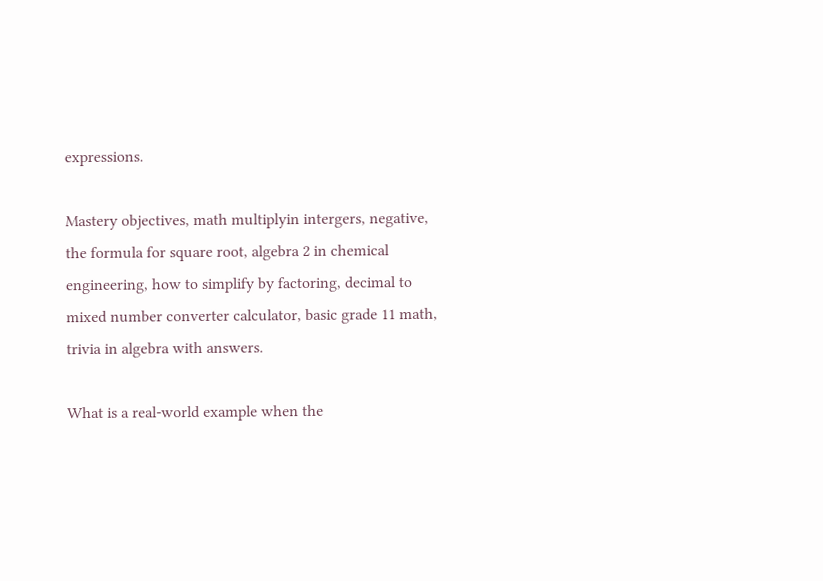expressions.

Mastery objectives, math multiplyin intergers, negative, the formula for square root, algebra 2 in chemical engineering, how to simplify by factoring, decimal to mixed number converter calculator, basic grade 11 math, trivia in algebra with answers.

What is a real-world example when the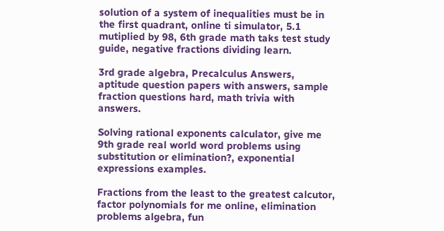solution of a system of inequalities must be in the first quadrant, online ti simulator, 5.1 mutiplied by 98, 6th grade math taks test study guide, negative fractions dividing learn.

3rd grade algebra, Precalculus Answers, aptitude question papers with answers, sample fraction questions hard, math trivia with answers.

Solving rational exponents calculator, give me 9th grade real world word problems using substitution or elimination?, exponential expressions examples.

Fractions from the least to the greatest calcutor, factor polynomials for me online, elimination problems algebra, fun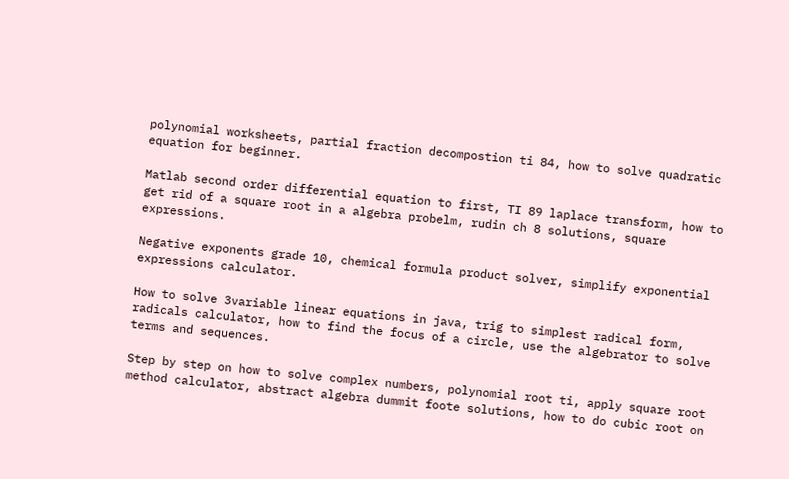polynomial worksheets, partial fraction decompostion ti 84, how to solve quadratic equation for beginner.

Matlab second order differential equation to first, TI 89 laplace transform, how to get rid of a square root in a algebra probelm, rudin ch 8 solutions, square expressions.

Negative exponents grade 10, chemical formula product solver, simplify exponential expressions calculator.

How to solve 3variable linear equations in java, trig to simplest radical form, radicals calculator, how to find the focus of a circle, use the algebrator to solve terms and sequences.

Step by step on how to solve complex numbers, polynomial root ti, apply square root method calculator, abstract algebra dummit foote solutions, how to do cubic root on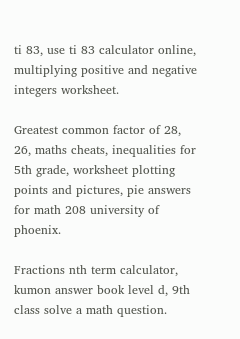ti 83, use ti 83 calculator online, multiplying positive and negative integers worksheet.

Greatest common factor of 28, 26, maths cheats, inequalities for 5th grade, worksheet plotting points and pictures, pie answers for math 208 university of phoenix.

Fractions nth term calculator, kumon answer book level d, 9th class solve a math question.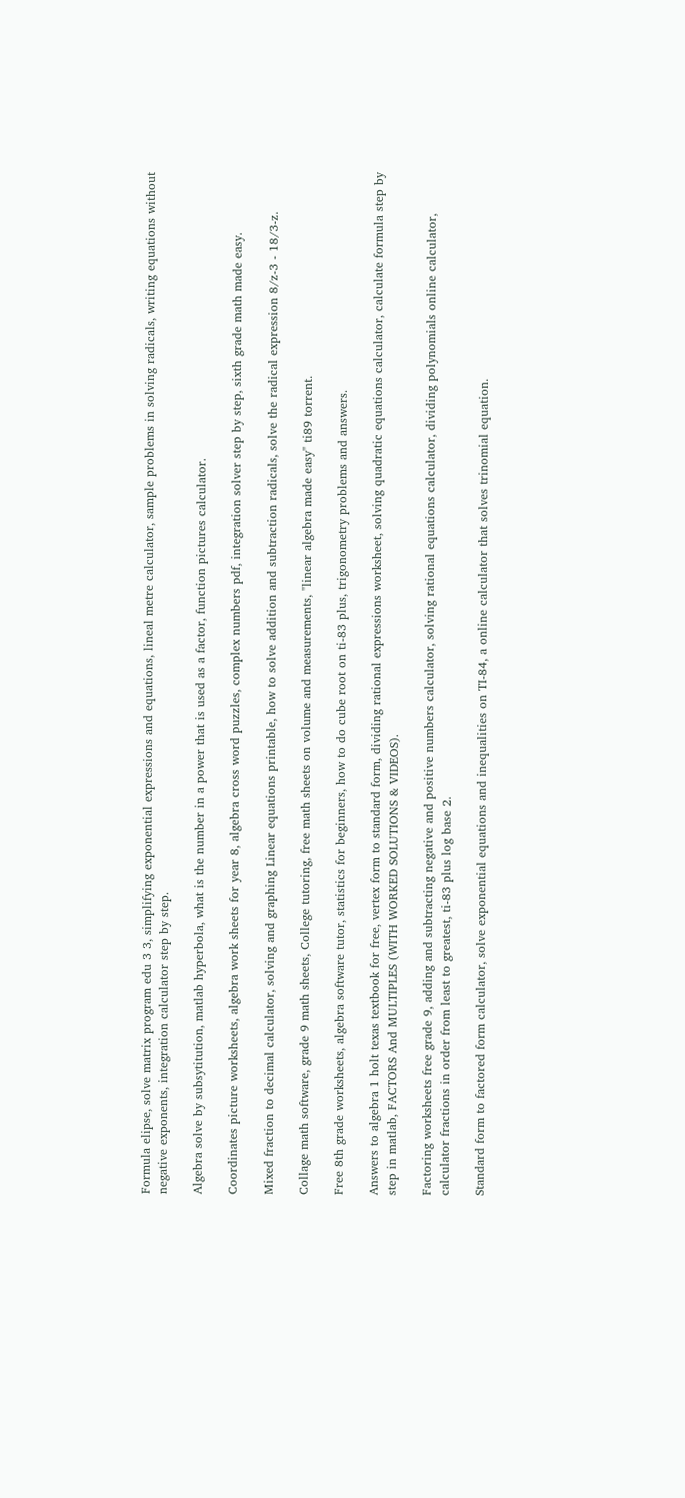Formula elipse, solve matrix program edu 3 3, simplifying exponential expressions and equations, lineal metre calculator, sample problems in solving radicals, writing equations without negative exponents, integration calculator step by step.

Algebra solve by subsytitution, matlab hyperbola, what is the number in a power that is used as a factor, function pictures calculator.

Coordinates picture worksheets, algebra work sheets for year 8, algebra cross word puzzles, complex numbers pdf, integration solver step by step, sixth grade math made easy.

Mixed fraction to decimal calculator, solving and graphing Linear equations printable, how to solve addition and subtraction radicals, solve the radical expression 8/z-3 - 18/3-z.

Collage math software, grade 9 math sheets, College tutoring, free math sheets on volume and measurements, "linear algebra made easy" ti89 torrent.

Free 8th grade worksheets, algebra software tutor, statistics for beginners, how to do cube root on ti-83 plus, trigonometry problems and answers.

Answers to algebra 1 holt texas textbook for free, vertex form to standard form, dividing rational expressions worksheet, solving quadratic equations calculator, calculate formula step by step in matlab, FACTORS And MULTIPLES (WITH WORKED SOLUTIONS & VIDEOS).

Factoring worksheets free grade 9, adding and subtracting negative and positive numbers calculator, solving rational equations calculator, dividing polynomials online calculator, calculator fractions in order from least to greatest, ti-83 plus log base 2.

Standard form to factored form calculator, solve exponential equations and inequalities on TI-84, a online calculator that solves trinomial equation.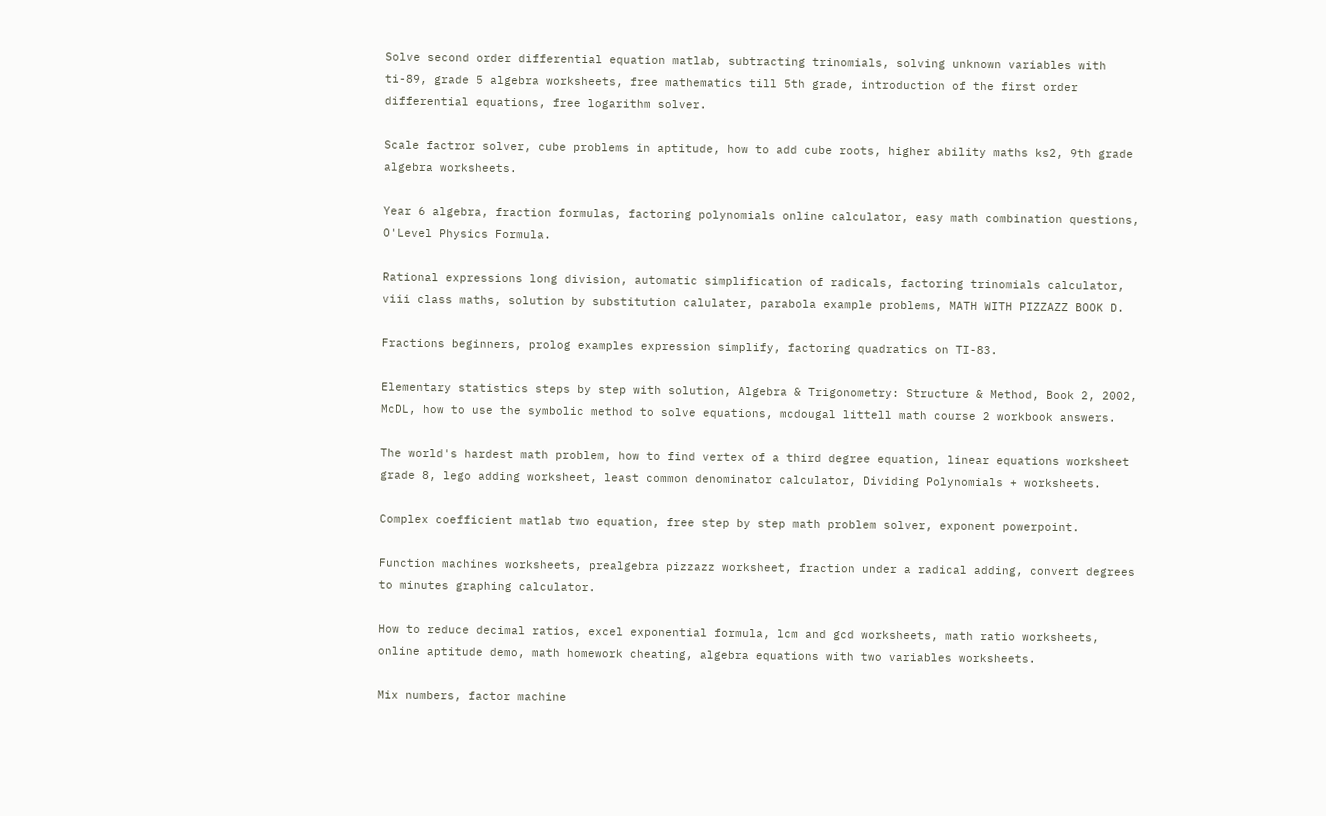Solve second order differential equation matlab, subtracting trinomials, solving unknown variables with ti-89, grade 5 algebra worksheets, free mathematics till 5th grade, introduction of the first order differential equations, free logarithm solver.

Scale factror solver, cube problems in aptitude, how to add cube roots, higher ability maths ks2, 9th grade algebra worksheets.

Year 6 algebra, fraction formulas, factoring polynomials online calculator, easy math combination questions, O'Level Physics Formula.

Rational expressions long division, automatic simplification of radicals, factoring trinomials calculator, viii class maths, solution by substitution calulater, parabola example problems, MATH WITH PIZZAZZ BOOK D.

Fractions beginners, prolog examples expression simplify, factoring quadratics on TI-83.

Elementary statistics steps by step with solution, Algebra & Trigonometry: Structure & Method, Book 2, 2002, McDL, how to use the symbolic method to solve equations, mcdougal littell math course 2 workbook answers.

The world's hardest math problem, how to find vertex of a third degree equation, linear equations worksheet grade 8, lego adding worksheet, least common denominator calculator, Dividing Polynomials + worksheets.

Complex coefficient matlab two equation, free step by step math problem solver, exponent powerpoint.

Function machines worksheets, prealgebra pizzazz worksheet, fraction under a radical adding, convert degrees to minutes graphing calculator.

How to reduce decimal ratios, excel exponential formula, lcm and gcd worksheets, math ratio worksheets, online aptitude demo, math homework cheating, algebra equations with two variables worksheets.

Mix numbers, factor machine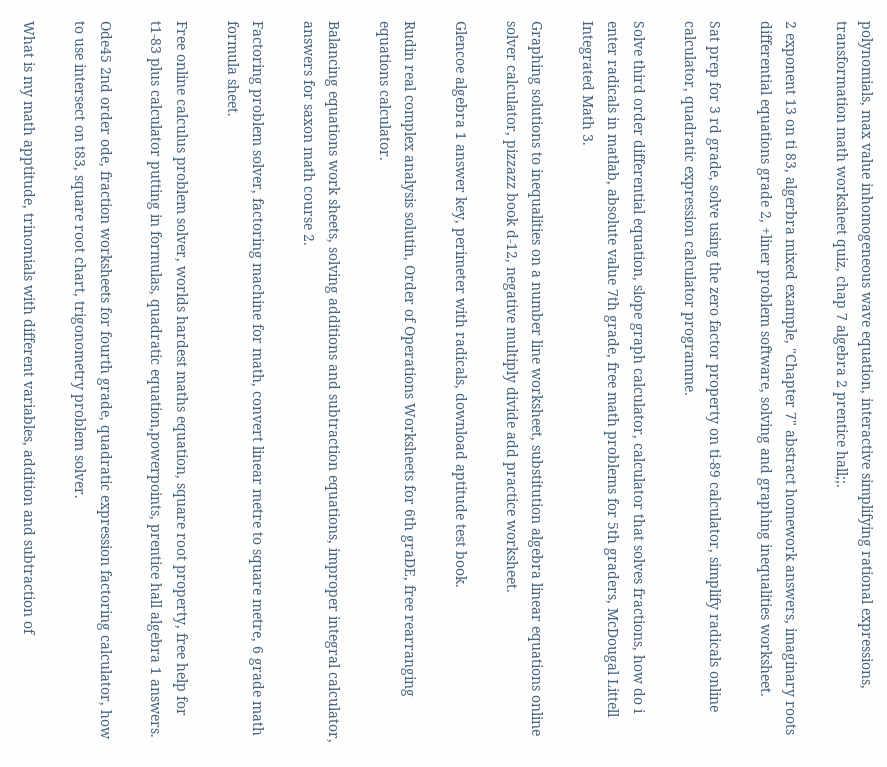polynomials, max value inhomogeneous wave equation, interactive simplifying rational expressions, transformation math worksheet quiz, chap 7 algebra 2 prentice hall;;.

2 exponent 13 on ti 83, algerbra mixed example, "Chapter 7" abstract homework answers, imaginary roots differential equations grade 2, +liner problem software, solving and graphing inequalities worksheet.

Sat prep for 3 rd grade, solve using the zero factor property on ti-89 calculator, simplify radicals online calculator, quadratic expression calculator programme.

Solve third order differential equation, slope graph calculator, calculator that solves fractions, how do i enter radicals in matlab, absolute value 7th grade, free math problems for 5th graders, McDougal Littell Integrated Math 3.

Graphing solutions to inequalities on a number line worksheet, substitution algebra linear equations online solver calculator, pizzazz book d-12, negative multiply divide add practice worksheet.

Glencoe algebra 1 answer key, perimeter with radicals, download aptitude test book.

Rudin real complex analysis solutin, Order of Operations Worksheets for 6th graDE, free rearranging equations calculator.

Balancing equations work sheets, solving additions and subtraction equations, improper integral calculator, answers for saxon math course 2.

Factoring problem solver, factoring machine for math, convert linear metre to square metre, 6 grade math formula sheet.

Free online calculus problem solver, worlds hardest maths equation, square root property, free help for t1-83 plus calculator putting in formulas, quadratic equation,powerpoints, prentice hall algebra 1 answers.

Ode45 2nd order ode, fraction worksheets for fourth grade, quadratic expression factoring calculator, how to use intersect on t83, square root chart, trigonometry problem solver.

What is my math apptitude, trinomials with different variables, addition and subtraction of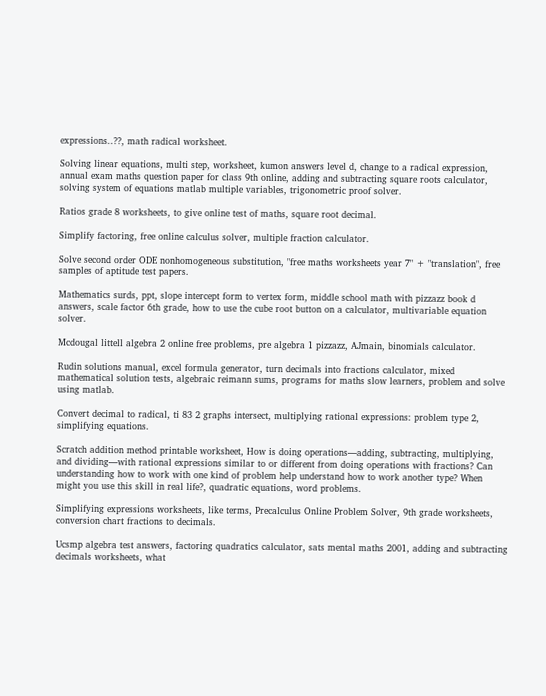expressions..??, math radical worksheet.

Solving linear equations, multi step, worksheet, kumon answers level d, change to a radical expression, annual exam maths question paper for class 9th online, adding and subtracting square roots calculator, solving system of equations matlab multiple variables, trigonometric proof solver.

Ratios grade 8 worksheets, to give online test of maths, square root decimal.

Simplify factoring, free online calculus solver, multiple fraction calculator.

Solve second order ODE nonhomogeneous substitution, "free maths worksheets year 7" + "translation", free samples of aptitude test papers.

Mathematics surds, ppt, slope intercept form to vertex form, middle school math with pizzazz book d answers, scale factor 6th grade, how to use the cube root button on a calculator, multivariable equation solver.

Mcdougal littell algebra 2 online free problems, pre algebra 1 pizzazz, AJmain, binomials calculator.

Rudin solutions manual, excel formula generator, turn decimals into fractions calculator, mixed mathematical solution tests, algebraic reimann sums, programs for maths slow learners, problem and solve using matlab.

Convert decimal to radical, ti 83 2 graphs intersect, multiplying rational expressions: problem type 2, simplifying equations.

Scratch addition method printable worksheet, How is doing operations—adding, subtracting, multiplying, and dividing—with rational expressions similar to or different from doing operations with fractions? Can understanding how to work with one kind of problem help understand how to work another type? When might you use this skill in real life?, quadratic equations, word problems.

Simplifying expressions worksheets, like terms, Precalculus Online Problem Solver, 9th grade worksheets, conversion chart fractions to decimals.

Ucsmp algebra test answers, factoring quadratics calculator, sats mental maths 2001, adding and subtracting decimals worksheets, what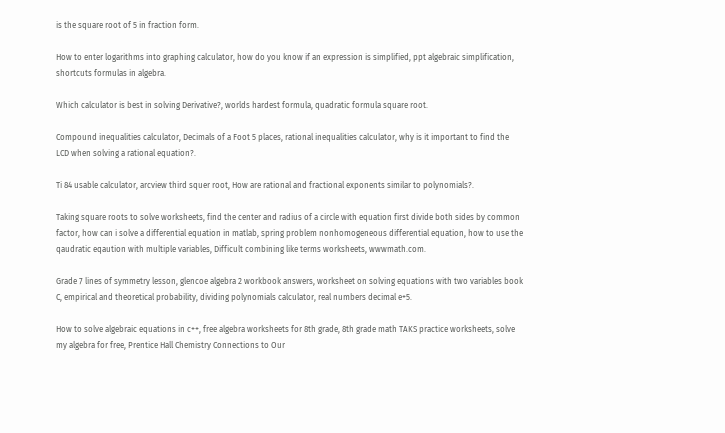is the square root of 5 in fraction form.

How to enter logarithms into graphing calculator, how do you know if an expression is simplified, ppt algebraic simplification, shortcuts formulas in algebra.

Which calculator is best in solving Derivative?, worlds hardest formula, quadratic formula square root.

Compound inequalities calculator, Decimals of a Foot 5 places, rational inequalities calculator, why is it important to find the LCD when solving a rational equation?.

Ti 84 usable calculator, arcview third squer root, How are rational and fractional exponents similar to polynomials?.

Taking square roots to solve worksheets, find the center and radius of a circle with equation first divide both sides by common factor, how can i solve a differential equation in matlab, spring problem nonhomogeneous differential equation, how to use the qaudratic eqaution with multiple variables, Difficult combining like terms worksheets, wwwmath.com.

Grade 7 lines of symmetry lesson, glencoe algebra 2 workbook answers, worksheet on solving equations with two variables book C, empirical and theoretical probability, dividing polynomials calculator, real numbers decimal e+5.

How to solve algebraic equations in c++, free algebra worksheets for 8th grade, 8th grade math TAKS practice worksheets, solve my algebra for free, Prentice Hall Chemistry Connections to Our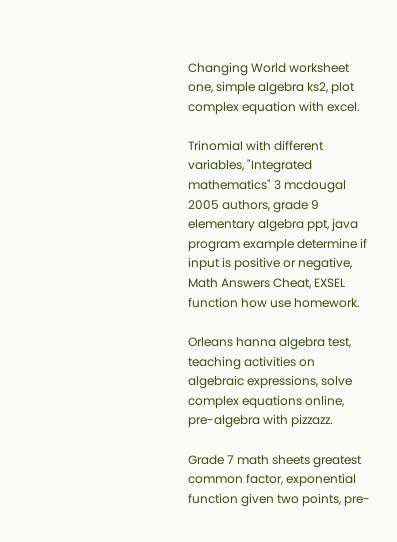Changing World worksheet one, simple algebra ks2, plot complex equation with excel.

Trinomial with different variables, "Integrated mathematics" 3 mcdougal 2005 authors, grade 9 elementary algebra ppt, java program example determine if input is positive or negative, Math Answers Cheat, EXSEL function how use homework.

Orleans hanna algebra test, teaching activities on algebraic expressions, solve complex equations online, pre-algebra with pizzazz.

Grade 7 math sheets greatest common factor, exponential function given two points, pre-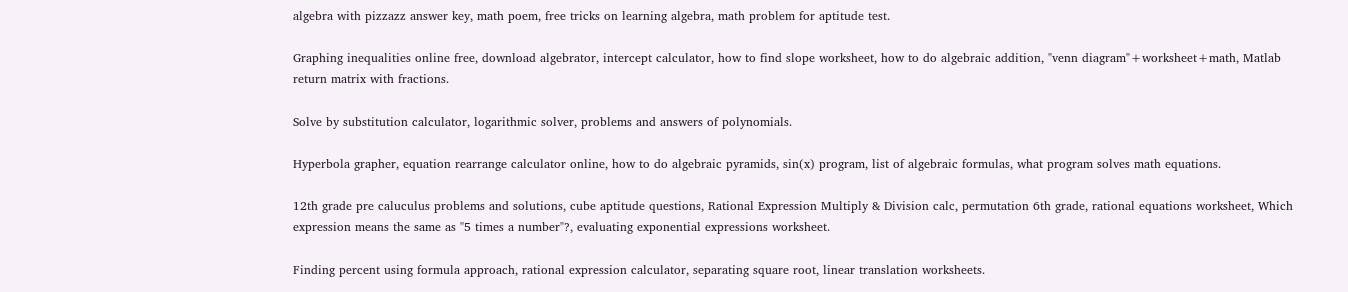algebra with pizzazz answer key, math poem, free tricks on learning algebra, math problem for aptitude test.

Graphing inequalities online free, download algebrator, intercept calculator, how to find slope worksheet, how to do algebraic addition, "venn diagram"+worksheet+math, Matlab return matrix with fractions.

Solve by substitution calculator, logarithmic solver, problems and answers of polynomials.

Hyperbola grapher, equation rearrange calculator online, how to do algebraic pyramids, sin(x) program, list of algebraic formulas, what program solves math equations.

12th grade pre caluculus problems and solutions, cube aptitude questions, Rational Expression Multiply & Division calc, permutation 6th grade, rational equations worksheet, Which expression means the same as "5 times a number"?, evaluating exponential expressions worksheet.

Finding percent using formula approach, rational expression calculator, separating square root, linear translation worksheets.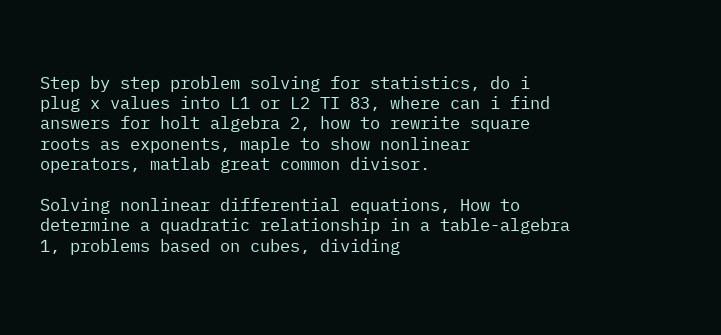Step by step problem solving for statistics, do i plug x values into L1 or L2 TI 83, where can i find answers for holt algebra 2, how to rewrite square roots as exponents, maple to show nonlinear operators, matlab great common divisor.

Solving nonlinear differential equations, How to determine a quadratic relationship in a table-algebra 1, problems based on cubes, dividing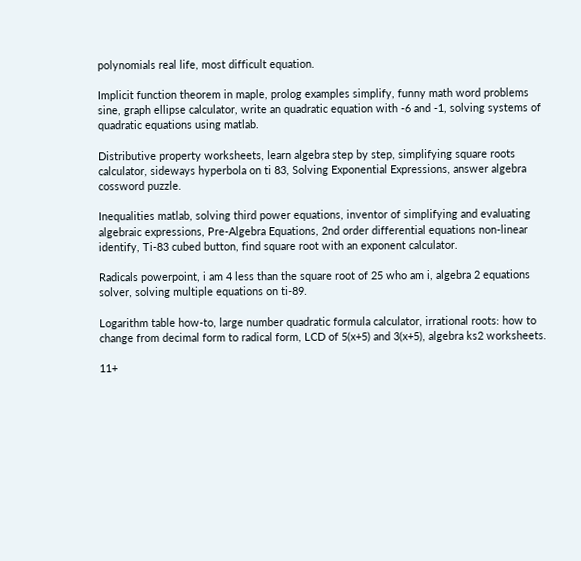polynomials real life, most difficult equation.

Implicit function theorem in maple, prolog examples simplify, funny math word problems sine, graph ellipse calculator, write an quadratic equation with -6 and -1, solving systems of quadratic equations using matlab.

Distributive property worksheets, learn algebra step by step, simplifying square roots calculator, sideways hyperbola on ti 83, Solving Exponential Expressions, answer algebra cossword puzzle.

Inequalities matlab, solving third power equations, inventor of simplifying and evaluating algebraic expressions, Pre-Algebra Equations, 2nd order differential equations non-linear identify, Ti-83 cubed button, find square root with an exponent calculator.

Radicals powerpoint, i am 4 less than the square root of 25 who am i, algebra 2 equations solver, solving multiple equations on ti-89.

Logarithm table how-to, large number quadratic formula calculator, irrational roots: how to change from decimal form to radical form, LCD of 5(x+5) and 3(x+5), algebra ks2 worksheets.

11+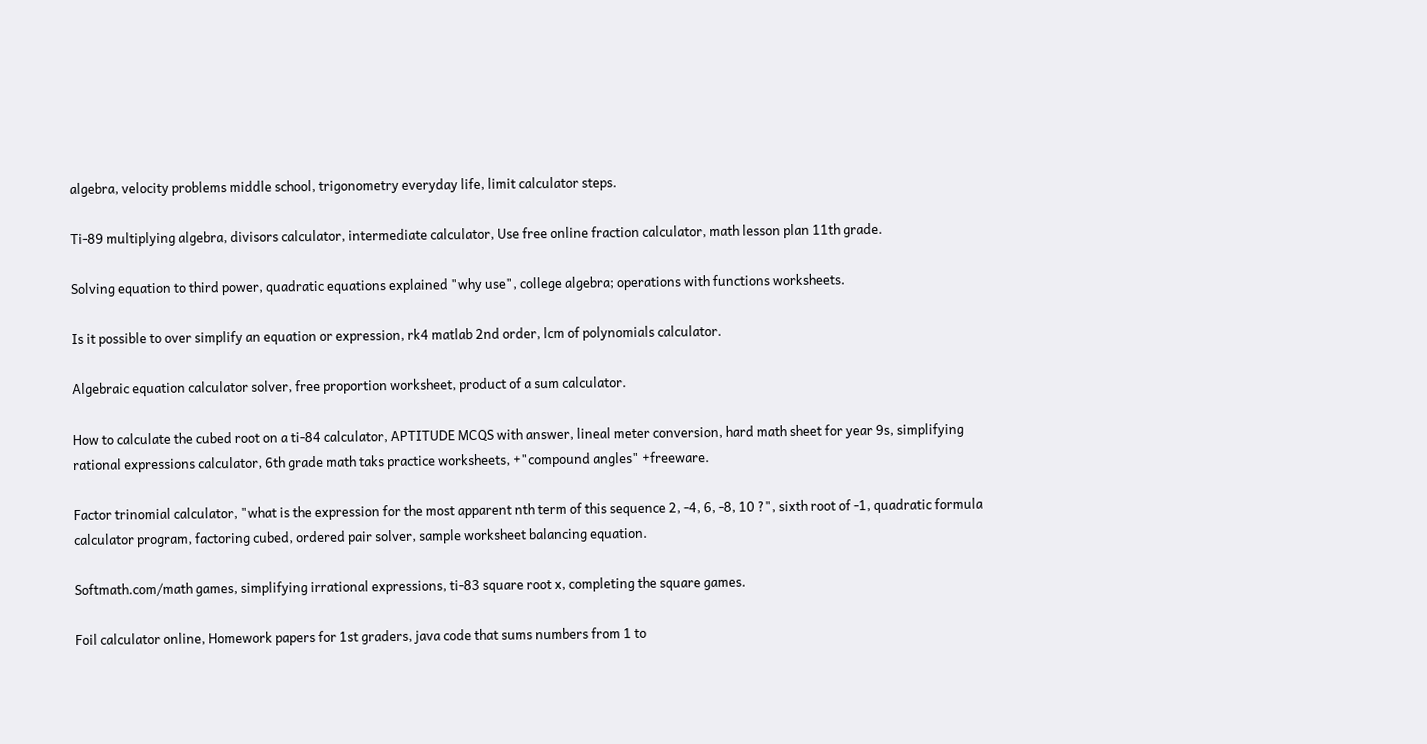algebra, velocity problems middle school, trigonometry everyday life, limit calculator steps.

Ti-89 multiplying algebra, divisors calculator, intermediate calculator, Use free online fraction calculator, math lesson plan 11th grade.

Solving equation to third power, quadratic equations explained "why use", college algebra; operations with functions worksheets.

Is it possible to over simplify an equation or expression, rk4 matlab 2nd order, lcm of polynomials calculator.

Algebraic equation calculator solver, free proportion worksheet, product of a sum calculator.

How to calculate the cubed root on a ti-84 calculator, APTITUDE MCQS with answer, lineal meter conversion, hard math sheet for year 9s, simplifying rational expressions calculator, 6th grade math taks practice worksheets, +"compound angles" +freeware.

Factor trinomial calculator, "what is the expression for the most apparent nth term of this sequence 2, -4, 6, -8, 10 ?", sixth root of -1, quadratic formula calculator program, factoring cubed, ordered pair solver, sample worksheet balancing equation.

Softmath.com/math games, simplifying irrational expressions, ti-83 square root x, completing the square games.

Foil calculator online, Homework papers for 1st graders, java code that sums numbers from 1 to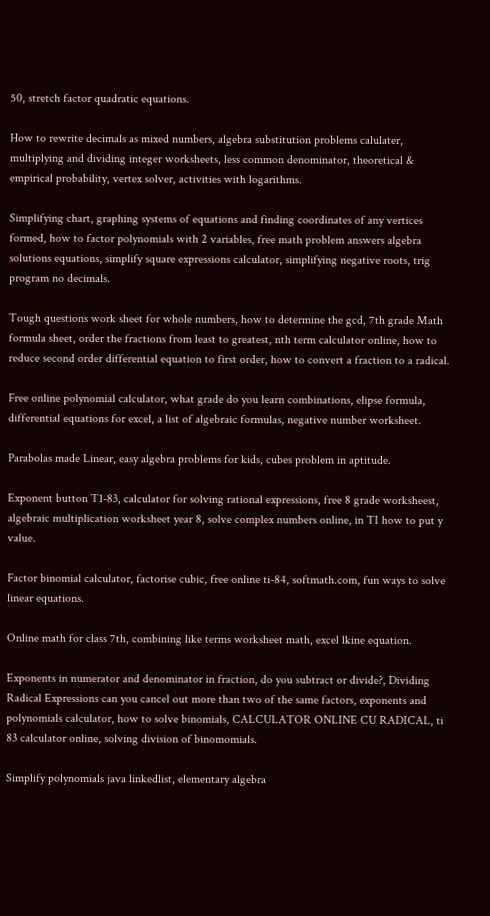50, stretch factor quadratic equations.

How to rewrite decimals as mixed numbers, algebra substitution problems calulater, multiplying and dividing integer worksheets, less common denominator, theoretical & empirical probability, vertex solver, activities with logarithms.

Simplifying chart, graphing systems of equations and finding coordinates of any vertices formed, how to factor polynomials with 2 variables, free math problem answers algebra solutions equations, simplify square expressions calculator, simplifying negative roots, trig program no decimals.

Tough questions work sheet for whole numbers, how to determine the gcd, 7th grade Math formula sheet, order the fractions from least to greatest, nth term calculator online, how to reduce second order differential equation to first order, how to convert a fraction to a radical.

Free online polynomial calculator, what grade do you learn combinations, elipse formula, differential equations for excel, a list of algebraic formulas, negative number worksheet.

Parabolas made Linear, easy algebra problems for kids, cubes problem in aptitude.

Exponent button T1-83, calculator for solving rational expressions, free 8 grade worksheest, algebraic multiplication worksheet year 8, solve complex numbers online, in TI how to put y value.

Factor binomial calculator, factorise cubic, free online ti-84, softmath.com, fun ways to solve linear equations.

Online math for class 7th, combining like terms worksheet math, excel lkine equation.

Exponents in numerator and denominator in fraction, do you subtract or divide?, Dividing Radical Expressions can you cancel out more than two of the same factors, exponents and polynomials calculator, how to solve binomials, CALCULATOR ONLINE CU RADICAL, ti 83 calculator online, solving division of binomomials.

Simplify polynomials java linkedlist, elementary algebra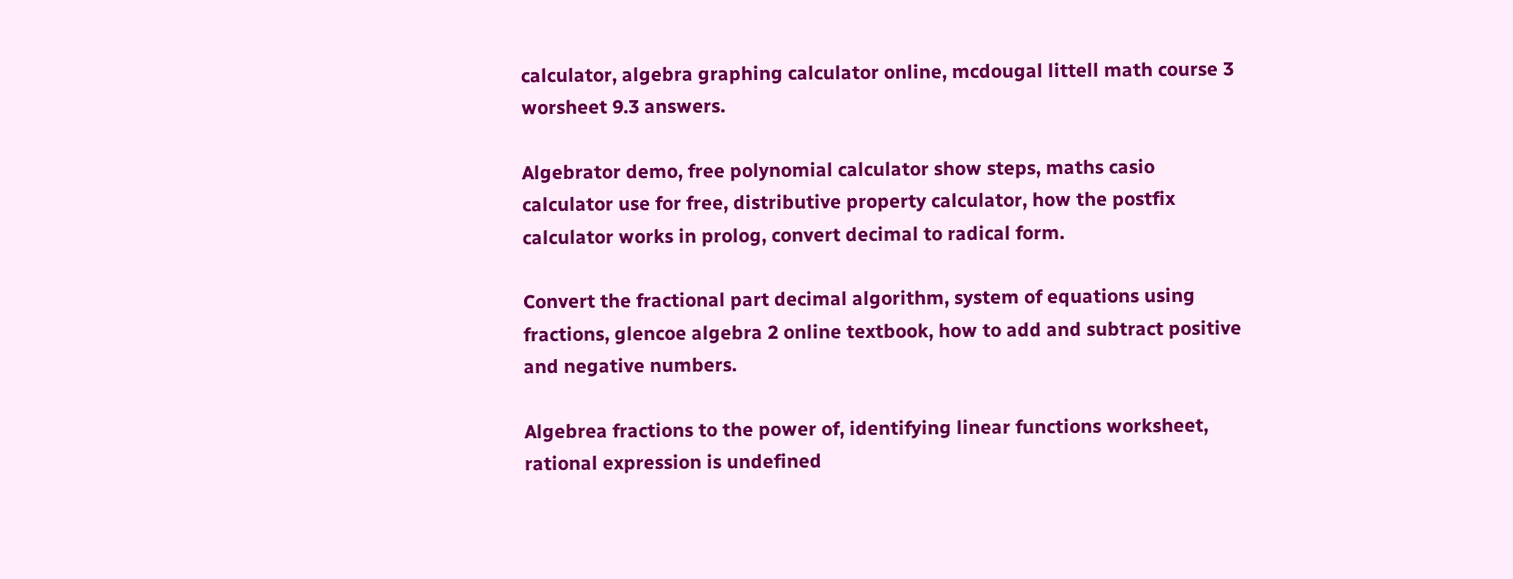calculator, algebra graphing calculator online, mcdougal littell math course 3 worsheet 9.3 answers.

Algebrator demo, free polynomial calculator show steps, maths casio calculator use for free, distributive property calculator, how the postfix calculator works in prolog, convert decimal to radical form.

Convert the fractional part decimal algorithm, system of equations using fractions, glencoe algebra 2 online textbook, how to add and subtract positive and negative numbers.

Algebrea fractions to the power of, identifying linear functions worksheet, rational expression is undefined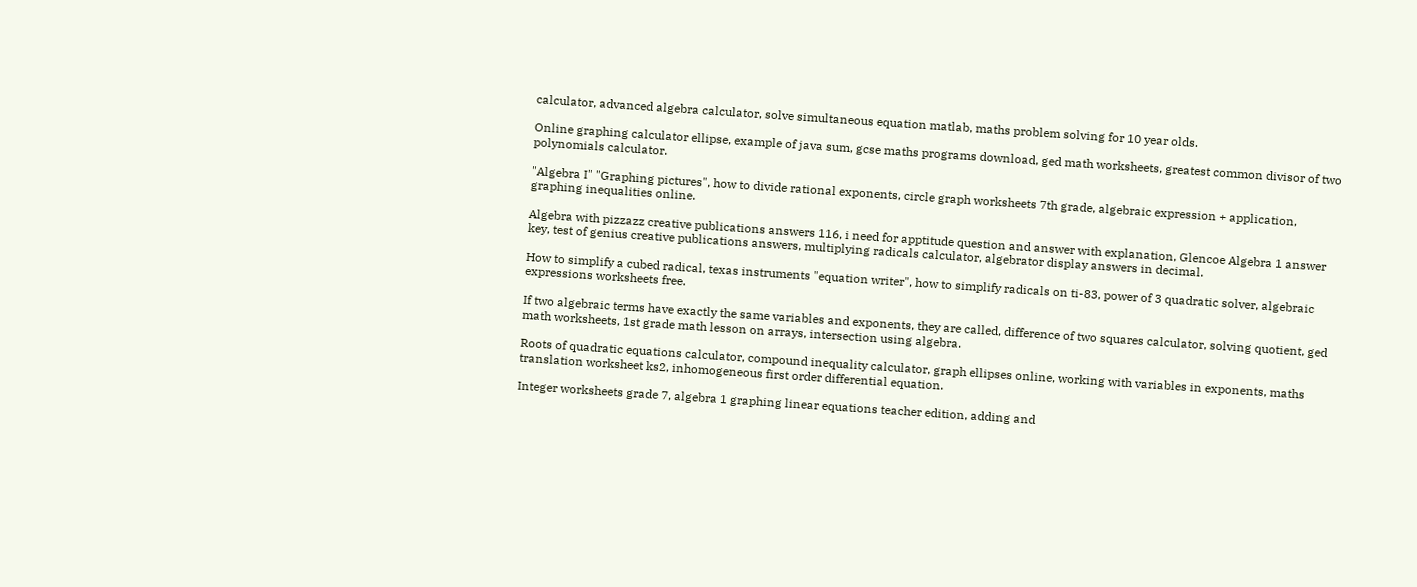calculator, advanced algebra calculator, solve simultaneous equation matlab, maths problem solving for 10 year olds.

Online graphing calculator ellipse, example of java sum, gcse maths programs download, ged math worksheets, greatest common divisor of two polynomials calculator.

"Algebra I" "Graphing pictures", how to divide rational exponents, circle graph worksheets 7th grade, algebraic expression + application, graphing inequalities online.

Algebra with pizzazz creative publications answers 116, i need for apptitude question and answer with explanation, Glencoe Algebra 1 answer key, test of genius creative publications answers, multiplying radicals calculator, algebrator display answers in decimal.

How to simplify a cubed radical, texas instruments "equation writer", how to simplify radicals on ti-83, power of 3 quadratic solver, algebraic expressions worksheets free.

If two algebraic terms have exactly the same variables and exponents, they are called, difference of two squares calculator, solving quotient, ged math worksheets, 1st grade math lesson on arrays, intersection using algebra.

Roots of quadratic equations calculator, compound inequality calculator, graph ellipses online, working with variables in exponents, maths translation worksheet ks2, inhomogeneous first order differential equation.

Integer worksheets grade 7, algebra 1 graphing linear equations teacher edition, adding and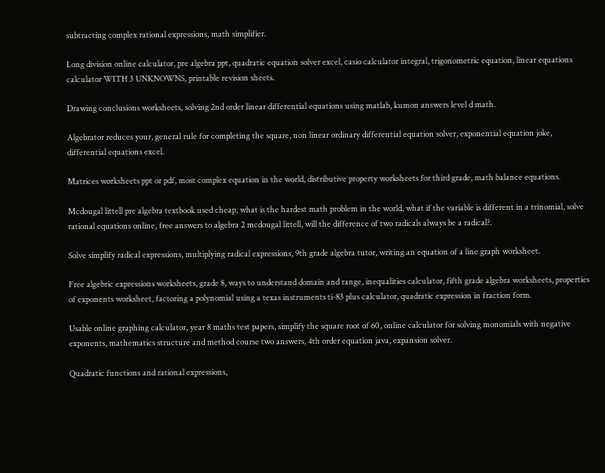subtracting complex rational expressions, math simplifier.

Long division online calculator, pre algebra ppt, quadratic equation solver excel, casio calculator integral, trigonometric equation, linear equations calculator WITH 3 UNKNOWNS, printable revision sheets.

Drawing conclusions worksheets, solving 2nd order linear differential equations using matlab, kumon answers level d math.

Algebrator reduces your, general rule for completing the square, non linear ordinary differential equation solver, exponential equation joke, differential equations excel.

Matrices worksheets ppt or pdf, most complex equation in the world, distributive property worksheets for third grade, math balance equations.

Mcdougal littell pre algebra textbook used cheap, what is the hardest math problem in the world, what if the variable is different in a trinomial, solve rational equations online, free answers to algebra 2 mcdougal littell, will the difference of two radicals always be a radical?.

Solve simplify radical expressions, multiplying radical expressions, 9th grade algebra tutor, writing an equation of a line graph worksheet.

Free algebric expressions worksheets, grade 8, ways to understand domain and range, inequalities calculator, fifth grade algebra worksheets, properties of exponents worksheet, factoring a polynomial using a texas instruments ti-83 plus calculator, quadratic expression in fraction form.

Usable online graphing calculator, year 8 maths test papers, simplify the square root of 60, online calculator for solving monomials with negative exponents, mathematics structure and method course two answers, 4th order equation java, expansion solver.

Quadratic functions and rational expressions,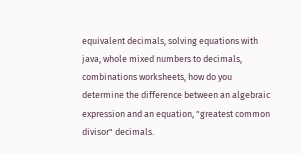equivalent decimals, solving equations with java, whole mixed numbers to decimals, combinations worksheets, how do you determine the difference between an algebraic expression and an equation, "greatest common divisor" decimals.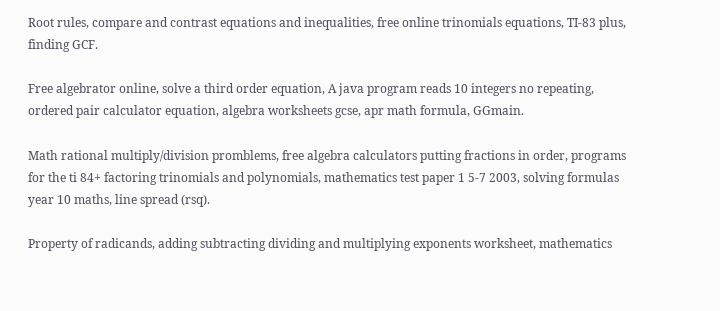Root rules, compare and contrast equations and inequalities, free online trinomials equations, TI-83 plus, finding GCF.

Free algebrator online, solve a third order equation, A java program reads 10 integers no repeating, ordered pair calculator equation, algebra worksheets gcse, apr math formula, GGmain.

Math rational multiply/division promblems, free algebra calculators putting fractions in order, programs for the ti 84+ factoring trinomials and polynomials, mathematics test paper 1 5-7 2003, solving formulas year 10 maths, line spread (rsq).

Property of radicands, adding subtracting dividing and multiplying exponents worksheet, mathematics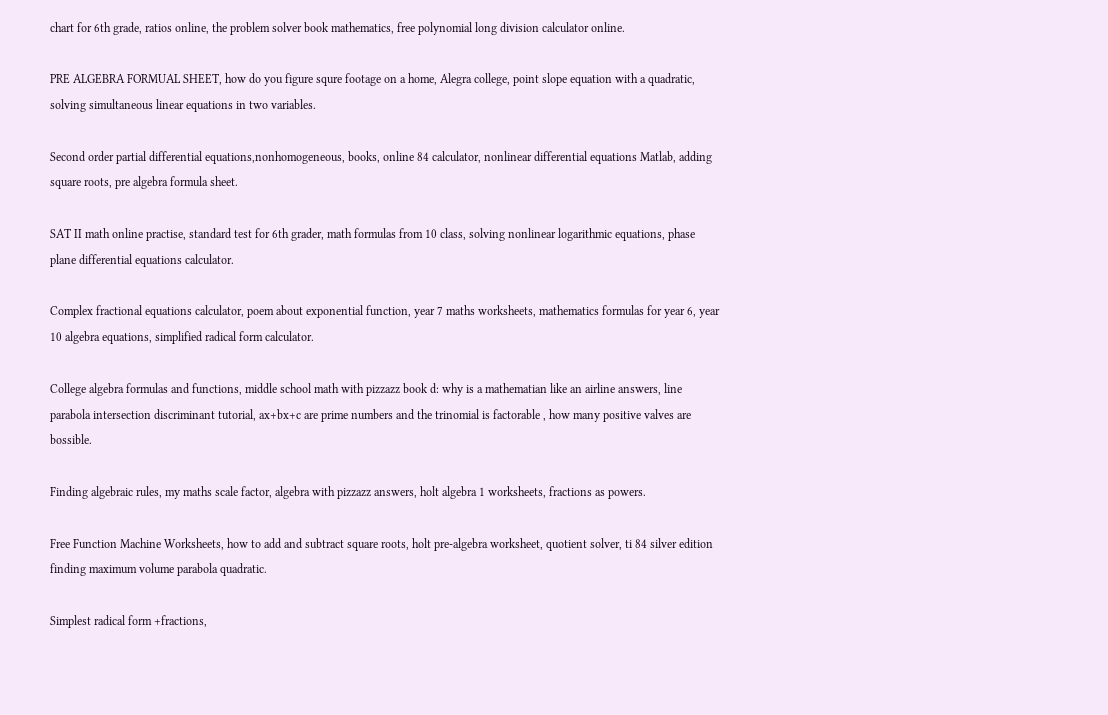chart for 6th grade, ratios online, the problem solver book mathematics, free polynomial long division calculator online.

PRE ALGEBRA FORMUAL SHEET, how do you figure squre footage on a home, Alegra college, point slope equation with a quadratic, solving simultaneous linear equations in two variables.

Second order partial differential equations,nonhomogeneous, books, online 84 calculator, nonlinear differential equations Matlab, adding square roots, pre algebra formula sheet.

SAT II math online practise, standard test for 6th grader, math formulas from 10 class, solving nonlinear logarithmic equations, phase plane differential equations calculator.

Complex fractional equations calculator, poem about exponential function, year 7 maths worksheets, mathematics formulas for year 6, year 10 algebra equations, simplified radical form calculator.

College algebra formulas and functions, middle school math with pizzazz book d: why is a mathematian like an airline answers, line parabola intersection discriminant tutorial, ax+bx+c are prime numbers and the trinomial is factorable , how many positive valves are bossible.

Finding algebraic rules, my maths scale factor, algebra with pizzazz answers, holt algebra 1 worksheets, fractions as powers.

Free Function Machine Worksheets, how to add and subtract square roots, holt pre-algebra worksheet, quotient solver, ti 84 silver edition finding maximum volume parabola quadratic.

Simplest radical form +fractions,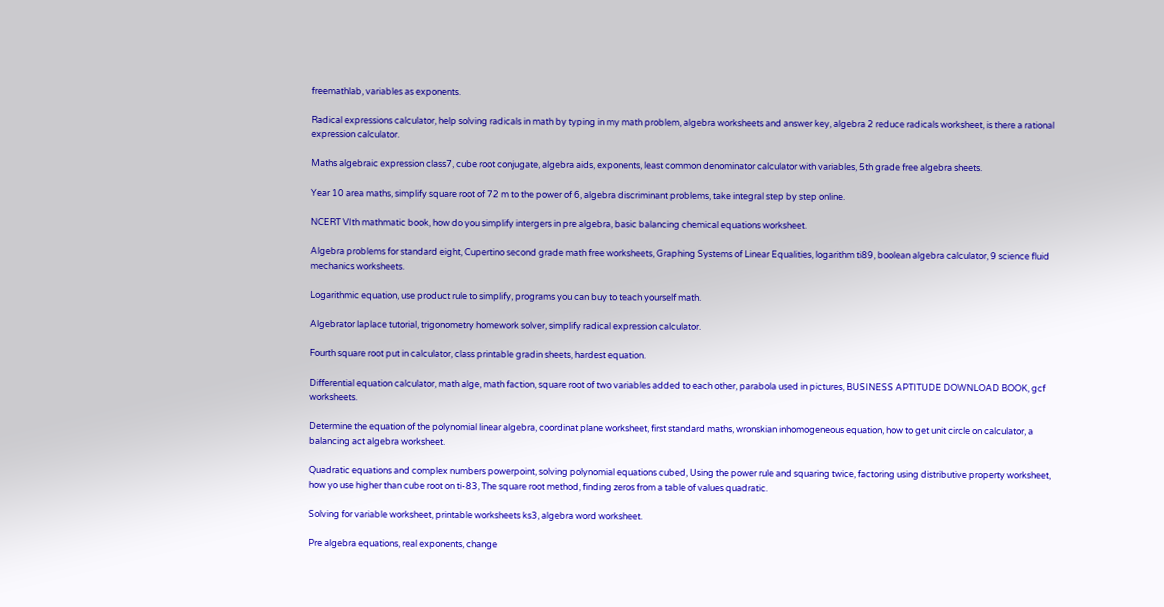freemathlab, variables as exponents.

Radical expressions calculator, help solving radicals in math by typing in my math problem, algebra worksheets and answer key, algebra 2 reduce radicals worksheet, is there a rational expression calculator.

Maths algebraic expression class7, cube root conjugate, algebra aids, exponents, least common denominator calculator with variables, 5th grade free algebra sheets.

Year 10 area maths, simplify square root of 72 m to the power of 6, algebra discriminant problems, take integral step by step online.

NCERT VIth mathmatic book, how do you simplify intergers in pre algebra, basic balancing chemical equations worksheet.

Algebra problems for standard eight, Cupertino second grade math free worksheets, Graphing Systems of Linear Equalities, logarithm ti89, boolean algebra calculator, 9 science fluid mechanics worksheets.

Logarithmic equation, use product rule to simplify, programs you can buy to teach yourself math.

Algebrator laplace tutorial, trigonometry homework solver, simplify radical expression calculator.

Fourth square root put in calculator, class printable gradin sheets, hardest equation.

Differential equation calculator, math alge, math faction, square root of two variables added to each other, parabola used in pictures, BUSINESS APTITUDE DOWNLOAD BOOK, gcf worksheets.

Determine the equation of the polynomial linear algebra, coordinat plane worksheet, first standard maths, wronskian inhomogeneous equation, how to get unit circle on calculator, a balancing act algebra worksheet.

Quadratic equations and complex numbers powerpoint, solving polynomial equations cubed, Using the power rule and squaring twice, factoring using distributive property worksheet, how yo use higher than cube root on ti-83, The square root method, finding zeros from a table of values quadratic.

Solving for variable worksheet, printable worksheets ks3, algebra word worksheet.

Pre algebra equations, real exponents, change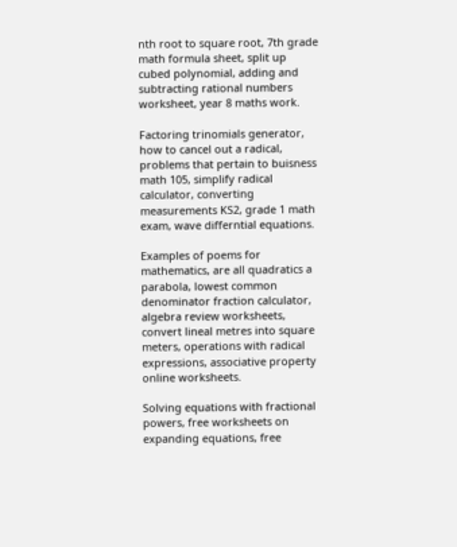nth root to square root, 7th grade math formula sheet, split up cubed polynomial, adding and subtracting rational numbers worksheet, year 8 maths work.

Factoring trinomials generator, how to cancel out a radical, problems that pertain to buisness math 105, simplify radical calculator, converting measurements KS2, grade 1 math exam, wave differntial equations.

Examples of poems for mathematics, are all quadratics a parabola, lowest common denominator fraction calculator, algebra review worksheets, convert lineal metres into square meters, operations with radical expressions, associative property online worksheets.

Solving equations with fractional powers, free worksheets on expanding equations, free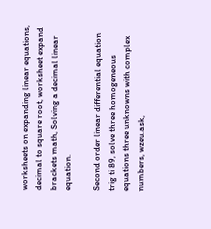worksheets on expanding linear equations, decimal to square root, worksheet expand brackets math, Solving a decimal linear equation.

Second order linear differential equation trig ti 89, solve three homogeneous equations three unknowns with complex numbers, wzeu.ask,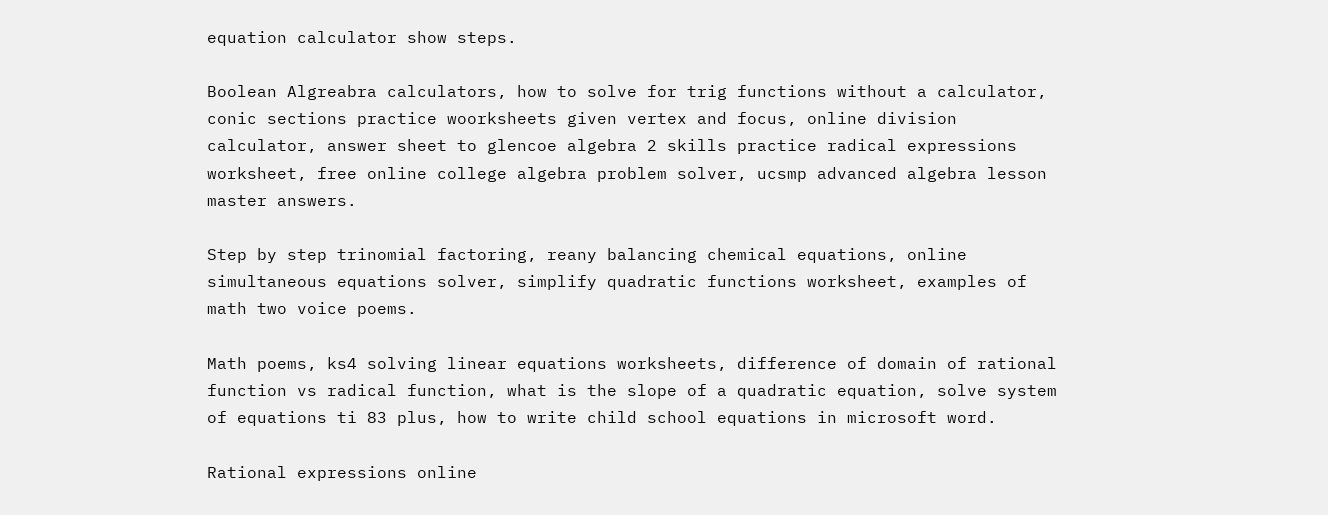equation calculator show steps.

Boolean Algreabra calculators, how to solve for trig functions without a calculator, conic sections practice woorksheets given vertex and focus, online division calculator, answer sheet to glencoe algebra 2 skills practice radical expressions worksheet, free online college algebra problem solver, ucsmp advanced algebra lesson master answers.

Step by step trinomial factoring, reany balancing chemical equations, online simultaneous equations solver, simplify quadratic functions worksheet, examples of math two voice poems.

Math poems, ks4 solving linear equations worksheets, difference of domain of rational function vs radical function, what is the slope of a quadratic equation, solve system of equations ti 83 plus, how to write child school equations in microsoft word.

Rational expressions online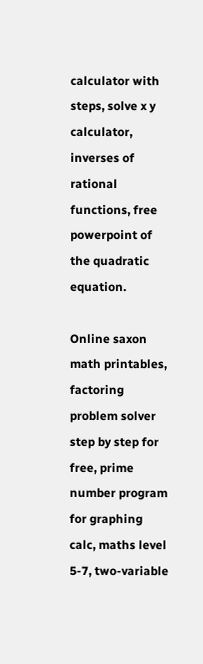calculator with steps, solve x y calculator, inverses of rational functions, free powerpoint of the quadratic equation.

Online saxon math printables, factoring problem solver step by step for free, prime number program for graphing calc, maths level 5-7, two-variable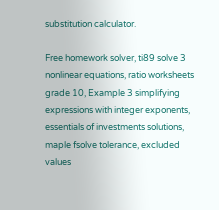substitution calculator.

Free homework solver, ti89 solve 3 nonlinear equations, ratio worksheets grade 10, Example 3 simplifying expressions with integer exponents, essentials of investments solutions, maple fsolve tolerance, excluded values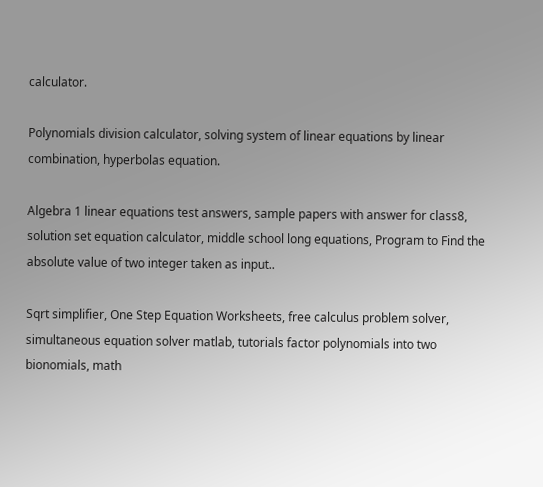calculator.

Polynomials division calculator, solving system of linear equations by linear combination, hyperbolas equation.

Algebra 1 linear equations test answers, sample papers with answer for class8, solution set equation calculator, middle school long equations, Program to Find the absolute value of two integer taken as input..

Sqrt simplifier, One Step Equation Worksheets, free calculus problem solver, simultaneous equation solver matlab, tutorials factor polynomials into two bionomials, math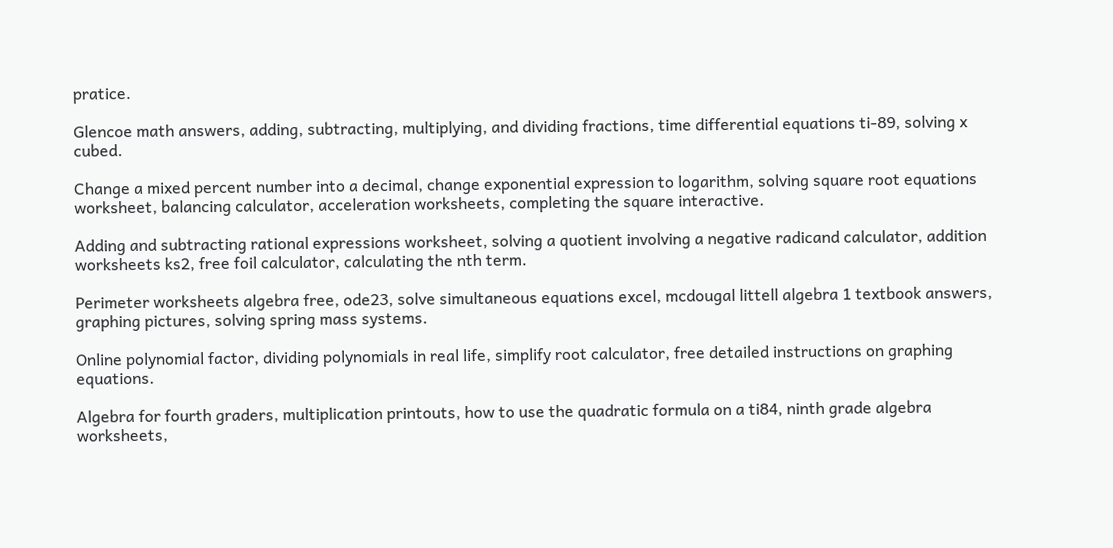pratice.

Glencoe math answers, adding, subtracting, multiplying, and dividing fractions, time differential equations ti-89, solving x cubed.

Change a mixed percent number into a decimal, change exponential expression to logarithm, solving square root equations worksheet, balancing calculator, acceleration worksheets, completing the square interactive.

Adding and subtracting rational expressions worksheet, solving a quotient involving a negative radicand calculator, addition worksheets ks2, free foil calculator, calculating the nth term.

Perimeter worksheets algebra free, ode23, solve simultaneous equations excel, mcdougal littell algebra 1 textbook answers, graphing pictures, solving spring mass systems.

Online polynomial factor, dividing polynomials in real life, simplify root calculator, free detailed instructions on graphing equations.

Algebra for fourth graders, multiplication printouts, how to use the quadratic formula on a ti84, ninth grade algebra worksheets,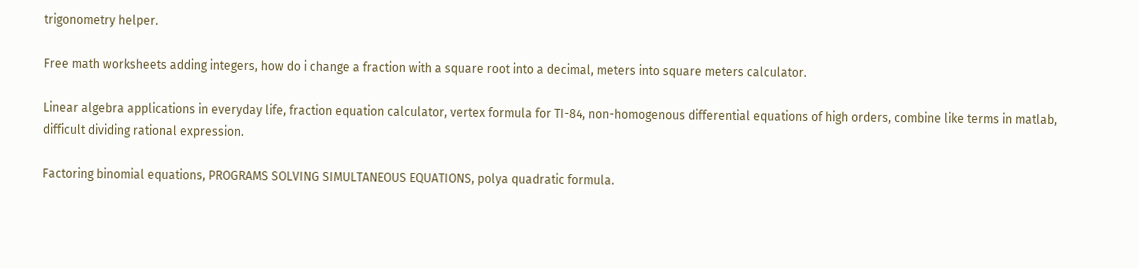trigonometry helper.

Free math worksheets adding integers, how do i change a fraction with a square root into a decimal, meters into square meters calculator.

Linear algebra applications in everyday life, fraction equation calculator, vertex formula for TI-84, non-homogenous differential equations of high orders, combine like terms in matlab, difficult dividing rational expression.

Factoring binomial equations, PROGRAMS SOLVING SIMULTANEOUS EQUATIONS, polya quadratic formula.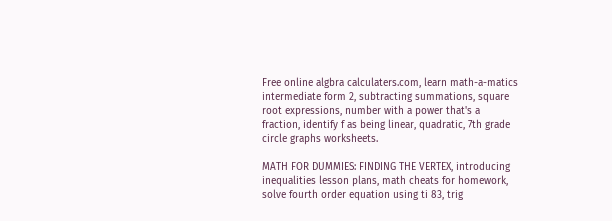Free online algbra calculaters.com, learn math-a-matics intermediate form 2, subtracting summations, square root expressions, number with a power that's a fraction, identify f as being linear, quadratic, 7th grade circle graphs worksheets.

MATH FOR DUMMIES: FINDING THE VERTEX, introducing inequalities lesson plans, math cheats for homework, solve fourth order equation using ti 83, trig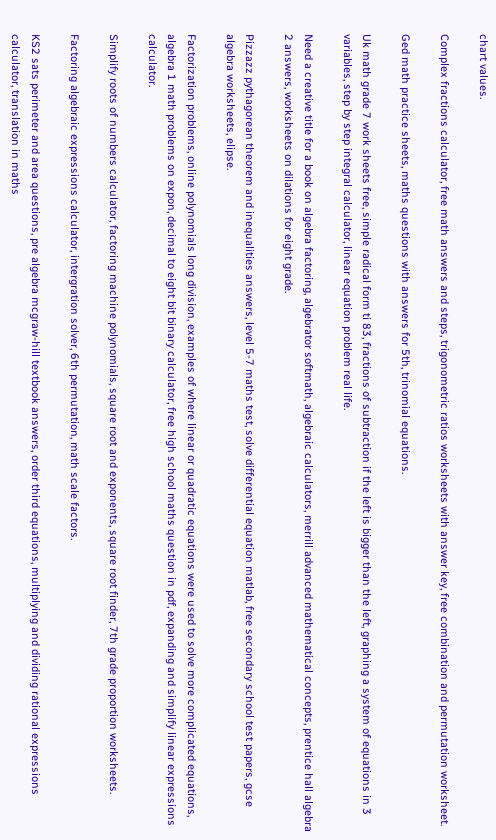chart values.

Complex fractions calculator, free math answers and steps, trigonometric ratios worksheets with answer key, free combination and permutation worksheet.

Ged math practice sheets, maths questions with answers for 5th, trinomial equations.

Uk math grade 7 work sheets free, simple radical form ti 83, fractions of subtraction if the left is bigger than the left, graphing a system of equations in 3 variables, step by step integral calculator, linear equation problem real life.

Need a creative title for a book on algebra factoring, algebrator softmath, algebraic calculators, merrill advanced mathematical concepts, prentice hall algebra 2 answers, worksheets on dilations for eight grade.

Pizzazz pythagorean theorem and inequalities answers, level 5-7 maths test, solve differential equation matlab, free secondary school test papers, gcse algebra worksheets, elipse.

Factorization problems, online polynomials long division, examples of where linear or quadratic equations were used to solve more complicated equations, algebra 1 math problems on expon, decimal to eight bit binary calculator, free high school maths question in pdf, expanding and simplify linear expressions calculator.

Simplify roots of numbers calculator, factoring machine polynomials, square root and exponents, square root finder, 7th grade proportion worksheets.

Factoring algebraic expressions calculator, intergration solver, 6th permutation, math scale factors.

KS2 sats perimeter and area questions, pre algebra mcgraw-hill textbook answers, order third equations, multiplying and dividing rational expressions calculator, translation in maths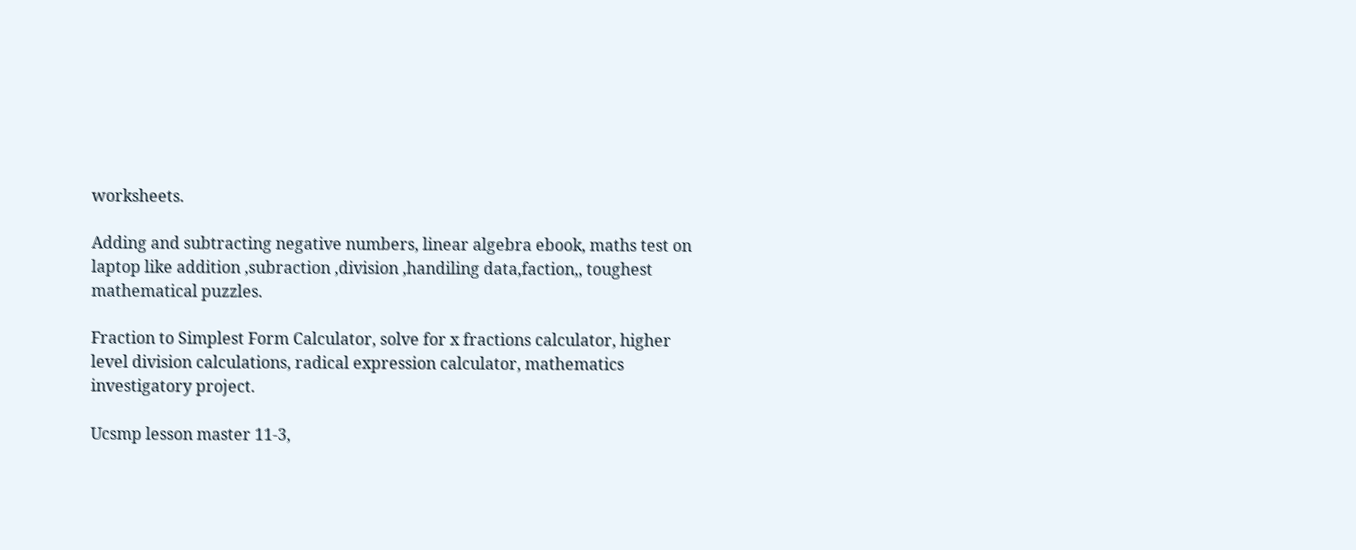worksheets.

Adding and subtracting negative numbers, linear algebra ebook, maths test on laptop like addition ,subraction ,division ,handiling data,faction,, toughest mathematical puzzles.

Fraction to Simplest Form Calculator, solve for x fractions calculator, higher level division calculations, radical expression calculator, mathematics investigatory project.

Ucsmp lesson master 11-3,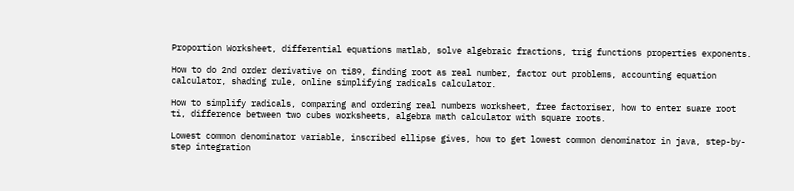Proportion Worksheet, differential equations matlab, solve algebraic fractions, trig functions properties exponents.

How to do 2nd order derivative on ti89, finding root as real number, factor out problems, accounting equation calculator, shading rule, online simplifying radicals calculator.

How to simplify radicals, comparing and ordering real numbers worksheet, free factoriser, how to enter suare root ti, difference between two cubes worksheets, algebra math calculator with square roots.

Lowest common denominator variable, inscribed ellipse gives, how to get lowest common denominator in java, step-by-step integration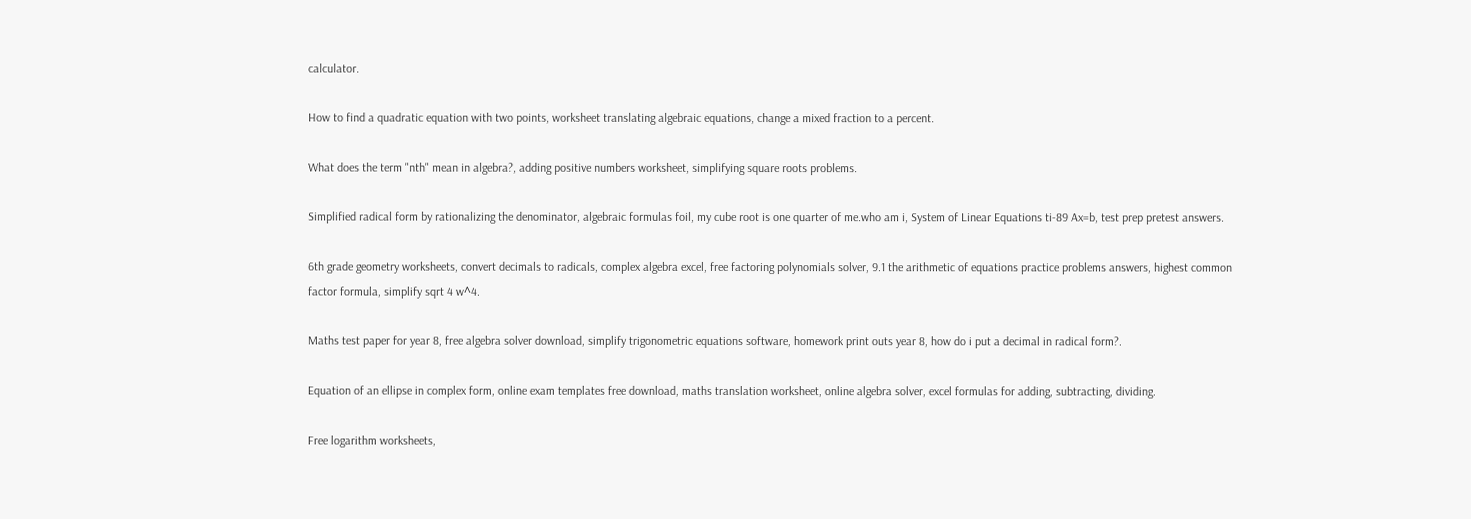calculator.

How to find a quadratic equation with two points, worksheet translating algebraic equations, change a mixed fraction to a percent.

What does the term "nth" mean in algebra?, adding positive numbers worksheet, simplifying square roots problems.

Simplified radical form by rationalizing the denominator, algebraic formulas foil, my cube root is one quarter of me.who am i, System of Linear Equations ti-89 Ax=b, test prep pretest answers.

6th grade geometry worksheets, convert decimals to radicals, complex algebra excel, free factoring polynomials solver, 9.1 the arithmetic of equations practice problems answers, highest common factor formula, simplify sqrt 4 w^4.

Maths test paper for year 8, free algebra solver download, simplify trigonometric equations software, homework print outs year 8, how do i put a decimal in radical form?.

Equation of an ellipse in complex form, online exam templates free download, maths translation worksheet, online algebra solver, excel formulas for adding, subtracting, dividing.

Free logarithm worksheets,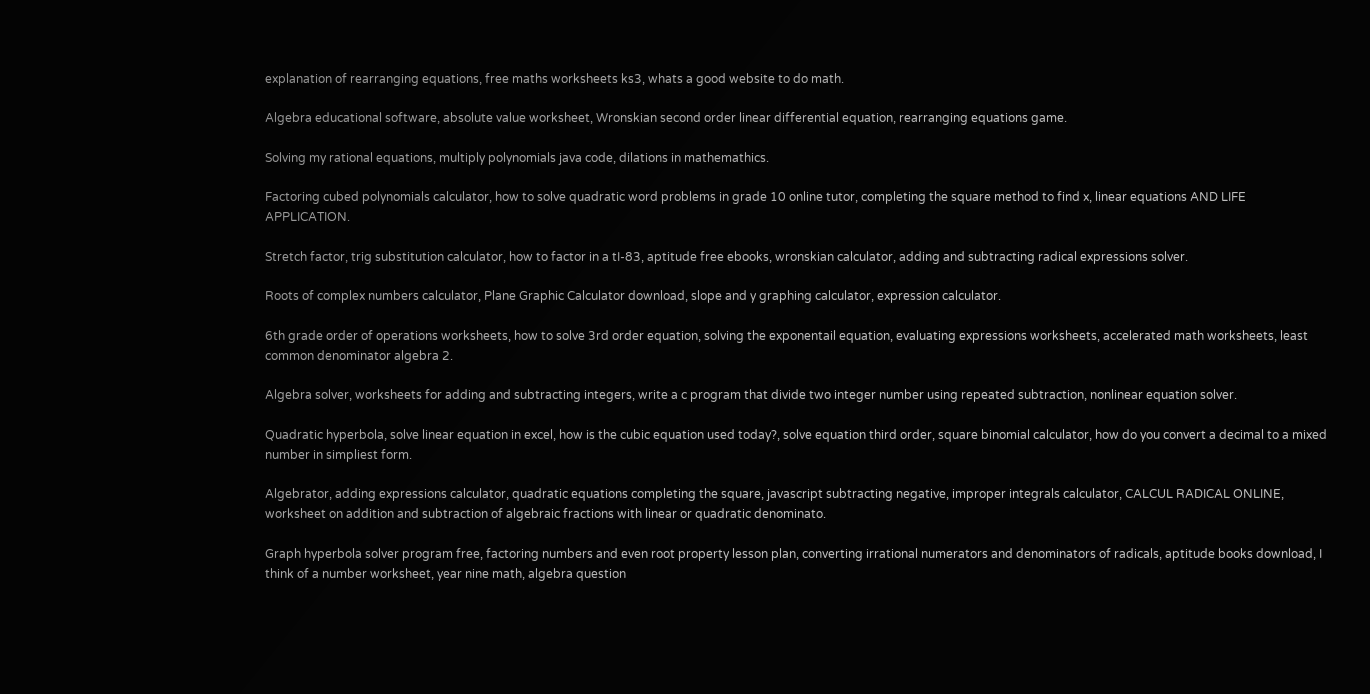explanation of rearranging equations, free maths worksheets ks3, whats a good website to do math.

Algebra educational software, absolute value worksheet, Wronskian second order linear differential equation, rearranging equations game.

Solving my rational equations, multiply polynomials java code, dilations in mathemathics.

Factoring cubed polynomials calculator, how to solve quadratic word problems in grade 10 online tutor, completing the square method to find x, linear equations AND LIFE APPLICATION.

Stretch factor, trig substitution calculator, how to factor in a tI-83, aptitude free ebooks, wronskian calculator, adding and subtracting radical expressions solver.

Roots of complex numbers calculator, Plane Graphic Calculator download, slope and y graphing calculator, expression calculator.

6th grade order of operations worksheets, how to solve 3rd order equation, solving the exponentail equation, evaluating expressions worksheets, accelerated math worksheets, least common denominator algebra 2.

Algebra solver, worksheets for adding and subtracting integers, write a c program that divide two integer number using repeated subtraction, nonlinear equation solver.

Quadratic hyperbola, solve linear equation in excel, how is the cubic equation used today?, solve equation third order, square binomial calculator, how do you convert a decimal to a mixed number in simpliest form.

Algebrator, adding expressions calculator, quadratic equations completing the square, javascript subtracting negative, improper integrals calculator, CALCUL RADICAL ONLINE, worksheet on addition and subtraction of algebraic fractions with linear or quadratic denominato.

Graph hyperbola solver program free, factoring numbers and even root property lesson plan, converting irrational numerators and denominators of radicals, aptitude books download, I think of a number worksheet, year nine math, algebra question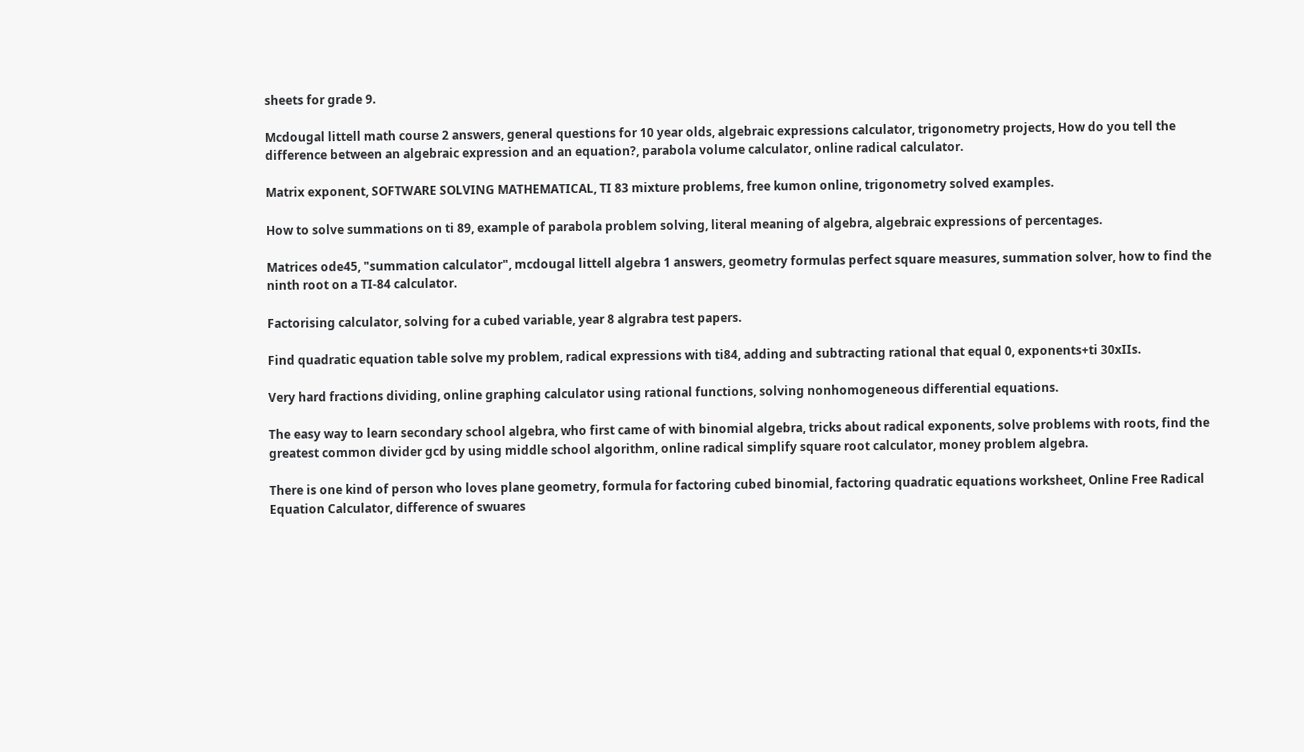sheets for grade 9.

Mcdougal littell math course 2 answers, general questions for 10 year olds, algebraic expressions calculator, trigonometry projects, How do you tell the difference between an algebraic expression and an equation?, parabola volume calculator, online radical calculator.

Matrix exponent, SOFTWARE SOLVING MATHEMATICAL, TI 83 mixture problems, free kumon online, trigonometry solved examples.

How to solve summations on ti 89, example of parabola problem solving, literal meaning of algebra, algebraic expressions of percentages.

Matrices ode45, "summation calculator", mcdougal littell algebra 1 answers, geometry formulas perfect square measures, summation solver, how to find the ninth root on a TI-84 calculator.

Factorising calculator, solving for a cubed variable, year 8 algrabra test papers.

Find quadratic equation table solve my problem, radical expressions with ti84, adding and subtracting rational that equal 0, exponents+ti 30xIIs.

Very hard fractions dividing, online graphing calculator using rational functions, solving nonhomogeneous differential equations.

The easy way to learn secondary school algebra, who first came of with binomial algebra, tricks about radical exponents, solve problems with roots, find the greatest common divider gcd by using middle school algorithm, online radical simplify square root calculator, money problem algebra.

There is one kind of person who loves plane geometry, formula for factoring cubed binomial, factoring quadratic equations worksheet, Online Free Radical Equation Calculator, difference of swuares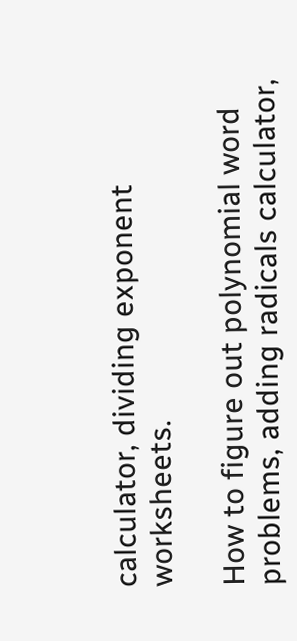calculator, dividing exponent worksheets.

How to figure out polynomial word problems, adding radicals calculator,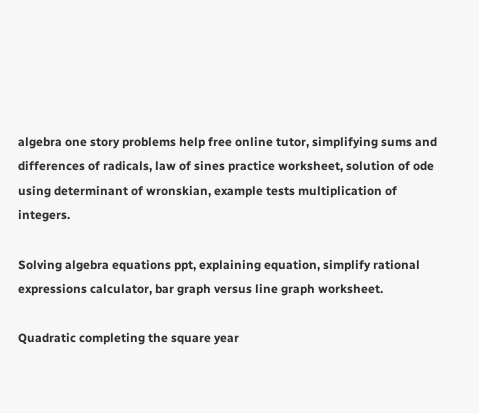algebra one story problems help free online tutor, simplifying sums and differences of radicals, law of sines practice worksheet, solution of ode using determinant of wronskian, example tests multiplication of integers.

Solving algebra equations ppt, explaining equation, simplify rational expressions calculator, bar graph versus line graph worksheet.

Quadratic completing the square year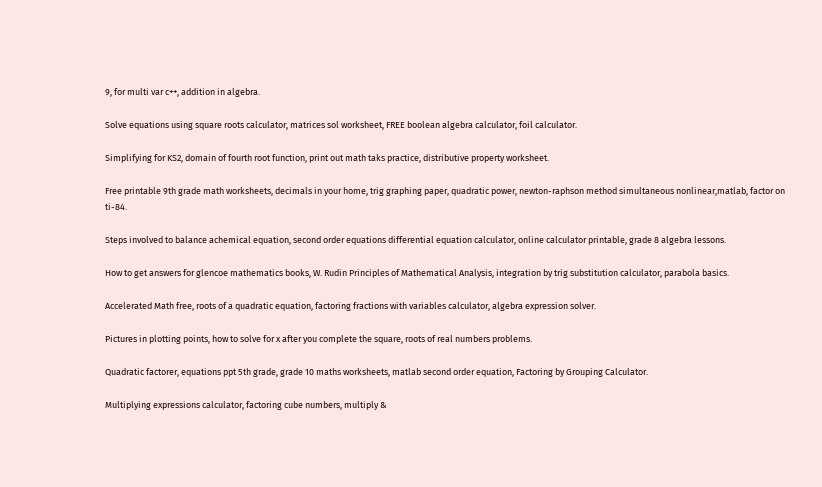9, for multi var c++, addition in algebra.

Solve equations using square roots calculator, matrices sol worksheet, FREE boolean algebra calculator, foil calculator.

Simplifying for KS2, domain of fourth root function, print out math taks practice, distributive property worksheet.

Free printable 9th grade math worksheets, decimals in your home, trig graphing paper, quadratic power, newton-raphson method simultaneous nonlinear,matlab, factor on ti-84.

Steps involved to balance achemical equation, second order equations differential equation calculator, online calculator printable, grade 8 algebra lessons.

How to get answers for glencoe mathematics books, W. Rudin Principles of Mathematical Analysis, integration by trig substitution calculator, parabola basics.

Accelerated Math free, roots of a quadratic equation, factoring fractions with variables calculator, algebra expression solver.

Pictures in plotting points, how to solve for x after you complete the square, roots of real numbers problems.

Quadratic factorer, equations ppt 5th grade, grade 10 maths worksheets, matlab second order equation, Factoring by Grouping Calculator.

Multiplying expressions calculator, factoring cube numbers, multiply &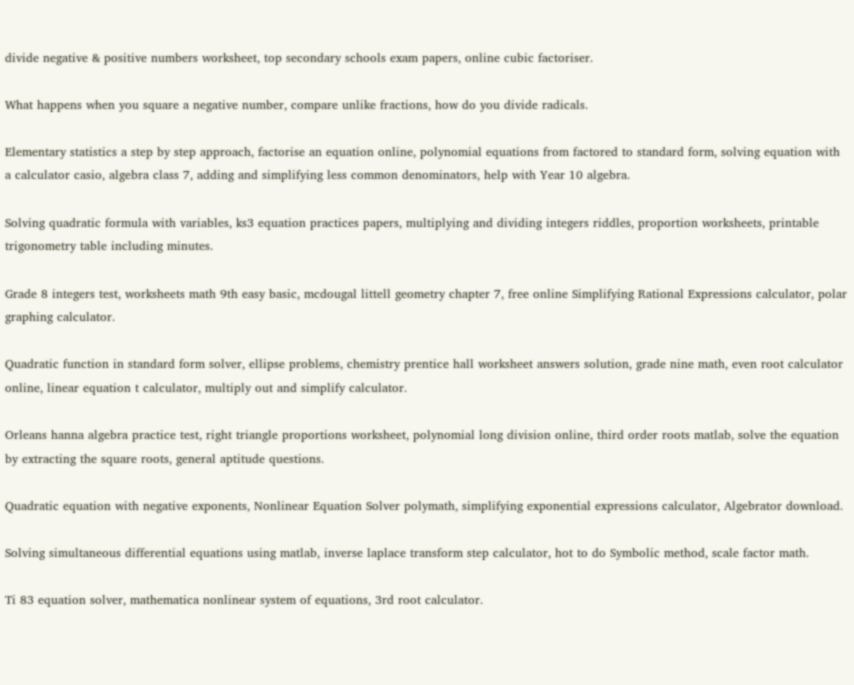divide negative & positive numbers worksheet, top secondary schools exam papers, online cubic factoriser.

What happens when you square a negative number, compare unlike fractions, how do you divide radicals.

Elementary statistics a step by step approach, factorise an equation online, polynomial equations from factored to standard form, solving equation with a calculator casio, algebra class 7, adding and simplifying less common denominators, help with Year 10 algebra.

Solving quadratic formula with variables, ks3 equation practices papers, multiplying and dividing integers riddles, proportion worksheets, printable trigonometry table including minutes.

Grade 8 integers test, worksheets math 9th easy basic, mcdougal littell geometry chapter 7, free online Simplifying Rational Expressions calculator, polar graphing calculator.

Quadratic function in standard form solver, ellipse problems, chemistry prentice hall worksheet answers solution, grade nine math, even root calculator online, linear equation t calculator, multiply out and simplify calculator.

Orleans hanna algebra practice test, right triangle proportions worksheet, polynomial long division online, third order roots matlab, solve the equation by extracting the square roots, general aptitude questions.

Quadratic equation with negative exponents, Nonlinear Equation Solver polymath, simplifying exponential expressions calculator, Algebrator download.

Solving simultaneous differential equations using matlab, inverse laplace transform step calculator, hot to do Symbolic method, scale factor math.

Ti 83 equation solver, mathematica nonlinear system of equations, 3rd root calculator.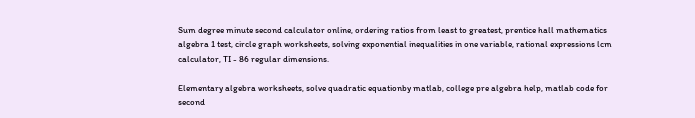Sum degree minute second calculator online, ordering ratios from least to greatest, prentice hall mathematics algebra 1 test, circle graph worksheets, solving exponential inequalities in one variable, rational expressions lcm calculator, TI - 86 regular dimensions.

Elementary algebra worksheets, solve quadratic equationby matlab, college pre algebra help, matlab code for second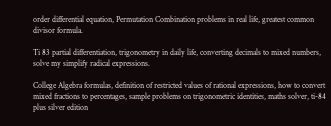order differential equation, Permutation Combination problems in real life, greatest common divisor formula.

Ti 83 partial differentiation, trigonometry in daily life, converting decimals to mixed numbers, solve my simplify radical expressions.

College Algebra formulas, definition of restricted values of rational expressions, how to convert mixed fractions to percentages, sample problems on trigonometric identities, maths solver, ti-84 plus silver edition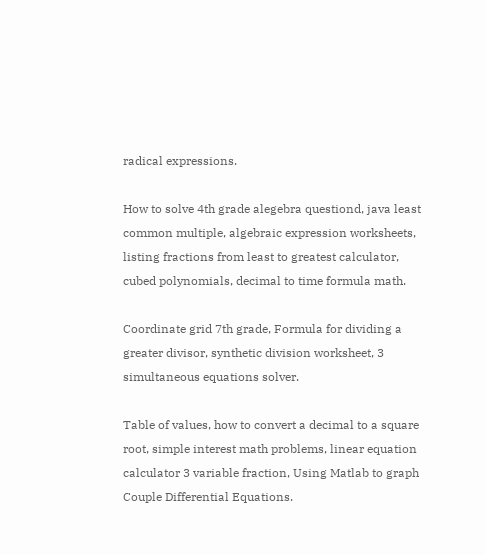radical expressions.

How to solve 4th grade alegebra questiond, java least common multiple, algebraic expression worksheets, listing fractions from least to greatest calculator, cubed polynomials, decimal to time formula math.

Coordinate grid 7th grade, Formula for dividing a greater divisor, synthetic division worksheet, 3 simultaneous equations solver.

Table of values, how to convert a decimal to a square root, simple interest math problems, linear equation calculator 3 variable fraction, Using Matlab to graph Couple Differential Equations.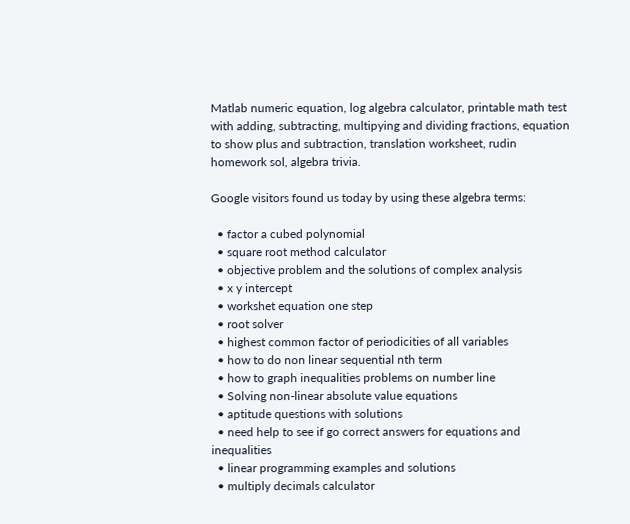Matlab numeric equation, log algebra calculator, printable math test with adding, subtracting, multipying and dividing fractions, equation to show plus and subtraction, translation worksheet, rudin homework sol, algebra trivia.

Google visitors found us today by using these algebra terms:

  • factor a cubed polynomial
  • square root method calculator
  • objective problem and the solutions of complex analysis
  • x y intercept
  • workshet equation one step
  • root solver
  • highest common factor of periodicities of all variables
  • how to do non linear sequential nth term
  • how to graph inequalities problems on number line
  • Solving non-linear absolute value equations
  • aptitude questions with solutions
  • need help to see if go correct answers for equations and inequalities
  • linear programming examples and solutions
  • multiply decimals calculator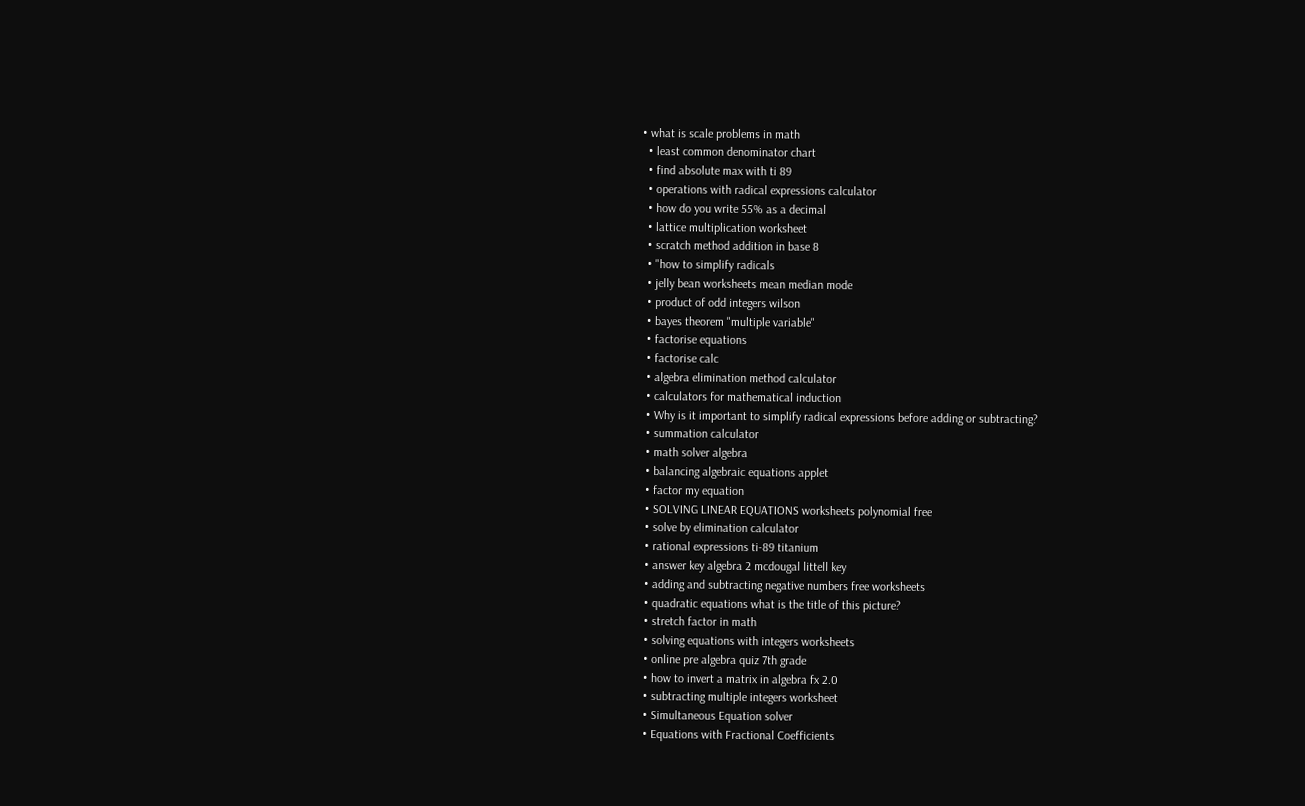• what is scale problems in math
  • least common denominator chart
  • find absolute max with ti 89
  • operations with radical expressions calculator
  • how do you write 55% as a decimal
  • lattice multiplication worksheet
  • scratch method addition in base 8
  • "how to simplify radicals
  • jelly bean worksheets mean median mode
  • product of odd integers wilson
  • bayes theorem "multiple variable"
  • factorise equations
  • factorise calc
  • algebra elimination method calculator
  • calculators for mathematical induction
  • Why is it important to simplify radical expressions before adding or subtracting?
  • summation calculator
  • math solver algebra
  • balancing algebraic equations applet
  • factor my equation
  • SOLVING LINEAR EQUATIONS worksheets polynomial free
  • solve by elimination calculator
  • rational expressions ti-89 titanium
  • answer key algebra 2 mcdougal littell key
  • adding and subtracting negative numbers free worksheets
  • quadratic equations what is the title of this picture?
  • stretch factor in math
  • solving equations with integers worksheets
  • online pre algebra quiz 7th grade
  • how to invert a matrix in algebra fx 2.0
  • subtracting multiple integers worksheet
  • Simultaneous Equation solver
  • Equations with Fractional Coefficients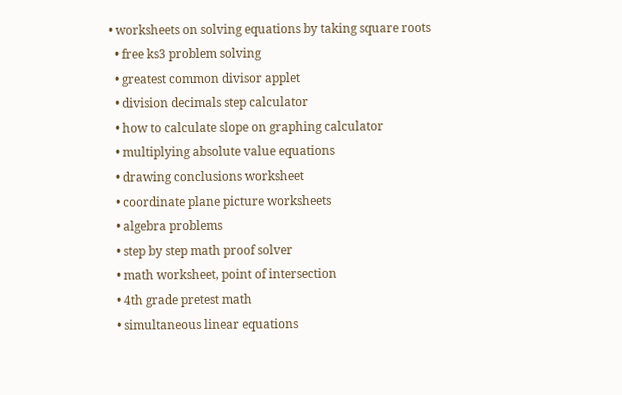• worksheets on solving equations by taking square roots
  • free ks3 problem solving
  • greatest common divisor applet
  • division decimals step calculator
  • how to calculate slope on graphing calculator
  • multiplying absolute value equations
  • drawing conclusions worksheet
  • coordinate plane picture worksheets
  • algebra problems
  • step by step math proof solver
  • math worksheet, point of intersection
  • 4th grade pretest math
  • simultaneous linear equations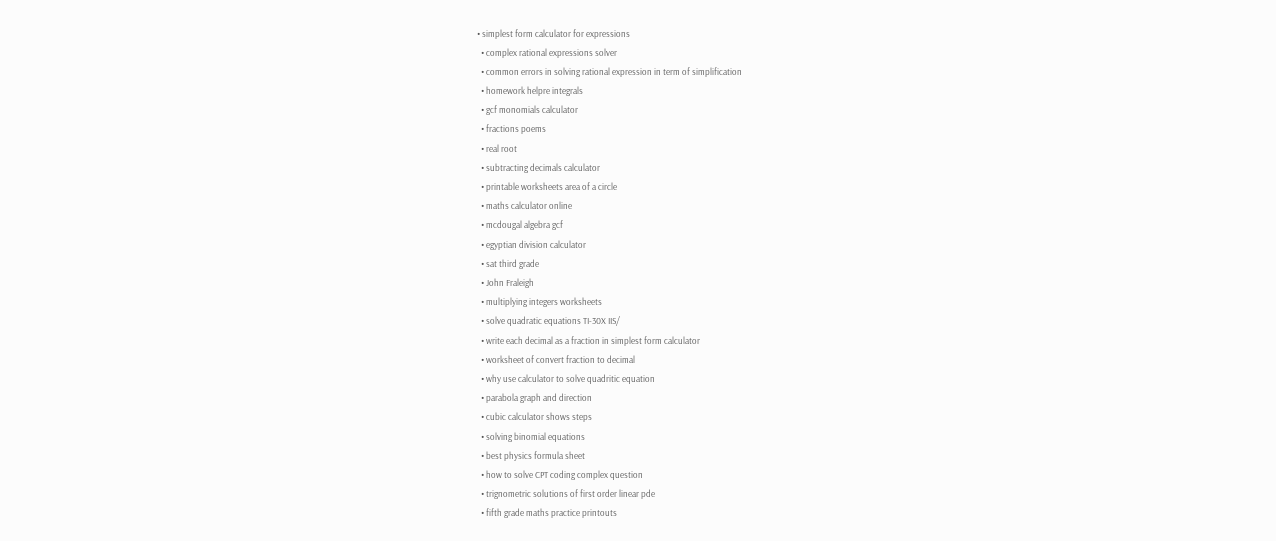• simplest form calculator for expressions
  • complex rational expressions solver
  • common errors in solving rational expression in term of simplification
  • homework helpre integrals
  • gcf monomials calculator
  • fractions poems
  • real root
  • subtracting decimals calculator
  • printable worksheets area of a circle
  • maths calculator online
  • mcdougal algebra gcf
  • egyptian division calculator
  • sat third grade
  • John Fraleigh
  • multiplying integers worksheets
  • solve quadratic equations TI-30X IIS/
  • write each decimal as a fraction in simplest form calculator
  • worksheet of convert fraction to decimal
  • why use calculator to solve quadritic equation
  • parabola graph and direction
  • cubic calculator shows steps
  • solving binomial equations
  • best physics formula sheet
  • how to solve CPT coding complex question
  • trignometric solutions of first order linear pde
  • fifth grade maths practice printouts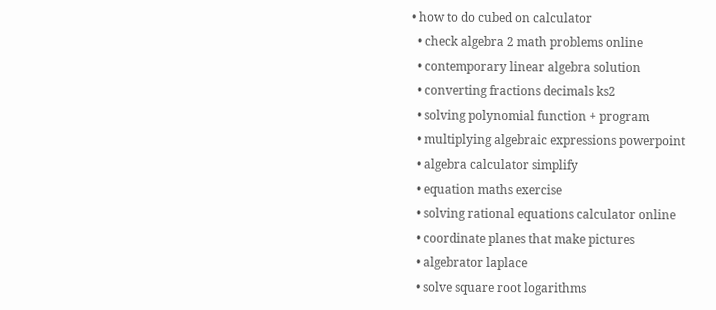• how to do cubed on calculator
  • check algebra 2 math problems online
  • contemporary linear algebra solution
  • converting fractions decimals ks2
  • solving polynomial function + program
  • multiplying algebraic expressions powerpoint
  • algebra calculator simplify
  • equation maths exercise
  • solving rational equations calculator online
  • coordinate planes that make pictures
  • algebrator laplace
  • solve square root logarithms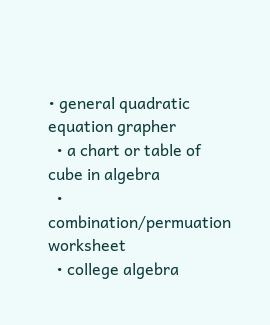• general quadratic equation grapher
  • a chart or table of cube in algebra
  • combination/permuation worksheet
  • college algebra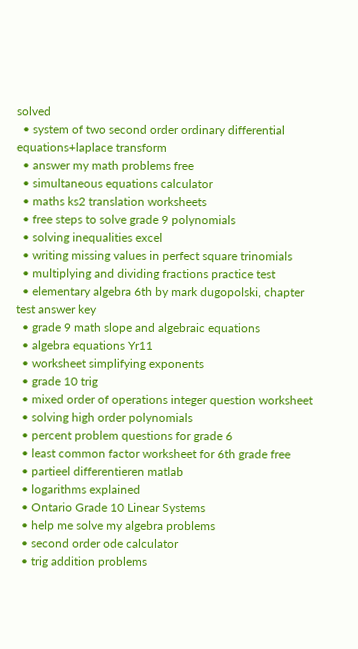solved
  • system of two second order ordinary differential equations+laplace transform
  • answer my math problems free
  • simultaneous equations calculator
  • maths ks2 translation worksheets
  • free steps to solve grade 9 polynomials
  • solving inequalities excel
  • writing missing values in perfect square trinomials
  • multiplying and dividing fractions practice test
  • elementary algebra 6th by mark dugopolski, chapter test answer key
  • grade 9 math slope and algebraic equations
  • algebra equations Yr11
  • worksheet simplifying exponents
  • grade 10 trig
  • mixed order of operations integer question worksheet
  • solving high order polynomials
  • percent problem questions for grade 6
  • least common factor worksheet for 6th grade free
  • partieel differentieren matlab
  • logarithms explained
  • Ontario Grade 10 Linear Systems
  • help me solve my algebra problems
  • second order ode calculator
  • trig addition problems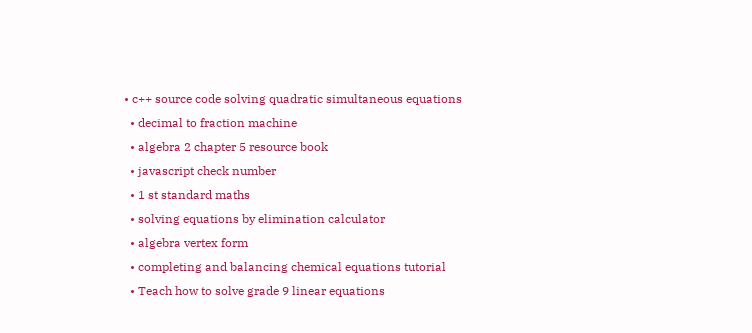• c++ source code solving quadratic simultaneous equations
  • decimal to fraction machine
  • algebra 2 chapter 5 resource book
  • javascript check number
  • 1 st standard maths
  • solving equations by elimination calculator
  • algebra vertex form
  • completing and balancing chemical equations tutorial
  • Teach how to solve grade 9 linear equations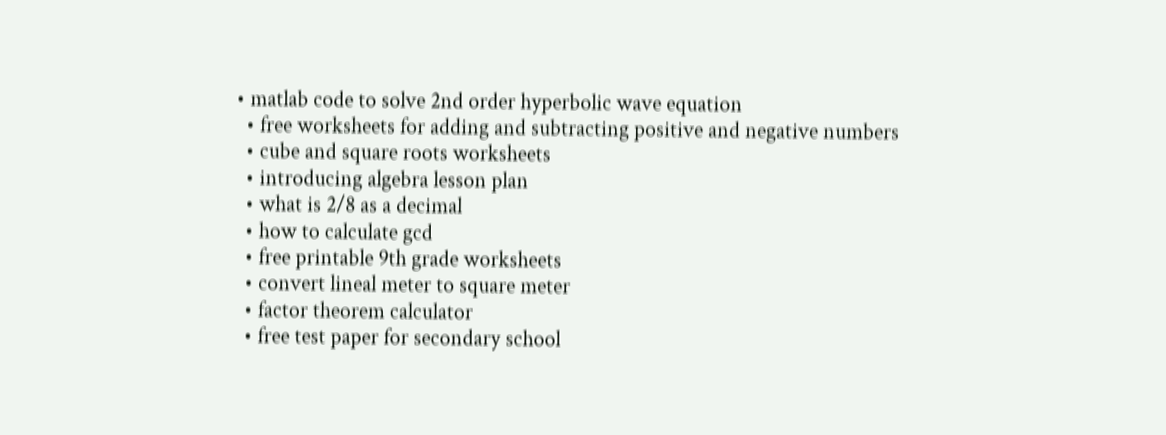• matlab code to solve 2nd order hyperbolic wave equation
  • free worksheets for adding and subtracting positive and negative numbers
  • cube and square roots worksheets
  • introducing algebra lesson plan
  • what is 2/8 as a decimal
  • how to calculate gcd
  • free printable 9th grade worksheets
  • convert lineal meter to square meter
  • factor theorem calculator
  • free test paper for secondary school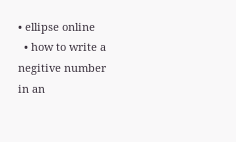• ellipse online
  • how to write a negitive number in an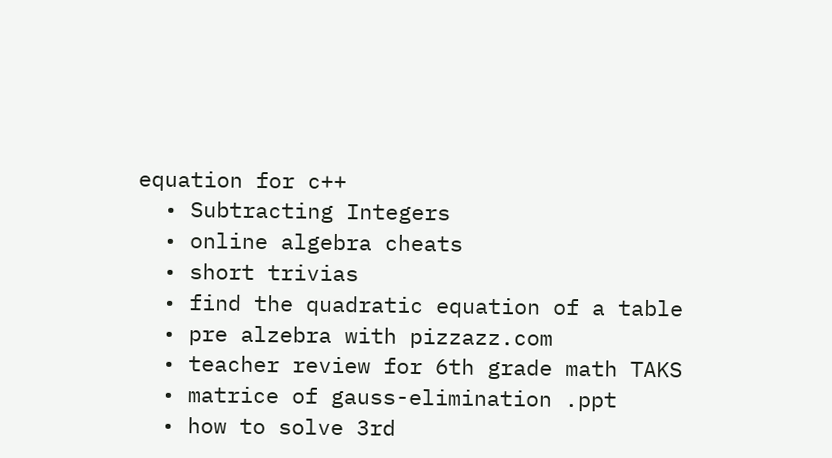equation for c++
  • Subtracting Integers
  • online algebra cheats
  • short trivias
  • find the quadratic equation of a table
  • pre alzebra with pizzazz.com
  • teacher review for 6th grade math TAKS
  • matrice of gauss-elimination .ppt
  • how to solve 3rd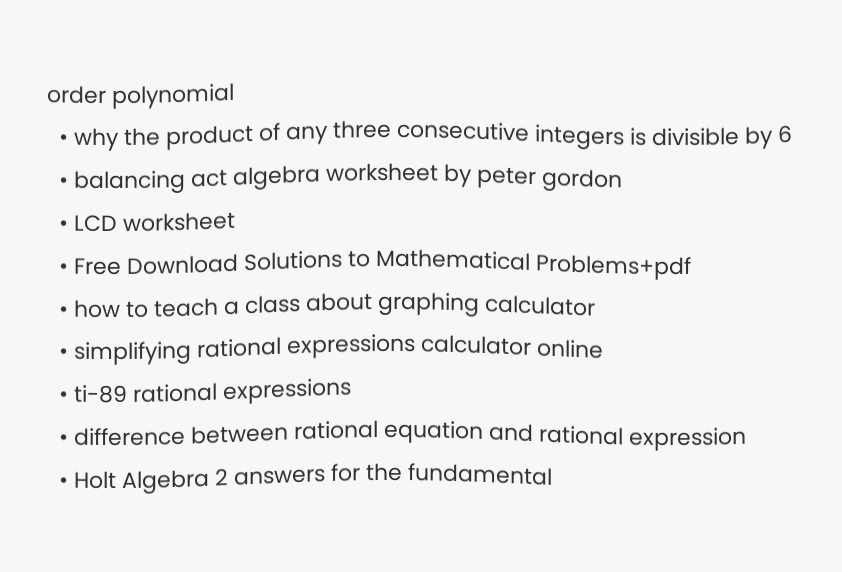order polynomial
  • why the product of any three consecutive integers is divisible by 6
  • balancing act algebra worksheet by peter gordon
  • LCD worksheet
  • Free Download Solutions to Mathematical Problems+pdf
  • how to teach a class about graphing calculator
  • simplifying rational expressions calculator online
  • ti-89 rational expressions
  • difference between rational equation and rational expression
  • Holt Algebra 2 answers for the fundamental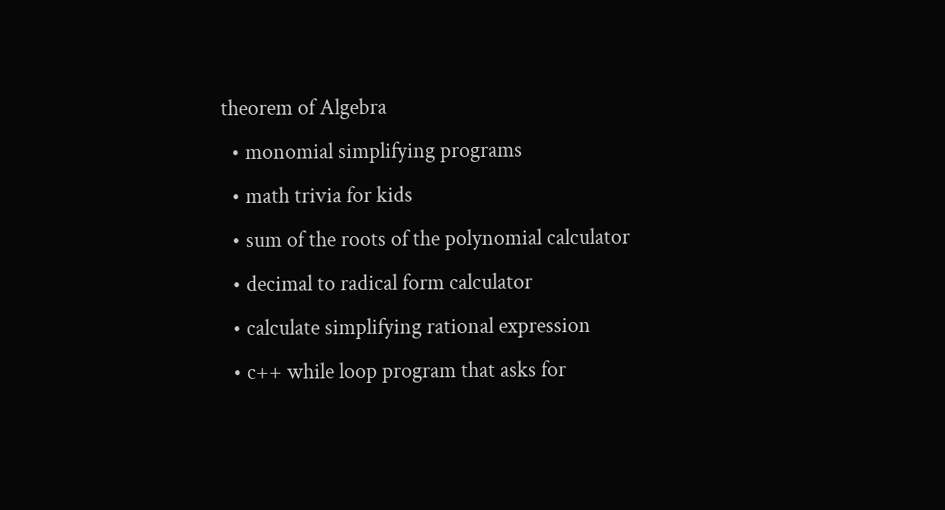theorem of Algebra
  • monomial simplifying programs
  • math trivia for kids
  • sum of the roots of the polynomial calculator
  • decimal to radical form calculator
  • calculate simplifying rational expression
  • c++ while loop program that asks for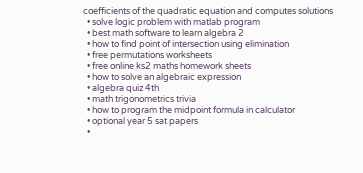coefficients of the quadratic equation and computes solutions
  • solve logic problem with matlab program
  • best math software to learn algebra 2
  • how to find point of intersection using elimination
  • free permutations worksheets
  • free online ks2 maths homework sheets
  • how to solve an algebraic expression
  • algebra quiz 4th
  • math trigonometrics trivia
  • how to program the midpoint formula in calculator
  • optional year 5 sat papers
  •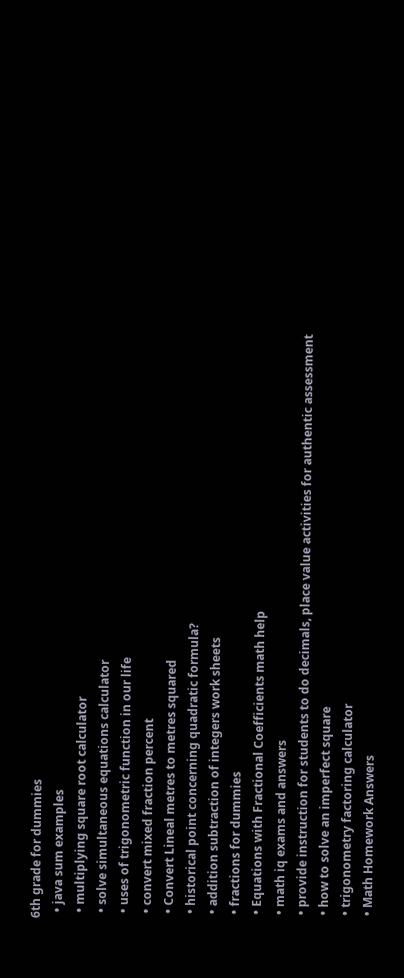6th grade for dummies
  • java sum examples
  • multiplying square root calculator
  • solve simultaneous equations calculator
  • uses of trigonometric function in our life
  • convert mixed fraction percent
  • Convert Lineal metres to metres squared
  • historical point concerning quadratic formula?
  • addition subtraction of integers work sheets
  • fractions for dummies
  • Equations with Fractional Coefficients math help
  • math iq exams and answers
  • provide instruction for students to do decimals, place value activities for authentic assessment
  • how to solve an imperfect square
  • trigonometry factoring calculator
  • Math Homework Answers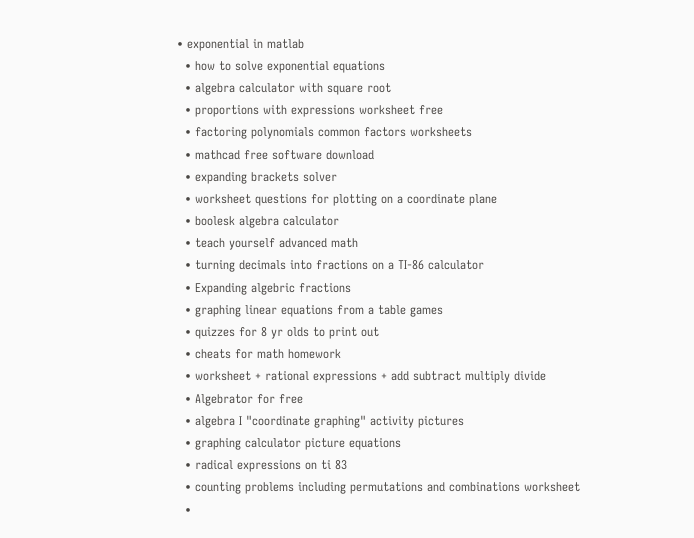• exponential in matlab
  • how to solve exponential equations
  • algebra calculator with square root
  • proportions with expressions worksheet free
  • factoring polynomials common factors worksheets
  • mathcad free software download
  • expanding brackets solver
  • worksheet questions for plotting on a coordinate plane
  • boolesk algebra calculator
  • teach yourself advanced math
  • turning decimals into fractions on a TI-86 calculator
  • Expanding algebric fractions
  • graphing linear equations from a table games
  • quizzes for 8 yr olds to print out
  • cheats for math homework
  • worksheet + rational expressions + add subtract multiply divide
  • Algebrator for free
  • algebra I "coordinate graphing" activity pictures
  • graphing calculator picture equations
  • radical expressions on ti 83
  • counting problems including permutations and combinations worksheet
  •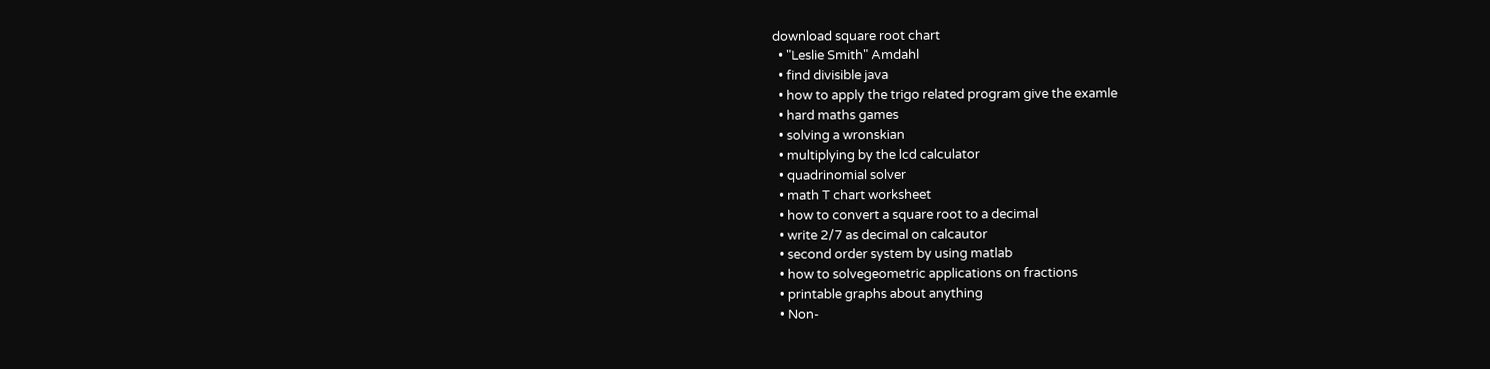download square root chart
  • "Leslie Smith" Amdahl
  • find divisible java
  • how to apply the trigo related program give the examle
  • hard maths games
  • solving a wronskian
  • multiplying by the lcd calculator
  • quadrinomial solver
  • math T chart worksheet
  • how to convert a square root to a decimal
  • write 2/7 as decimal on calcautor
  • second order system by using matlab
  • how to solvegeometric applications on fractions
  • printable graphs about anything
  • Non-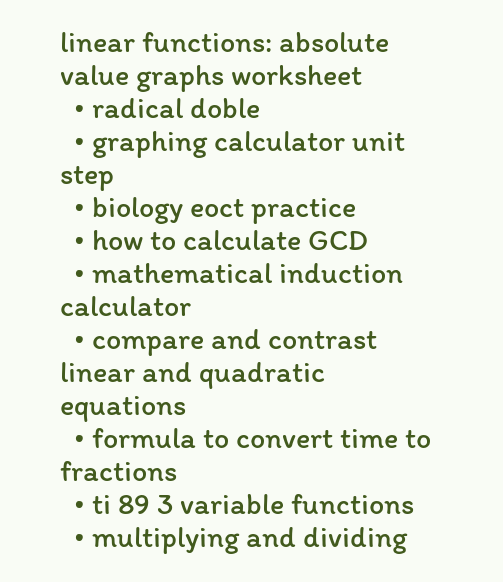linear functions: absolute value graphs worksheet
  • radical doble
  • graphing calculator unit step
  • biology eoct practice
  • how to calculate GCD
  • mathematical induction calculator
  • compare and contrast linear and quadratic equations
  • formula to convert time to fractions
  • ti 89 3 variable functions
  • multiplying and dividing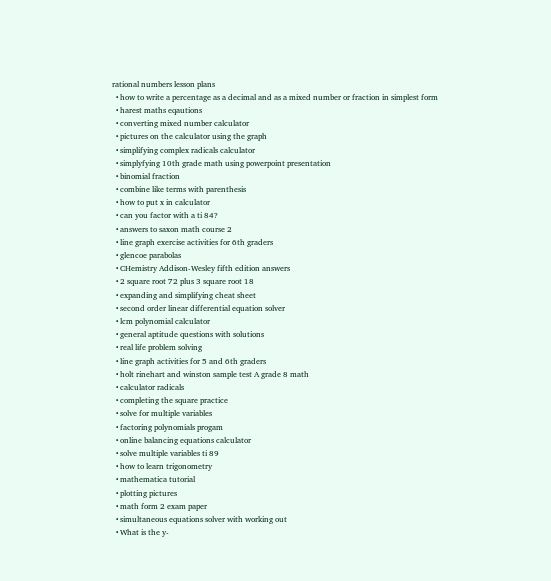rational numbers lesson plans
  • how to write a percentage as a decimal and as a mixed number or fraction in simplest form
  • harest maths eqautions
  • converting mixed number calculator
  • pictures on the calculator using the graph
  • simplifying complex radicals calculator
  • simplyfying 10th grade math using powerpoint presentation
  • binomial fraction
  • combine like terms with parenthesis
  • how to put x in calculator
  • can you factor with a ti 84?
  • answers to saxon math course 2
  • line graph exercise activities for 6th graders
  • glencoe parabolas
  • CHemistry Addison-Wesley fifth edition answers
  • 2 square root 72 plus 3 square root 18
  • expanding and simplifying cheat sheet
  • second order linear differential equation solver
  • lcm polynomial calculator
  • general aptitude questions with solutions
  • real life problem solving
  • line graph activities for 5 and 6th graders
  • holt rinehart and winston sample test A grade 8 math
  • calculator radicals
  • completing the square practice
  • solve for multiple variables
  • factoring polynomials progam
  • online balancing equations calculator
  • solve multiple variables ti 89
  • how to learn trigonometry
  • mathematica tutorial
  • plotting pictures
  • math form 2 exam paper
  • simultaneous equations solver with working out
  • What is the y-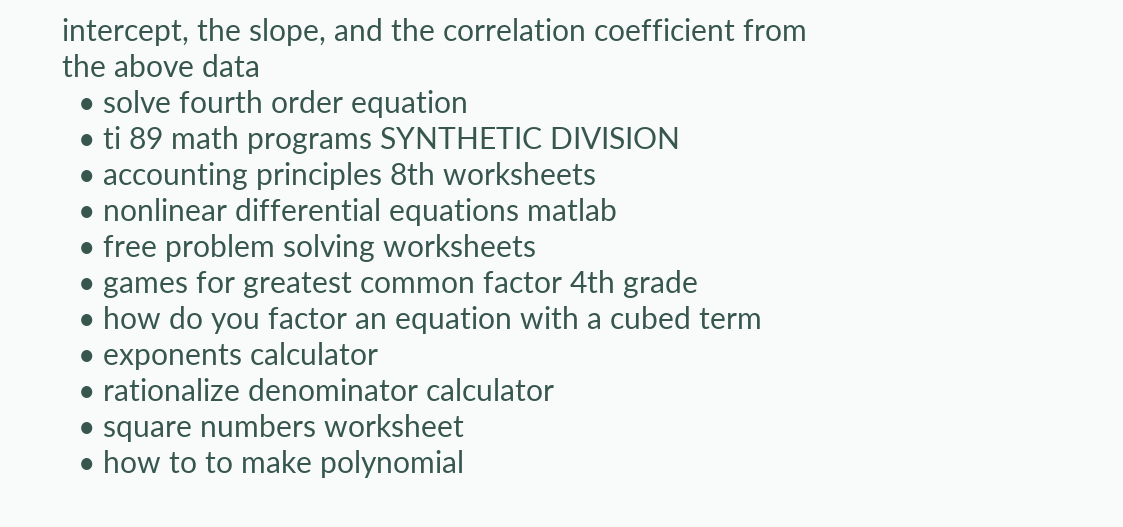intercept, the slope, and the correlation coefficient from the above data
  • solve fourth order equation
  • ti 89 math programs SYNTHETIC DIVISION
  • accounting principles 8th worksheets
  • nonlinear differential equations matlab
  • free problem solving worksheets
  • games for greatest common factor 4th grade
  • how do you factor an equation with a cubed term
  • exponents calculator
  • rationalize denominator calculator
  • square numbers worksheet
  • how to to make polynomial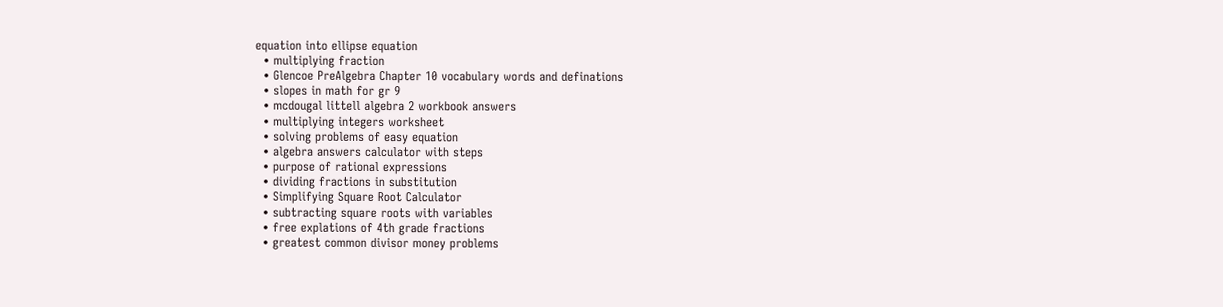equation into ellipse equation
  • multiplying fraction
  • Glencoe PreAlgebra Chapter 10 vocabulary words and definations
  • slopes in math for gr 9
  • mcdougal littell algebra 2 workbook answers
  • multiplying integers worksheet
  • solving problems of easy equation
  • algebra answers calculator with steps
  • purpose of rational expressions
  • dividing fractions in substitution
  • Simplifying Square Root Calculator
  • subtracting square roots with variables
  • free explations of 4th grade fractions
  • greatest common divisor money problems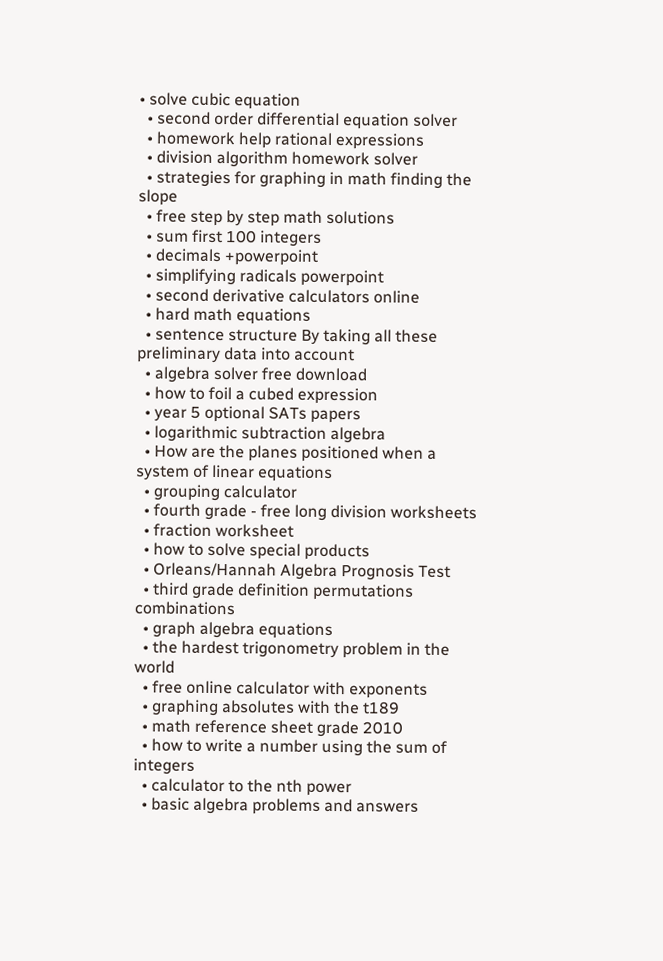• solve cubic equation
  • second order differential equation solver
  • homework help rational expressions
  • division algorithm homework solver
  • strategies for graphing in math finding the slope
  • free step by step math solutions
  • sum first 100 integers
  • decimals +powerpoint
  • simplifying radicals powerpoint
  • second derivative calculators online
  • hard math equations
  • sentence structure By taking all these preliminary data into account
  • algebra solver free download
  • how to foil a cubed expression
  • year 5 optional SATs papers
  • logarithmic subtraction algebra
  • How are the planes positioned when a system of linear equations
  • grouping calculator
  • fourth grade - free long division worksheets
  • fraction worksheet
  • how to solve special products
  • Orleans/Hannah Algebra Prognosis Test
  • third grade definition permutations combinations
  • graph algebra equations
  • the hardest trigonometry problem in the world
  • free online calculator with exponents
  • graphing absolutes with the t189
  • math reference sheet grade 2010
  • how to write a number using the sum of integers
  • calculator to the nth power
  • basic algebra problems and answers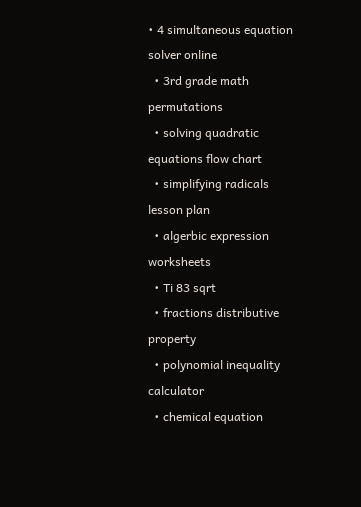• 4 simultaneous equation solver online
  • 3rd grade math permutations
  • solving quadratic equations flow chart
  • simplifying radicals lesson plan
  • algerbic expression worksheets
  • Ti 83 sqrt
  • fractions distributive property
  • polynomial inequality calculator
  • chemical equation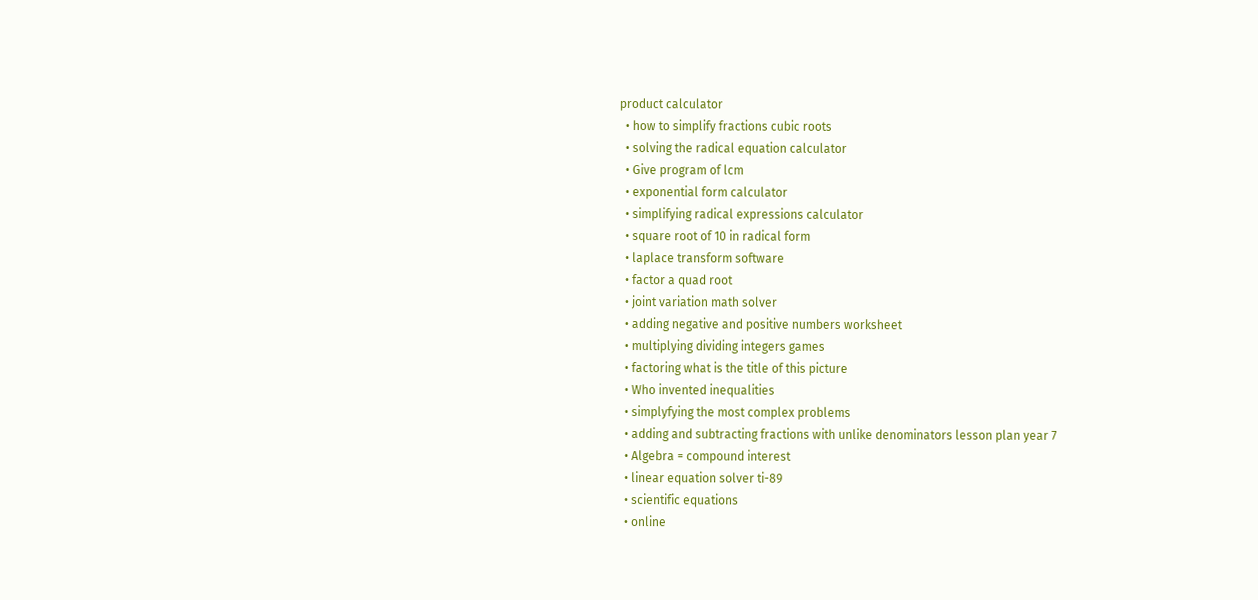product calculator
  • how to simplify fractions cubic roots
  • solving the radical equation calculator
  • Give program of lcm
  • exponential form calculator
  • simplifying radical expressions calculator
  • square root of 10 in radical form
  • laplace transform software
  • factor a quad root
  • joint variation math solver
  • adding negative and positive numbers worksheet
  • multiplying dividing integers games
  • factoring what is the title of this picture
  • Who invented inequalities
  • simplyfying the most complex problems
  • adding and subtracting fractions with unlike denominators lesson plan year 7
  • Algebra = compound interest
  • linear equation solver ti-89
  • scientific equations
  • online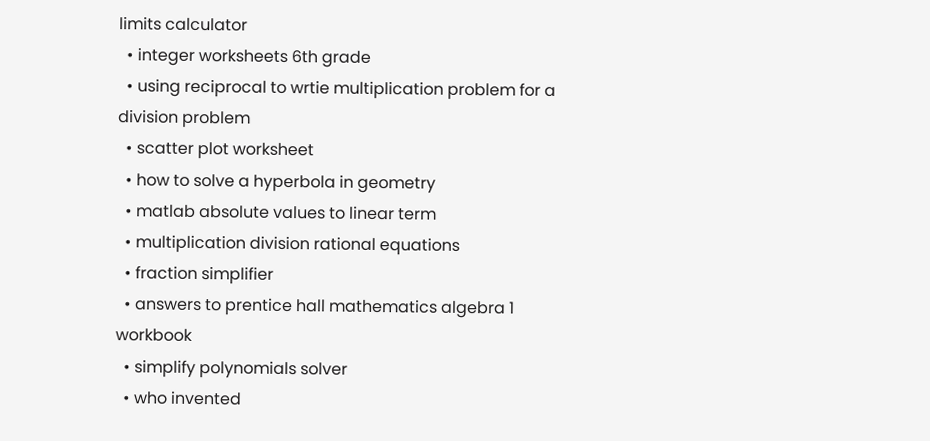limits calculator
  • integer worksheets 6th grade
  • using reciprocal to wrtie multiplication problem for a division problem
  • scatter plot worksheet
  • how to solve a hyperbola in geometry
  • matlab absolute values to linear term
  • multiplication division rational equations
  • fraction simplifier
  • answers to prentice hall mathematics algebra 1 workbook
  • simplify polynomials solver
  • who invented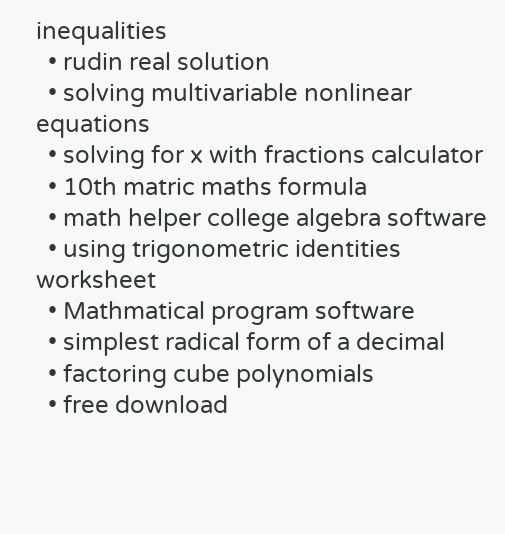inequalities
  • rudin real solution
  • solving multivariable nonlinear equations
  • solving for x with fractions calculator
  • 10th matric maths formula
  • math helper college algebra software
  • using trigonometric identities worksheet
  • Mathmatical program software
  • simplest radical form of a decimal
  • factoring cube polynomials
  • free download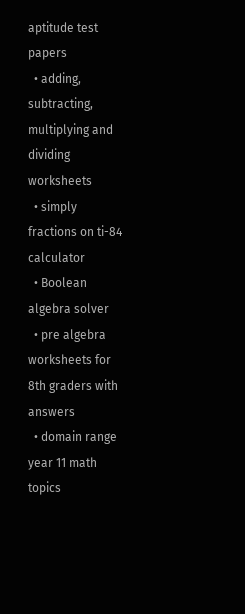aptitude test papers
  • adding, subtracting, multiplying and dividing worksheets
  • simply fractions on ti-84 calculator
  • Boolean algebra solver
  • pre algebra worksheets for 8th graders with answers
  • domain range year 11 math topics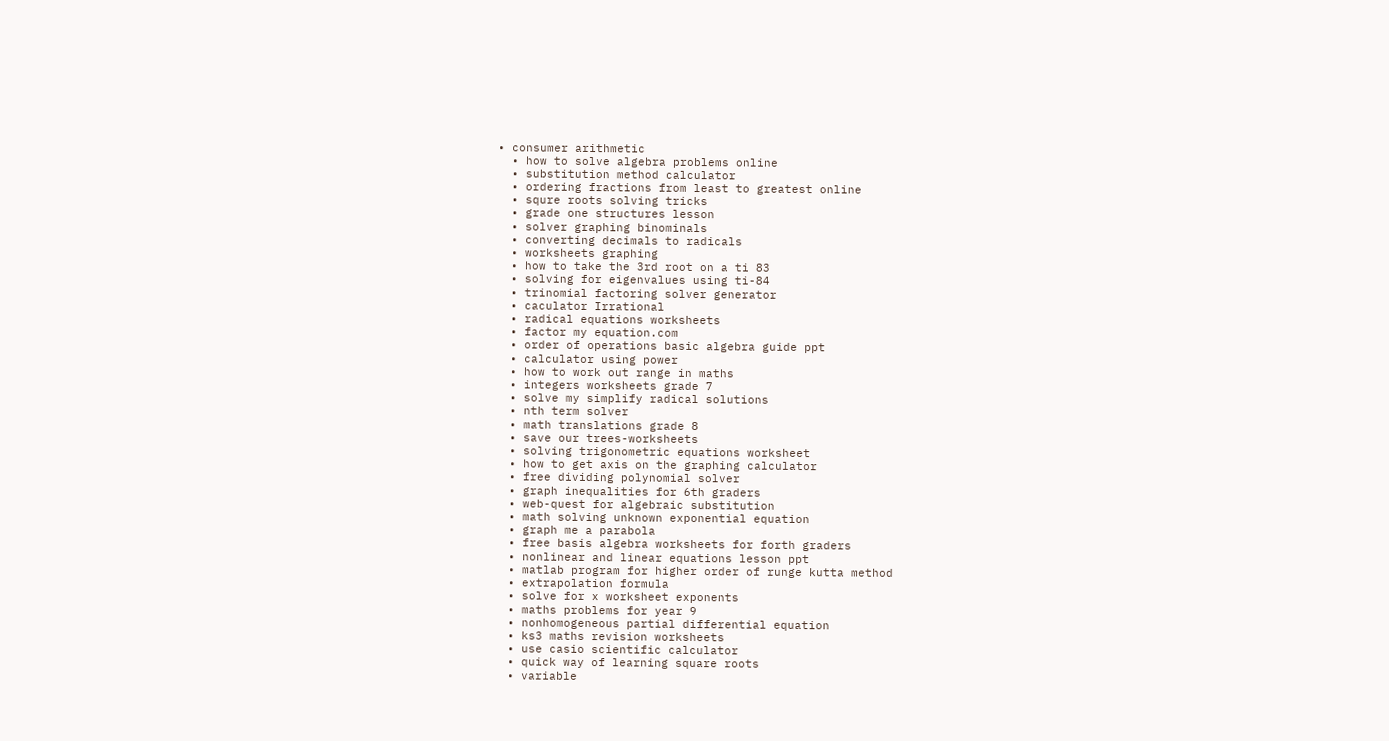• consumer arithmetic
  • how to solve algebra problems online
  • substitution method calculator
  • ordering fractions from least to greatest online
  • squre roots solving tricks
  • grade one structures lesson
  • solver graphing binominals
  • converting decimals to radicals
  • worksheets graphing
  • how to take the 3rd root on a ti 83
  • solving for eigenvalues using ti-84
  • trinomial factoring solver generator
  • caculator Irrational
  • radical equations worksheets
  • factor my equation.com
  • order of operations basic algebra guide ppt
  • calculator using power
  • how to work out range in maths
  • integers worksheets grade 7
  • solve my simplify radical solutions
  • nth term solver
  • math translations grade 8
  • save our trees-worksheets
  • solving trigonometric equations worksheet
  • how to get axis on the graphing calculator
  • free dividing polynomial solver
  • graph inequalities for 6th graders
  • web-quest for algebraic substitution
  • math solving unknown exponential equation
  • graph me a parabola
  • free basis algebra worksheets for forth graders
  • nonlinear and linear equations lesson ppt
  • matlab program for higher order of runge kutta method
  • extrapolation formula
  • solve for x worksheet exponents
  • maths problems for year 9
  • nonhomogeneous partial differential equation
  • ks3 maths revision worksheets
  • use casio scientific calculator
  • quick way of learning square roots
  • variable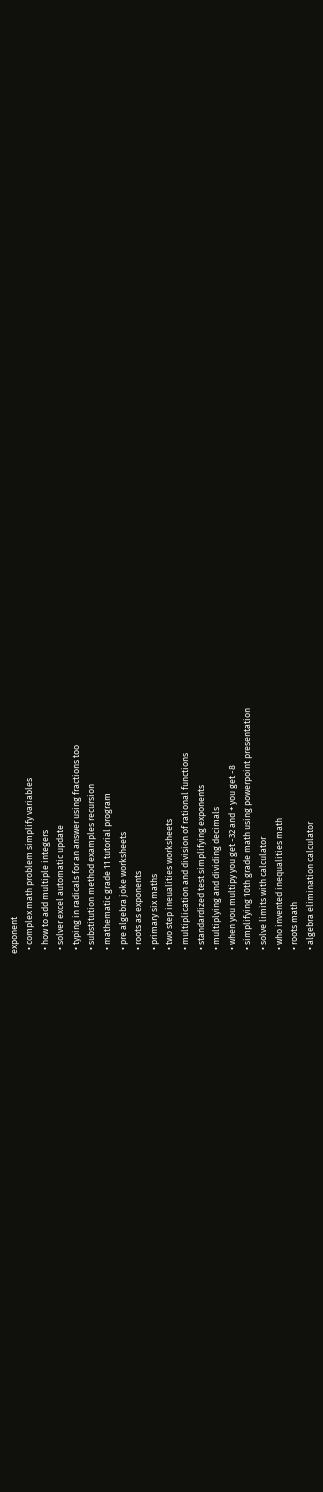exponent
  • complex math problem simplify variables
  • how to add multiple integers
  • solver excel automatic update
  • typing in radicals for an answer using fractions too
  • substitution method examples recursion
  • mathematic grade 11 tutorial program
  • pre algebra joke worksheets
  • roots as exponents
  • primary six maths
  • two step ineualities worksheets
  • multiplication and division of rational functions
  • standardized test simplifying exponents
  • multiplying and dividing decimals
  • when you multipy you get -32 and + you get -8
  • simplifying 10th grade math using powerpoint presentation
  • solve limits with calculator
  • who invented inequalities math
  • roots math
  • algebra elimination calculator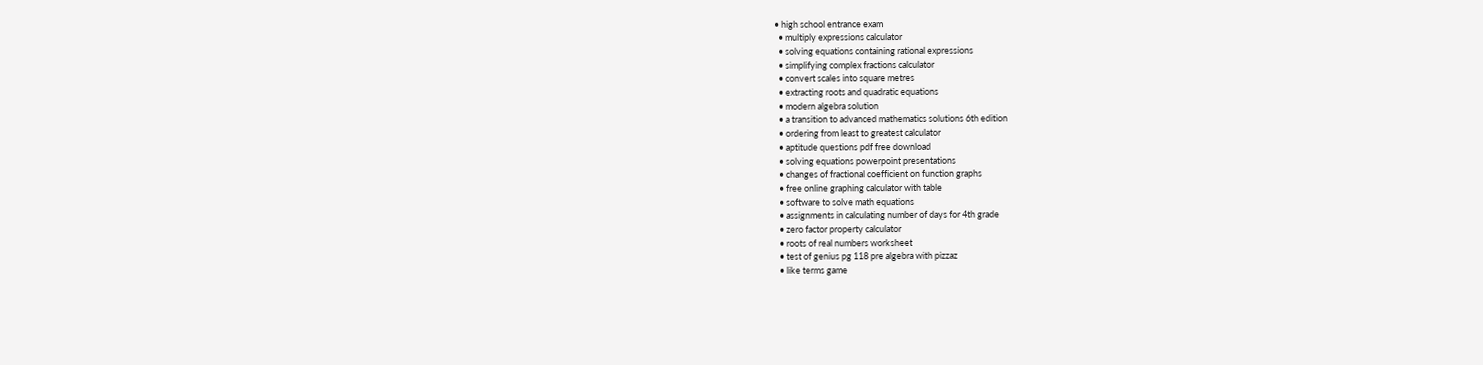• high school entrance exam
  • multiply expressions calculator
  • solving equations containing rational expressions
  • simplifying complex fractions calculator
  • convert scales into square metres
  • extracting roots and quadratic equations
  • modern algebra solution
  • a transition to advanced mathematics solutions 6th edition
  • ordering from least to greatest calculator
  • aptitude questions pdf free download
  • solving equations powerpoint presentations
  • changes of fractional coefficient on function graphs
  • free online graphing calculator with table
  • software to solve math equations
  • assignments in calculating number of days for 4th grade
  • zero factor property calculator
  • roots of real numbers worksheet
  • test of genius pg 118 pre algebra with pizzaz
  • like terms game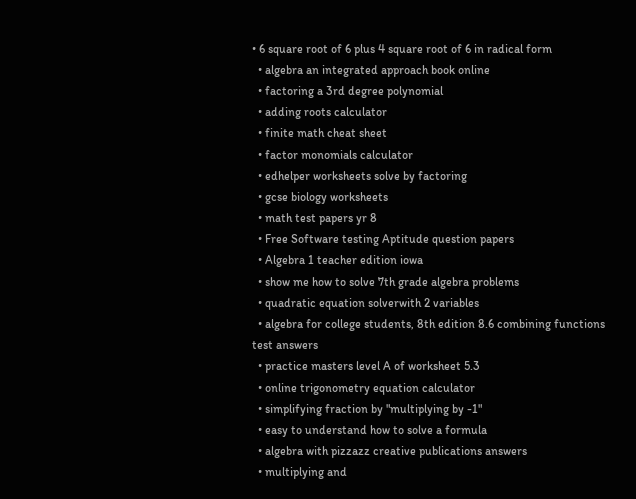• 6 square root of 6 plus 4 square root of 6 in radical form
  • algebra an integrated approach book online
  • factoring a 3rd degree polynomial
  • adding roots calculator
  • finite math cheat sheet
  • factor monomials calculator
  • edhelper worksheets solve by factoring
  • gcse biology worksheets
  • math test papers yr 8
  • Free Software testing Aptitude question papers
  • Algebra 1 teacher edition iowa
  • show me how to solve 7th grade algebra problems
  • quadratic equation solverwith 2 variables
  • algebra for college students, 8th edition 8.6 combining functions test answers
  • practice masters level A of worksheet 5.3
  • online trigonometry equation calculator
  • simplifying fraction by "multiplying by -1"
  • easy to understand how to solve a formula
  • algebra with pizzazz creative publications answers
  • multiplying and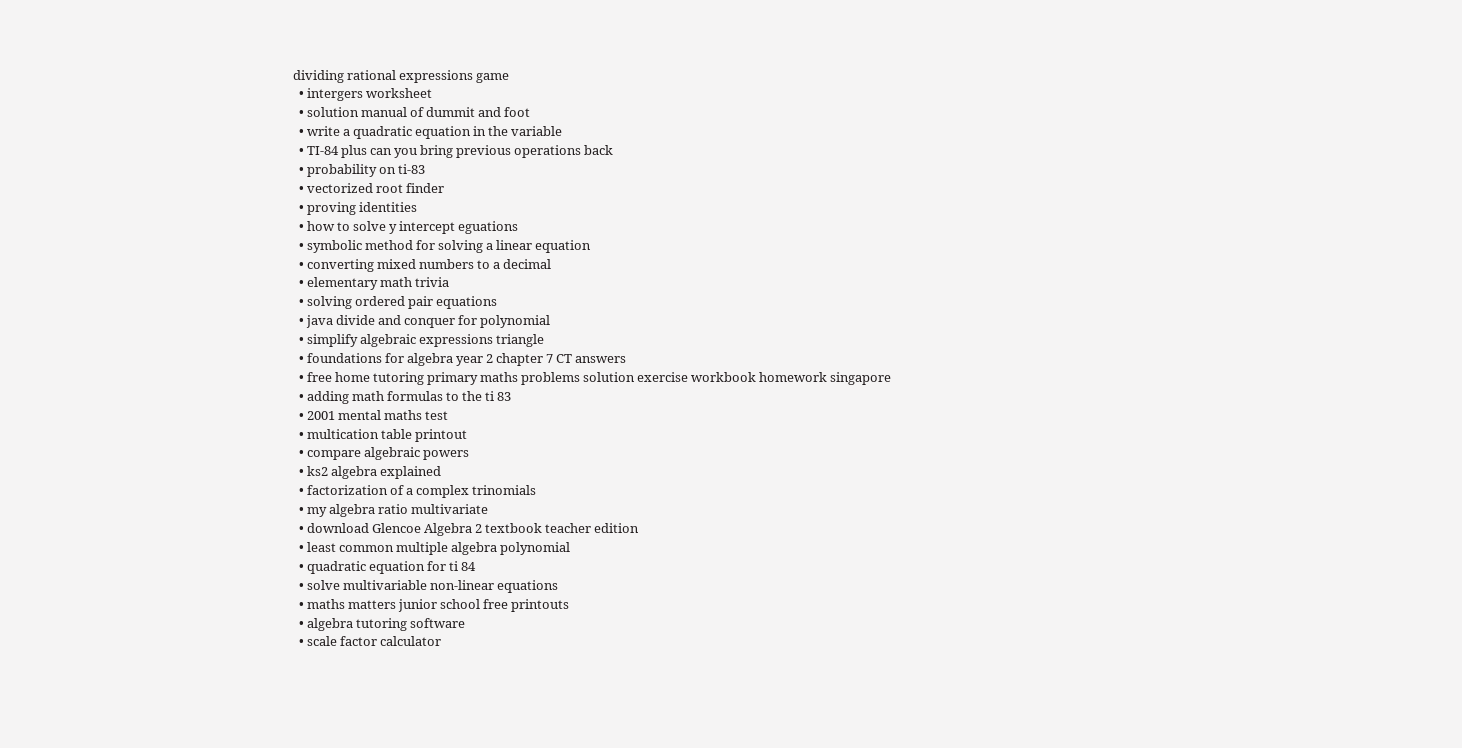dividing rational expressions game
  • intergers worksheet
  • solution manual of dummit and foot
  • write a quadratic equation in the variable
  • TI-84 plus can you bring previous operations back
  • probability on ti-83
  • vectorized root finder
  • proving identities
  • how to solve y intercept eguations
  • symbolic method for solving a linear equation
  • converting mixed numbers to a decimal
  • elementary math trivia
  • solving ordered pair equations
  • java divide and conquer for polynomial
  • simplify algebraic expressions triangle
  • foundations for algebra year 2 chapter 7 CT answers
  • free home tutoring primary maths problems solution exercise workbook homework singapore
  • adding math formulas to the ti 83
  • 2001 mental maths test
  • multication table printout
  • compare algebraic powers
  • ks2 algebra explained
  • factorization of a complex trinomials
  • my algebra ratio multivariate
  • download Glencoe Algebra 2 textbook teacher edition
  • least common multiple algebra polynomial
  • quadratic equation for ti 84
  • solve multivariable non-linear equations
  • maths matters junior school free printouts
  • algebra tutoring software
  • scale factor calculator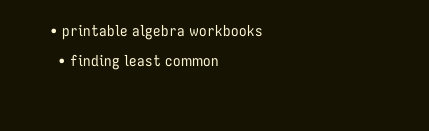• printable algebra workbooks
  • finding least common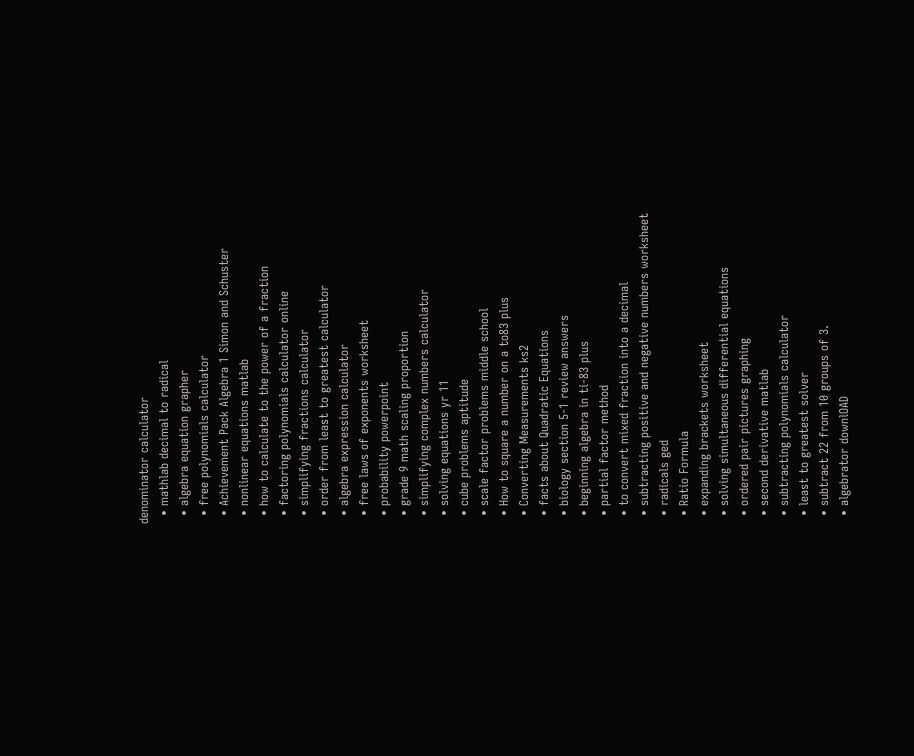denominator calculator
  • mathlab decimal to radical
  • algebra equation grapher
  • free polynomials calculator
  • Achievement Pack Algebra 1 Simon and Schuster
  • nonlinear equations matlab
  • how to calculate to the power of a fraction
  • factoring polynomials calculator online
  • simplifying fractions calculator
  • order from least to greatest calculator
  • algebra expression calculator
  • free laws of exponents worksheet
  • probability powerpoint
  • grade 9 math scaling proportion
  • simplifying complex numbers calculator
  • solving equations yr 11
  • cube problems aptitude
  • scale factor problems middle school
  • How to square a number on a to83 plus
  • Converting Measurements ks2
  • facts about Quadratic Equations
  • biology section 5-1 review answers
  • beginning algebra in ti-83 plus
  • partial factor method
  • to convert mixed fraction into a decimal
  • subtracting positive and negative numbers worksheet
  • radicals ged
  • Ratio Formula
  • expanding brackets worksheet
  • solving simultaneous differential equations
  • ordered pair pictures graphing
  • second derivative matlab
  • subtracting polynomials calculator
  • least to greatest solver
  • subtract 22 from 10 groups of 3.
  • algebrator downlOAD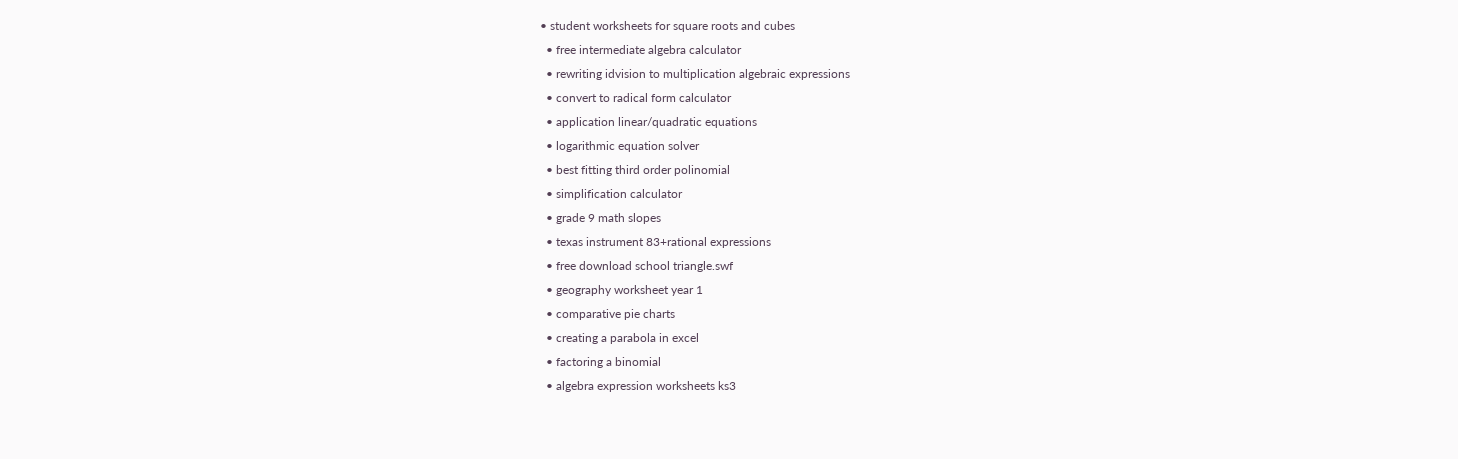• student worksheets for square roots and cubes
  • free intermediate algebra calculator
  • rewriting idvision to multiplication algebraic expressions
  • convert to radical form calculator
  • application linear/quadratic equations
  • logarithmic equation solver
  • best fitting third order polinomial
  • simplification calculator
  • grade 9 math slopes
  • texas instrument 83+rational expressions
  • free download school triangle.swf
  • geography worksheet year 1
  • comparative pie charts
  • creating a parabola in excel
  • factoring a binomial
  • algebra expression worksheets ks3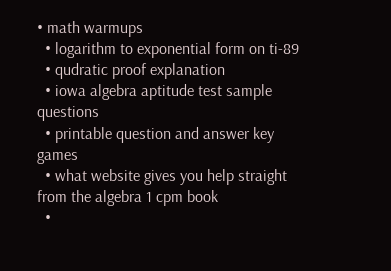• math warmups
  • logarithm to exponential form on ti-89
  • qudratic proof explanation
  • iowa algebra aptitude test sample questions
  • printable question and answer key games
  • what website gives you help straight from the algebra 1 cpm book
  •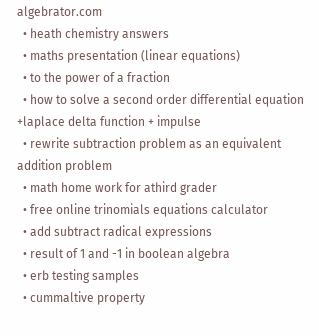algebrator.com
  • heath chemistry answers
  • maths presentation (linear equations)
  • to the power of a fraction
  • how to solve a second order differential equation +laplace delta function + impulse
  • rewrite subtraction problem as an equivalent addition problem
  • math home work for athird grader
  • free online trinomials equations calculator
  • add subtract radical expressions
  • result of 1 and -1 in boolean algebra
  • erb testing samples
  • cummaltive property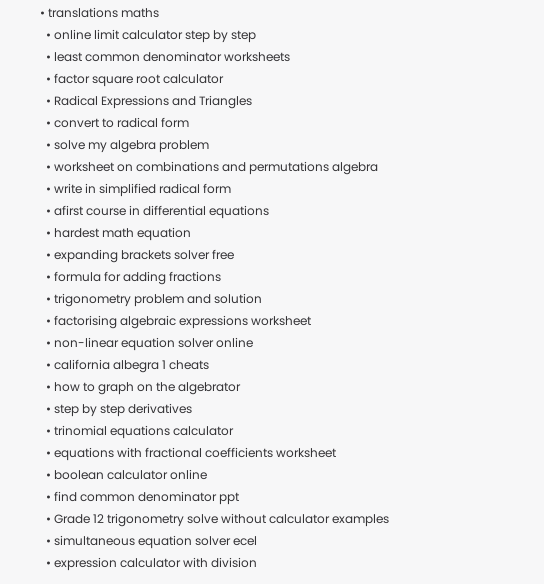• translations maths
  • online limit calculator step by step
  • least common denominator worksheets
  • factor square root calculator
  • Radical Expressions and Triangles
  • convert to radical form
  • solve my algebra problem
  • worksheet on combinations and permutations algebra
  • write in simplified radical form
  • afirst course in differential equations
  • hardest math equation
  • expanding brackets solver free
  • formula for adding fractions
  • trigonometry problem and solution
  • factorising algebraic expressions worksheet
  • non-linear equation solver online
  • california albegra 1 cheats
  • how to graph on the algebrator
  • step by step derivatives
  • trinomial equations calculator
  • equations with fractional coefficients worksheet
  • boolean calculator online
  • find common denominator ppt
  • Grade 12 trigonometry solve without calculator examples
  • simultaneous equation solver ecel
  • expression calculator with division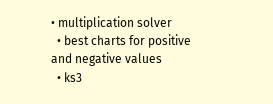• multiplication solver
  • best charts for positive and negative values
  • ks3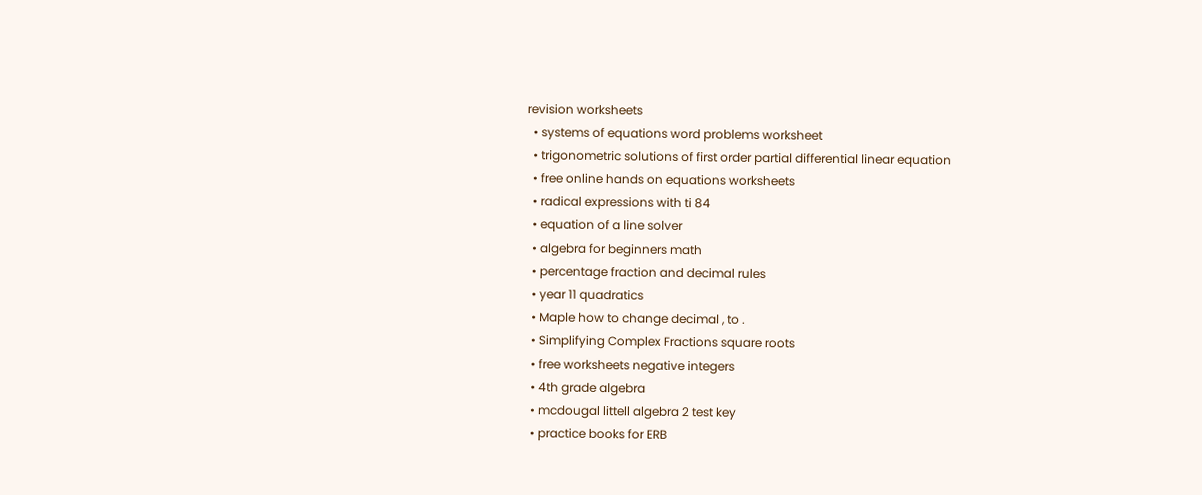revision worksheets
  • systems of equations word problems worksheet
  • trigonometric solutions of first order partial differential linear equation
  • free online hands on equations worksheets
  • radical expressions with ti 84
  • equation of a line solver
  • algebra for beginners math
  • percentage fraction and decimal rules
  • year 11 quadratics
  • Maple how to change decimal , to .
  • Simplifying Complex Fractions square roots
  • free worksheets negative integers
  • 4th grade algebra
  • mcdougal littell algebra 2 test key
  • practice books for ERB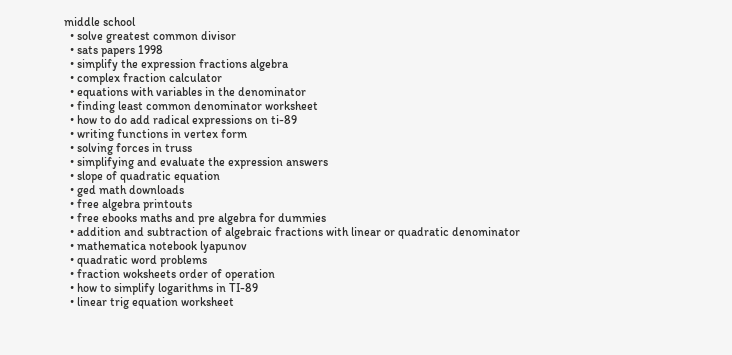middle school
  • solve greatest common divisor
  • sats papers 1998
  • simplify the expression fractions algebra
  • complex fraction calculator
  • equations with variables in the denominator
  • finding least common denominator worksheet
  • how to do add radical expressions on ti-89
  • writing functions in vertex form
  • solving forces in truss
  • simplifying and evaluate the expression answers
  • slope of quadratic equation
  • ged math downloads
  • free algebra printouts
  • free ebooks maths and pre algebra for dummies
  • addition and subtraction of algebraic fractions with linear or quadratic denominator
  • mathematica notebook lyapunov
  • quadratic word problems
  • fraction woksheets order of operation
  • how to simplify logarithms in TI-89
  • linear trig equation worksheet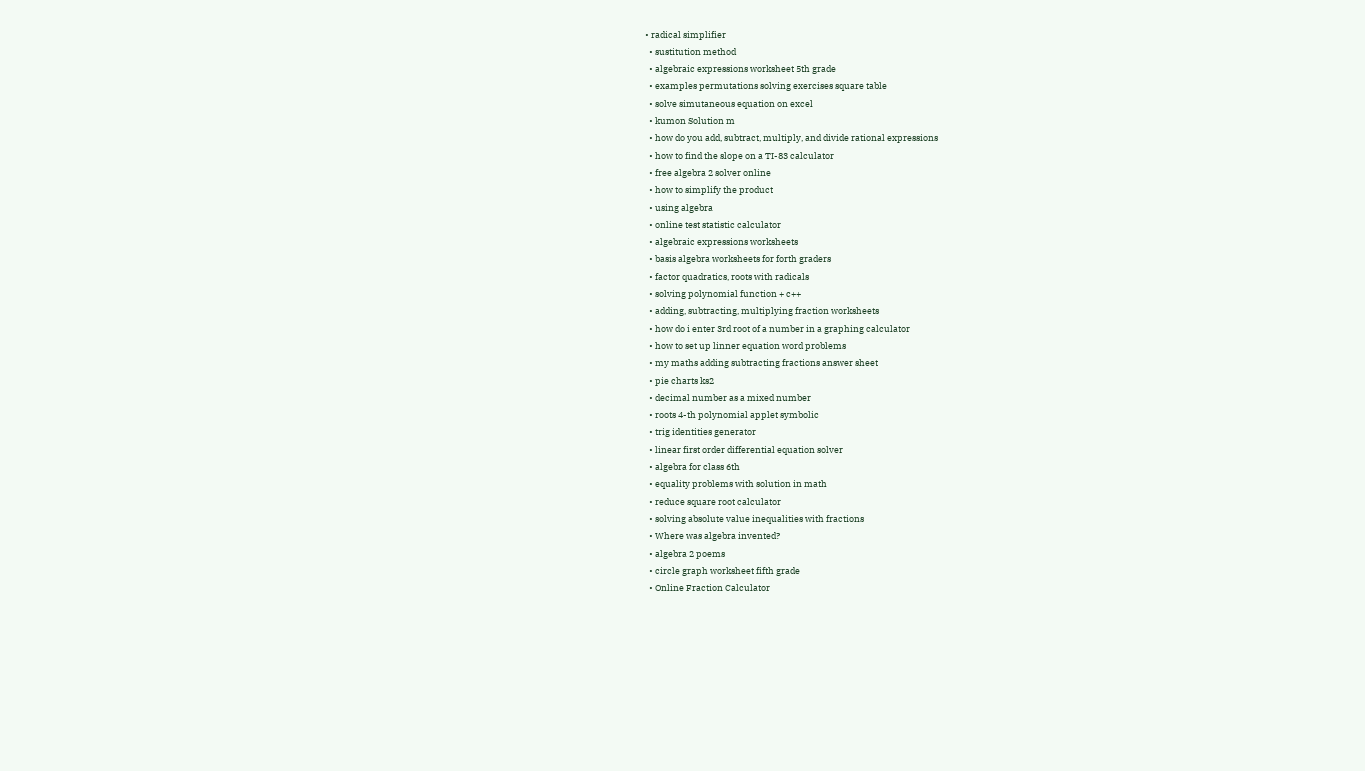• radical simplifier
  • sustitution method
  • algebraic expressions worksheet 5th grade
  • examples permutations solving exercises square table
  • solve simutaneous equation on excel
  • kumon Solution m
  • how do you add, subtract, multiply, and divide rational expressions
  • how to find the slope on a TI-83 calculator
  • free algebra 2 solver online
  • how to simplify the product
  • using algebra
  • online test statistic calculator
  • algebraic expressions worksheets
  • basis algebra worksheets for forth graders
  • factor quadratics, roots with radicals
  • solving polynomial function + c++
  • adding, subtracting, multiplying fraction worksheets
  • how do i enter 3rd root of a number in a graphing calculator
  • how to set up linner equation word problems
  • my maths adding subtracting fractions answer sheet
  • pie charts ks2
  • decimal number as a mixed number
  • roots 4-th polynomial applet symbolic
  • trig identities generator
  • linear first order differential equation solver
  • algebra for class 6th
  • equality problems with solution in math
  • reduce square root calculator
  • solving absolute value inequalities with fractions
  • Where was algebra invented?
  • algebra 2 poems
  • circle graph worksheet fifth grade
  • Online Fraction Calculator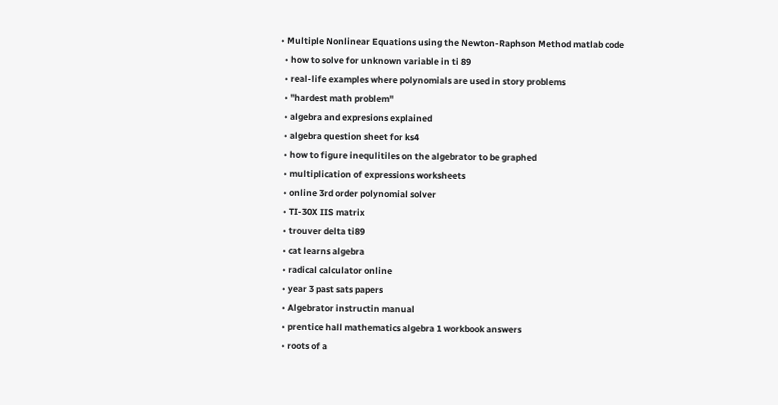• Multiple Nonlinear Equations using the Newton-Raphson Method matlab code
  • how to solve for unknown variable in ti 89
  • real-life examples where polynomials are used in story problems
  • "hardest math problem"
  • algebra and expresions explained
  • algebra question sheet for ks4
  • how to figure inequlitiles on the algebrator to be graphed
  • multiplication of expressions worksheets
  • online 3rd order polynomial solver
  • TI-30X IIS matrix
  • trouver delta ti89
  • cat learns algebra
  • radical calculator online
  • year 3 past sats papers
  • Algebrator instructin manual
  • prentice hall mathematics algebra 1 workbook answers
  • roots of a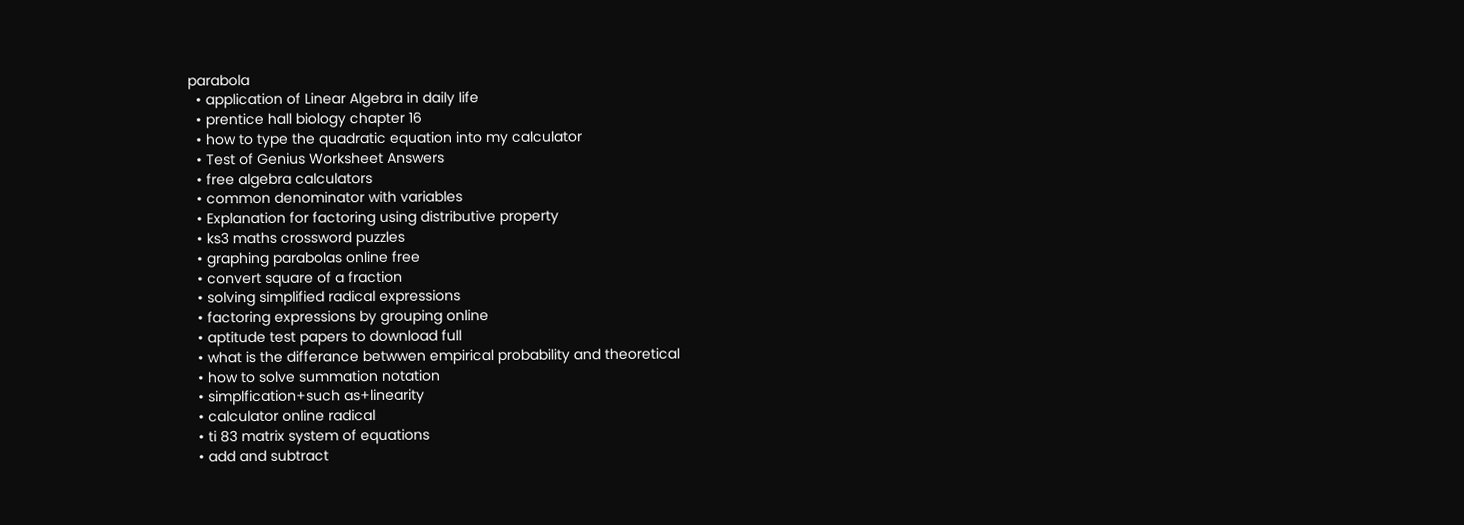parabola
  • application of Linear Algebra in daily life
  • prentice hall biology chapter 16
  • how to type the quadratic equation into my calculator
  • Test of Genius Worksheet Answers
  • free algebra calculators
  • common denominator with variables
  • Explanation for factoring using distributive property
  • ks3 maths crossword puzzles
  • graphing parabolas online free
  • convert square of a fraction
  • solving simplified radical expressions
  • factoring expressions by grouping online
  • aptitude test papers to download full
  • what is the differance betwwen empirical probability and theoretical
  • how to solve summation notation
  • simplfication+such as+linearity
  • calculator online radical
  • ti 83 matrix system of equations
  • add and subtract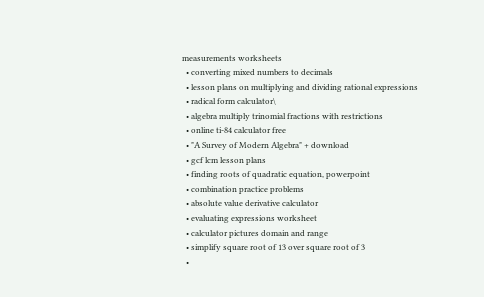measurements worksheets
  • converting mixed numbers to decimals
  • lesson plans on multiplying and dividing rational expressions
  • radical form calculator\
  • algebra multiply trinomial fractions with restrictions
  • online ti-84 calculator free
  • "A Survey of Modern Algebra" + download
  • gcf lcm lesson plans
  • finding roots of quadratic equation, powerpoint
  • combination practice problems
  • absolute value derivative calculator
  • evaluating expressions worksheet
  • calculator pictures domain and range
  • simplify square root of 13 over square root of 3
  •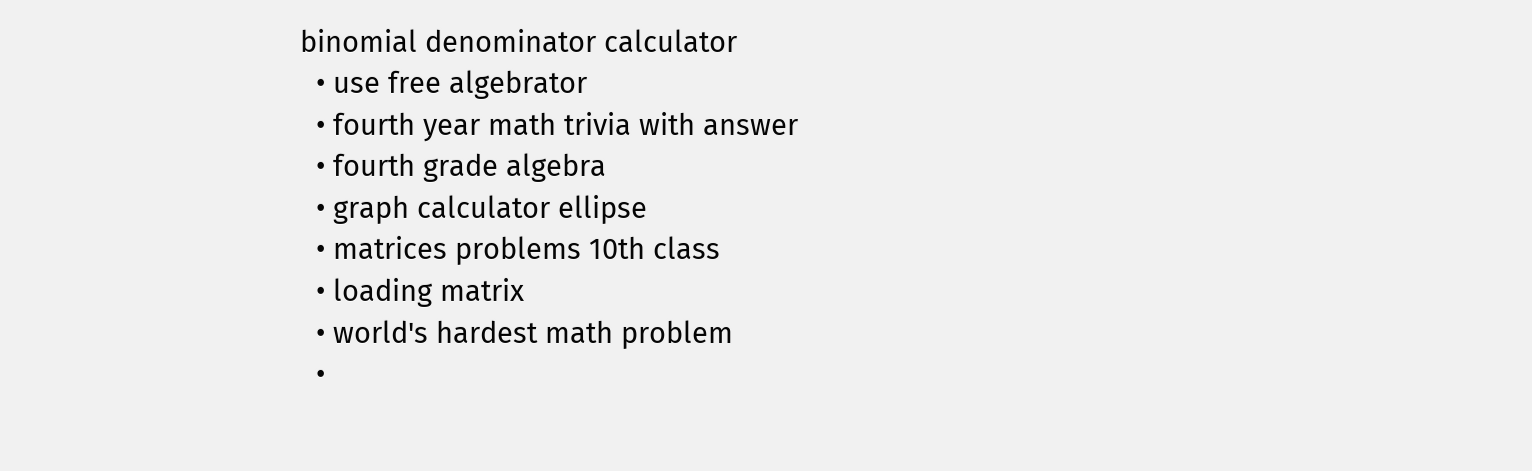binomial denominator calculator
  • use free algebrator
  • fourth year math trivia with answer
  • fourth grade algebra
  • graph calculator ellipse
  • matrices problems 10th class
  • loading matrix
  • world's hardest math problem
  •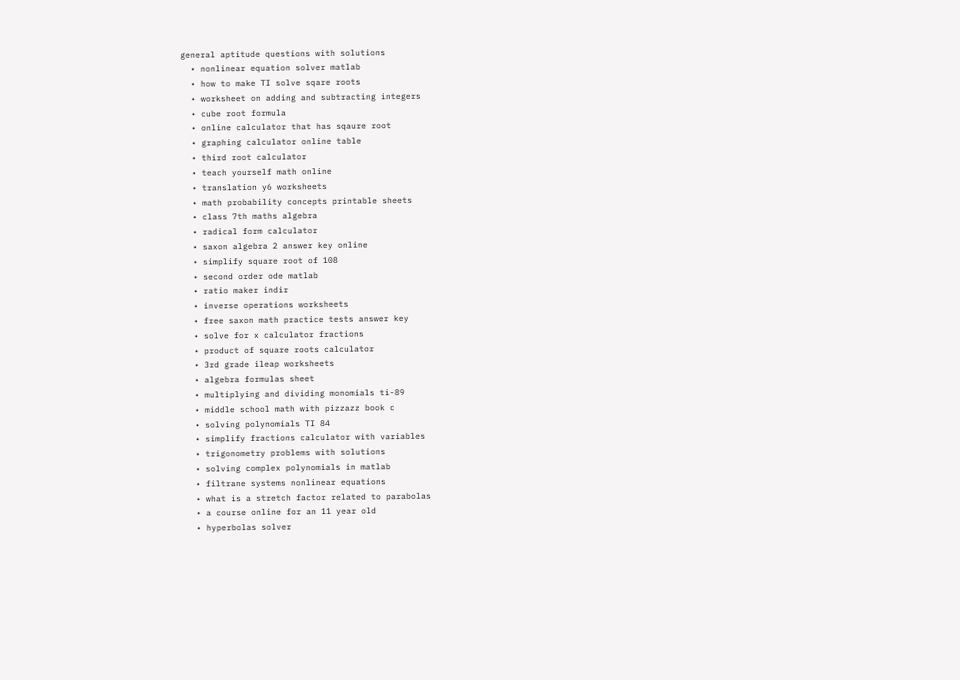general aptitude questions with solutions
  • nonlinear equation solver matlab
  • how to make TI solve sqare roots
  • worksheet on adding and subtracting integers
  • cube root formula
  • online calculator that has sqaure root
  • graphing calculator online table
  • third root calculator
  • teach yourself math online
  • translation y6 worksheets
  • math probability concepts printable sheets
  • class 7th maths algebra
  • radical form calculator
  • saxon algebra 2 answer key online
  • simplify square root of 108
  • second order ode matlab
  • ratio maker indir
  • inverse operations worksheets
  • free saxon math practice tests answer key
  • solve for x calculator fractions
  • product of square roots calculator
  • 3rd grade ileap worksheets
  • algebra formulas sheet
  • multiplying and dividing monomials ti-89
  • middle school math with pizzazz book c
  • solving polynomials TI 84
  • simplify fractions calculator with variables
  • trigonometry problems with solutions
  • solving complex polynomials in matlab
  • filtrane systems nonlinear equations
  • what is a stretch factor related to parabolas
  • a course online for an 11 year old
  • hyperbolas solver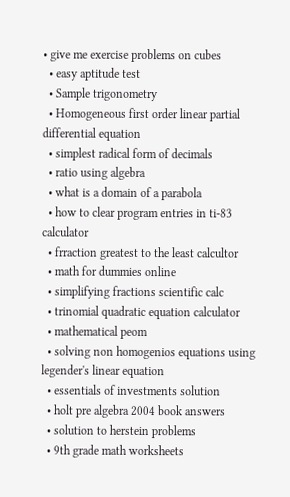• give me exercise problems on cubes
  • easy aptitude test
  • Sample trigonometry
  • Homogeneous first order linear partial differential equation
  • simplest radical form of decimals
  • ratio using algebra
  • what is a domain of a parabola
  • how to clear program entries in ti-83 calculator
  • frraction greatest to the least calcultor
  • math for dummies online
  • simplifying fractions scientific calc
  • trinomial quadratic equation calculator
  • mathematical peom
  • solving non homogenios equations using legender's linear equation
  • essentials of investments solution
  • holt pre algebra 2004 book answers
  • solution to herstein problems
  • 9th grade math worksheets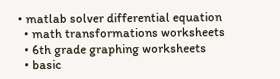• matlab solver differential equation
  • math transformations worksheets
  • 6th grade graphing worksheets
  • basic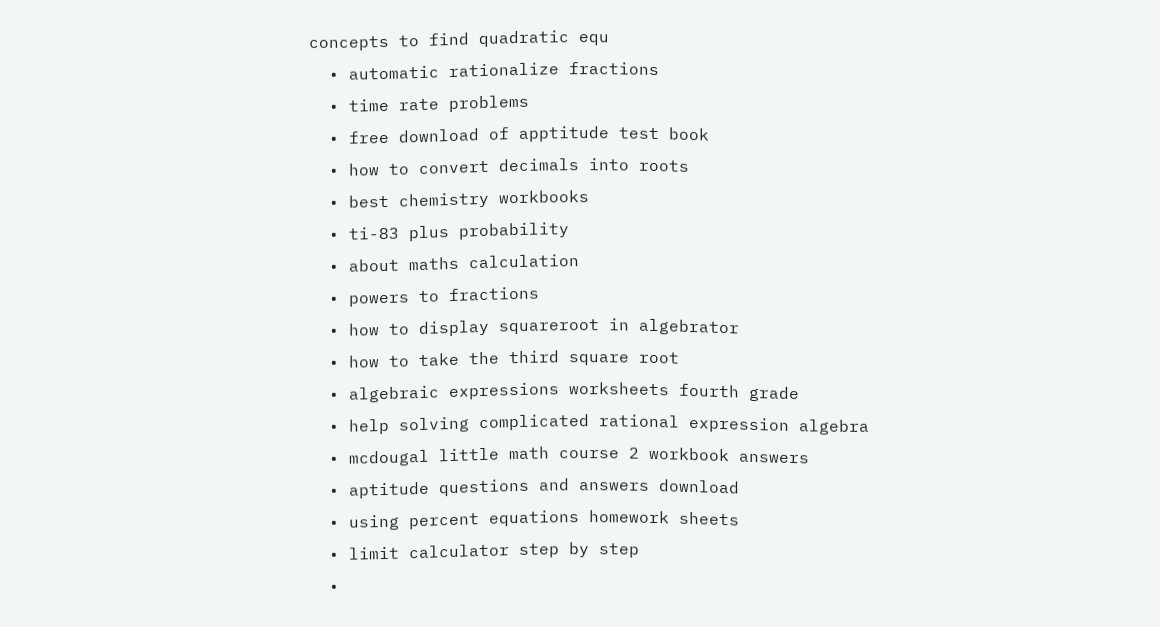concepts to find quadratic equ
  • automatic rationalize fractions
  • time rate problems
  • free download of apptitude test book
  • how to convert decimals into roots
  • best chemistry workbooks
  • ti-83 plus probability
  • about maths calculation
  • powers to fractions
  • how to display squareroot in algebrator
  • how to take the third square root
  • algebraic expressions worksheets fourth grade
  • help solving complicated rational expression algebra
  • mcdougal little math course 2 workbook answers
  • aptitude questions and answers download
  • using percent equations homework sheets
  • limit calculator step by step
  •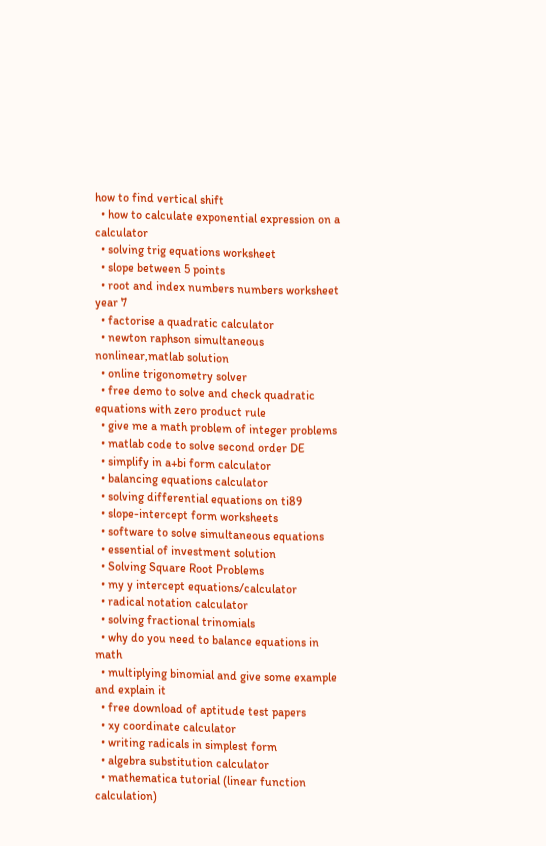how to find vertical shift
  • how to calculate exponential expression on a calculator
  • solving trig equations worksheet
  • slope between 5 points
  • root and index numbers numbers worksheet year 7
  • factorise a quadratic calculator
  • newton raphson simultaneous nonlinear,matlab solution
  • online trigonometry solver
  • free demo to solve and check quadratic equations with zero product rule
  • give me a math problem of integer problems
  • matlab code to solve second order DE
  • simplify in a+bi form calculator
  • balancing equations calculator
  • solving differential equations on ti89
  • slope-intercept form worksheets
  • software to solve simultaneous equations
  • essential of investment solution
  • Solving Square Root Problems
  • my y intercept equations/calculator
  • radical notation calculator
  • solving fractional trinomials
  • why do you need to balance equations in math
  • multiplying binomial and give some example and explain it
  • free download of aptitude test papers
  • xy coordinate calculator
  • writing radicals in simplest form
  • algebra substitution calculator
  • mathematica tutorial (linear function calculation)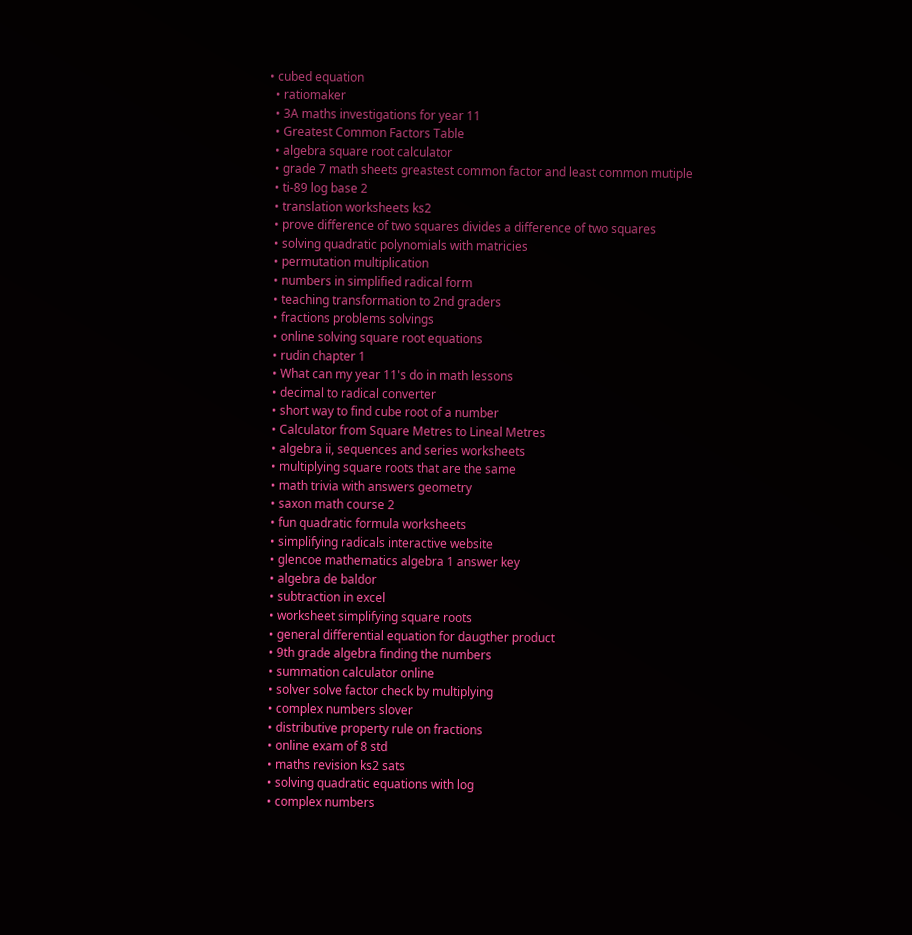• cubed equation
  • ratiomaker
  • 3A maths investigations for year 11
  • Greatest Common Factors Table
  • algebra square root calculator
  • grade 7 math sheets greastest common factor and least common mutiple
  • ti-89 log base 2
  • translation worksheets ks2
  • prove difference of two squares divides a difference of two squares
  • solving quadratic polynomials with matricies
  • permutation multiplication
  • numbers in simplified radical form
  • teaching transformation to 2nd graders
  • fractions problems solvings
  • online solving square root equations
  • rudin chapter 1
  • What can my year 11's do in math lessons
  • decimal to radical converter
  • short way to find cube root of a number
  • Calculator from Square Metres to Lineal Metres
  • algebra ii, sequences and series worksheets
  • multiplying square roots that are the same
  • math trivia with answers geometry
  • saxon math course 2
  • fun quadratic formula worksheets
  • simplifying radicals interactive website
  • glencoe mathematics algebra 1 answer key
  • algebra de baldor
  • subtraction in excel
  • worksheet simplifying square roots
  • general differential equation for daugther product
  • 9th grade algebra finding the numbers
  • summation calculator online
  • solver solve factor check by multiplying
  • complex numbers slover
  • distributive property rule on fractions
  • online exam of 8 std
  • maths revision ks2 sats
  • solving quadratic equations with log
  • complex numbers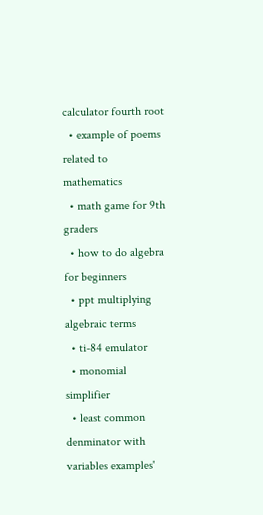calculator fourth root
  • example of poems related to mathematics
  • math game for 9th graders
  • how to do algebra for beginners
  • ppt multiplying algebraic terms
  • ti-84 emulator
  • monomial simplifier
  • least common denminator with variables examples'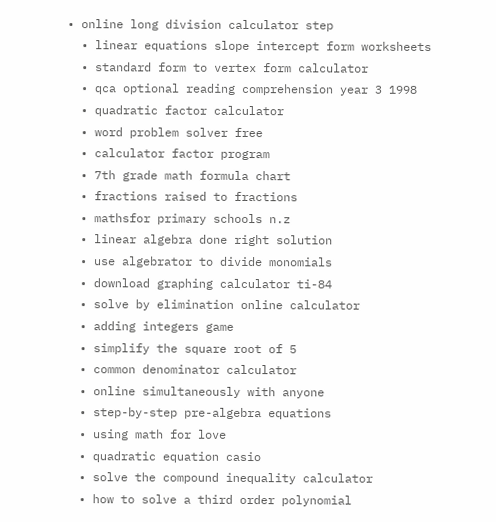• online long division calculator step
  • linear equations slope intercept form worksheets
  • standard form to vertex form calculator
  • qca optional reading comprehension year 3 1998
  • quadratic factor calculator
  • word problem solver free
  • calculator factor program
  • 7th grade math formula chart
  • fractions raised to fractions
  • mathsfor primary schools n.z
  • linear algebra done right solution
  • use algebrator to divide monomials
  • download graphing calculator ti-84
  • solve by elimination online calculator
  • adding integers game
  • simplify the square root of 5
  • common denominator calculator
  • online simultaneously with anyone
  • step-by-step pre-algebra equations
  • using math for love
  • quadratic equation casio
  • solve the compound inequality calculator
  • how to solve a third order polynomial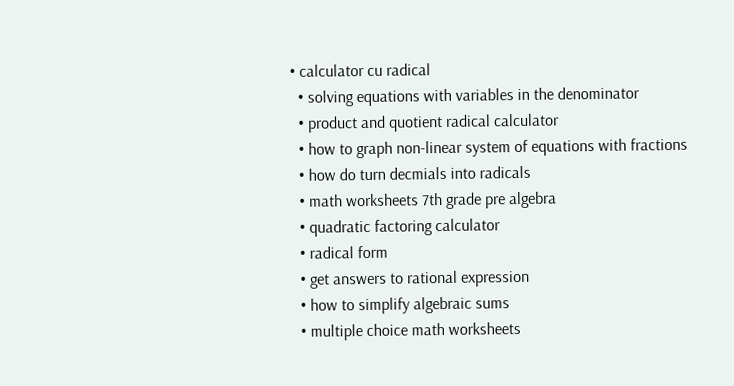• calculator cu radical
  • solving equations with variables in the denominator
  • product and quotient radical calculator
  • how to graph non-linear system of equations with fractions
  • how do turn decmials into radicals
  • math worksheets 7th grade pre algebra
  • quadratic factoring calculator
  • radical form
  • get answers to rational expression
  • how to simplify algebraic sums
  • multiple choice math worksheets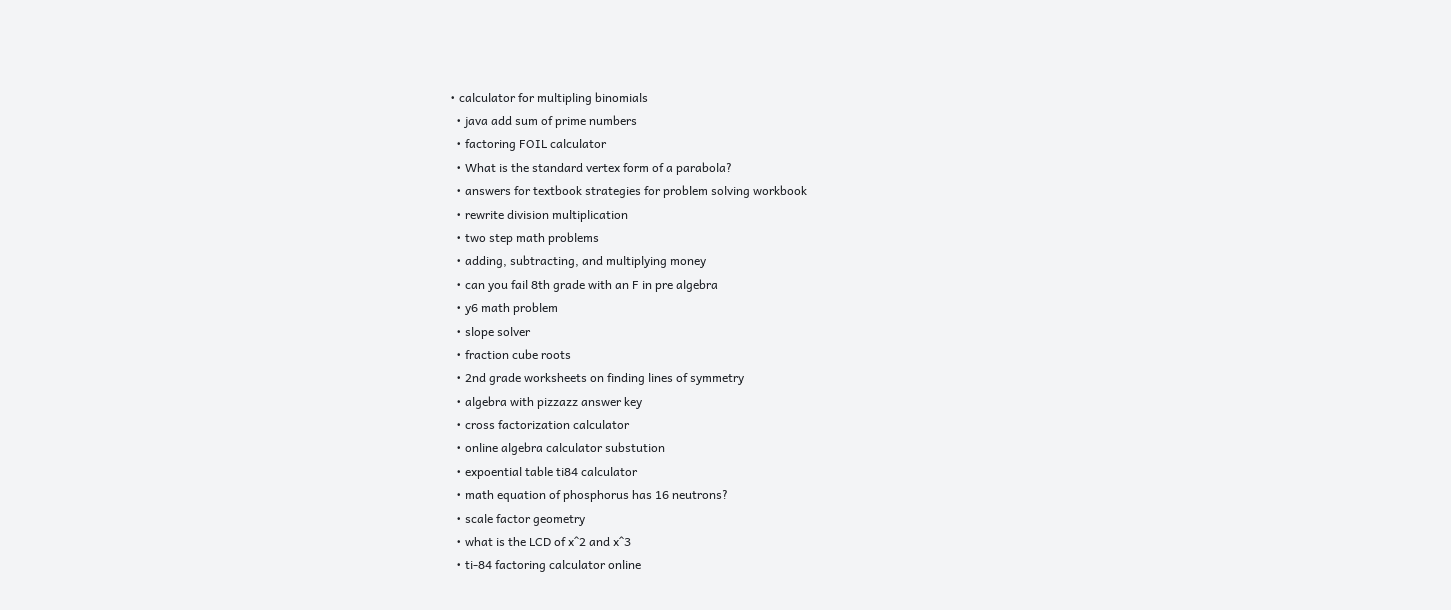• calculator for multipling binomials
  • java add sum of prime numbers
  • factoring FOIL calculator
  • What is the standard vertex form of a parabola?
  • answers for textbook strategies for problem solving workbook
  • rewrite division multiplication
  • two step math problems
  • adding, subtracting, and multiplying money
  • can you fail 8th grade with an F in pre algebra
  • y6 math problem
  • slope solver
  • fraction cube roots
  • 2nd grade worksheets on finding lines of symmetry
  • algebra with pizzazz answer key
  • cross factorization calculator
  • online algebra calculator substution
  • expoential table ti84 calculator
  • math equation of phosphorus has 16 neutrons?
  • scale factor geometry
  • what is the LCD of x^2 and x^3
  • ti-84 factoring calculator online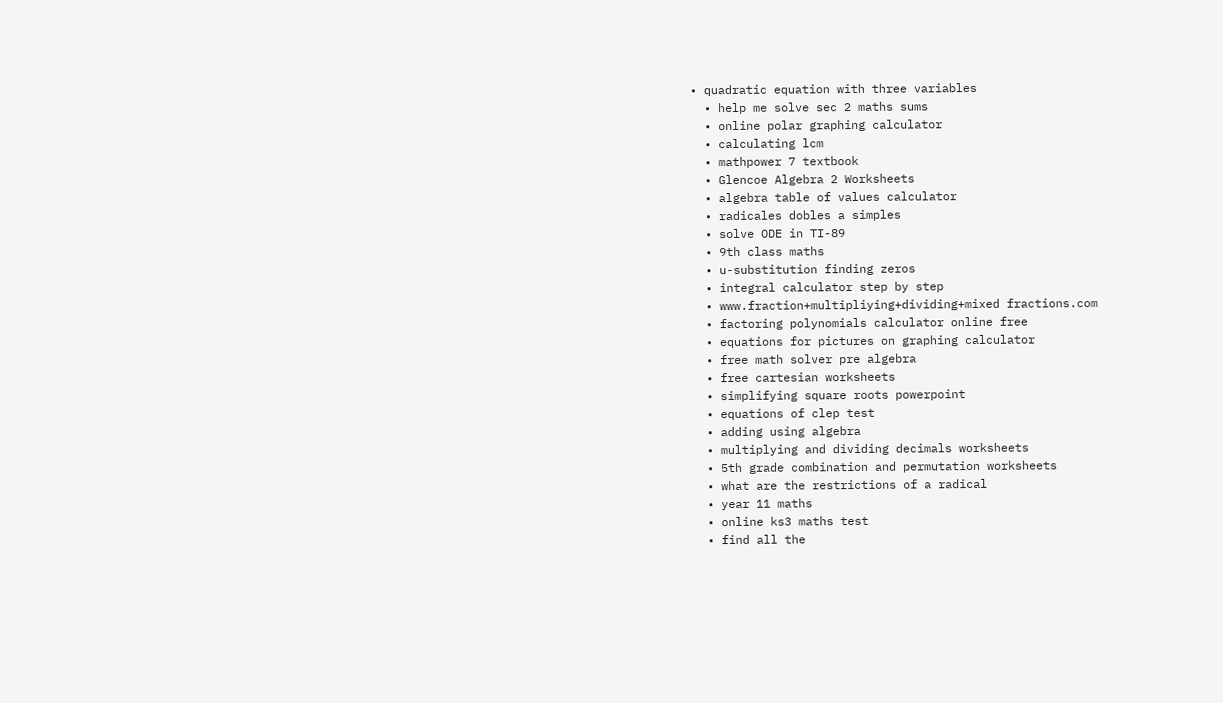• quadratic equation with three variables
  • help me solve sec 2 maths sums
  • online polar graphing calculator
  • calculating lcm
  • mathpower 7 textbook
  • Glencoe Algebra 2 Worksheets
  • algebra table of values calculator
  • radicales dobles a simples
  • solve ODE in TI-89
  • 9th class maths
  • u-substitution finding zeros
  • integral calculator step by step
  • www.fraction+multipliying+dividing+mixed fractions.com
  • factoring polynomials calculator online free
  • equations for pictures on graphing calculator
  • free math solver pre algebra
  • free cartesian worksheets
  • simplifying square roots powerpoint
  • equations of clep test
  • adding using algebra
  • multiplying and dividing decimals worksheets
  • 5th grade combination and permutation worksheets
  • what are the restrictions of a radical
  • year 11 maths
  • online ks3 maths test
  • find all the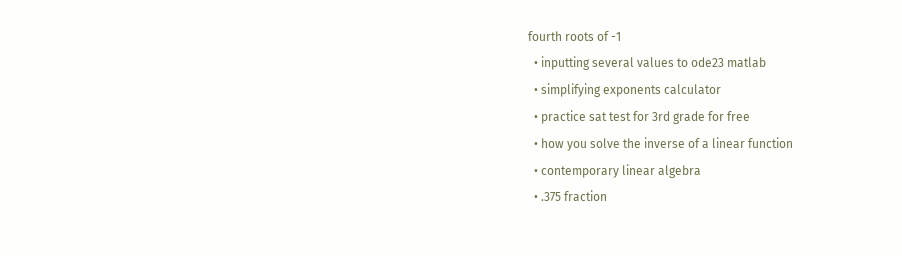fourth roots of -1
  • inputting several values to ode23 matlab
  • simplifying exponents calculator
  • practice sat test for 3rd grade for free
  • how you solve the inverse of a linear function
  • contemporary linear algebra
  • .375 fraction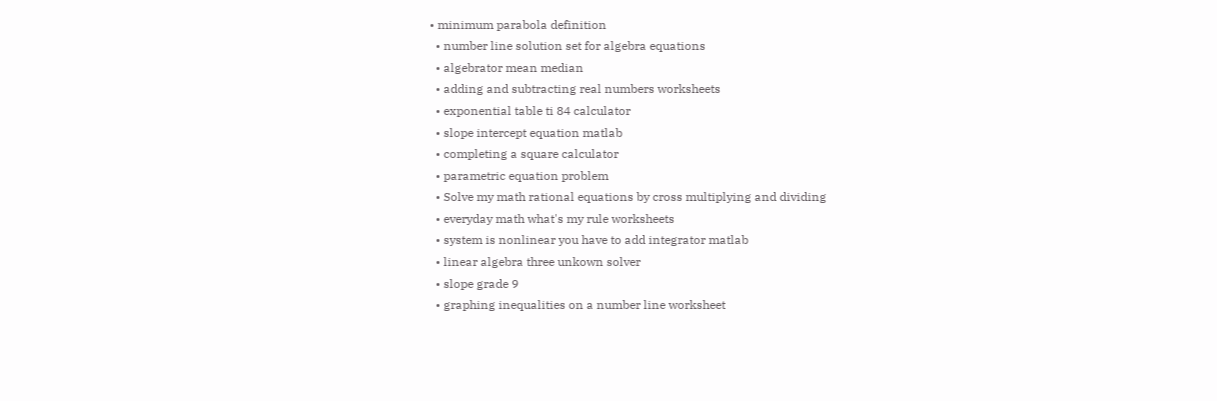• minimum parabola definition
  • number line solution set for algebra equations
  • algebrator mean median
  • adding and subtracting real numbers worksheets
  • exponential table ti 84 calculator
  • slope intercept equation matlab
  • completing a square calculator
  • parametric equation problem
  • Solve my math rational equations by cross multiplying and dividing
  • everyday math what's my rule worksheets
  • system is nonlinear you have to add integrator matlab
  • linear algebra three unkown solver
  • slope grade 9
  • graphing inequalities on a number line worksheet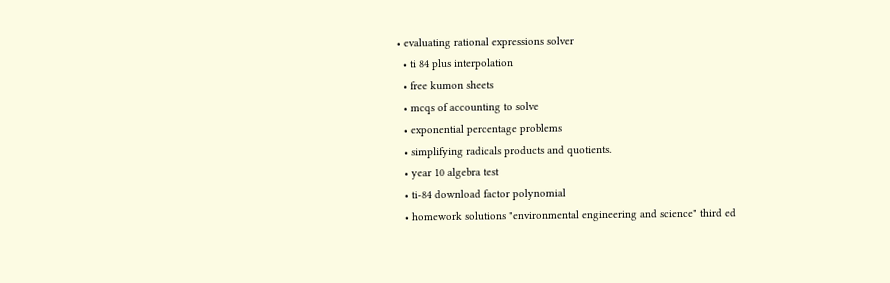• evaluating rational expressions solver
  • ti 84 plus interpolation
  • free kumon sheets
  • mcqs of accounting to solve
  • exponential percentage problems
  • simplifying radicals products and quotients.
  • year 10 algebra test
  • ti-84 download factor polynomial
  • homework solutions "environmental engineering and science" third ed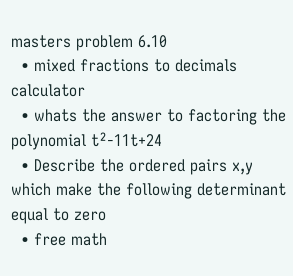masters problem 6.10
  • mixed fractions to decimals calculator
  • whats the answer to factoring the polynomial t²-11t+24
  • Describe the ordered pairs x,y which make the following determinant equal to zero
  • free math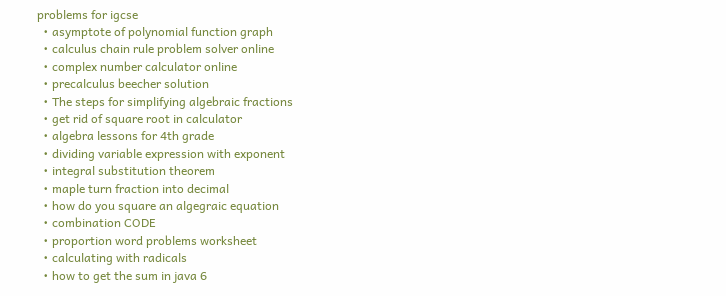problems for igcse
  • asymptote of polynomial function graph
  • calculus chain rule problem solver online
  • complex number calculator online
  • precalculus beecher solution
  • The steps for simplifying algebraic fractions
  • get rid of square root in calculator
  • algebra lessons for 4th grade
  • dividing variable expression with exponent
  • integral substitution theorem
  • maple turn fraction into decimal
  • how do you square an algegraic equation
  • combination CODE
  • proportion word problems worksheet
  • calculating with radicals
  • how to get the sum in java 6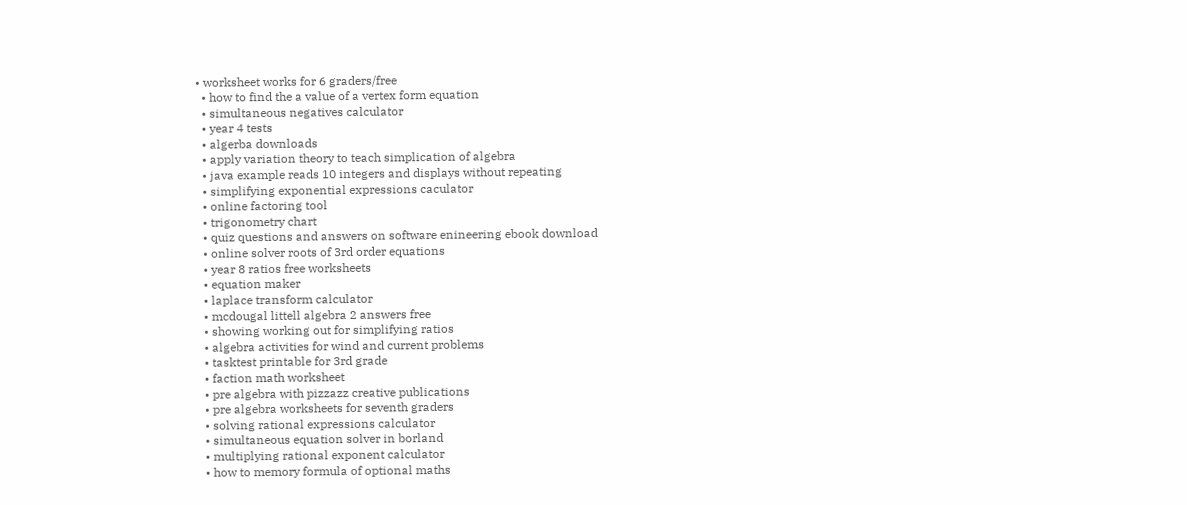• worksheet works for 6 graders/free
  • how to find the a value of a vertex form equation
  • simultaneous negatives calculator
  • year 4 tests
  • algerba downloads
  • apply variation theory to teach simplication of algebra
  • java example reads 10 integers and displays without repeating
  • simplifying exponential expressions caculator
  • online factoring tool
  • trigonometry chart
  • quiz questions and answers on software enineering ebook download
  • online solver roots of 3rd order equations
  • year 8 ratios free worksheets
  • equation maker
  • laplace transform calculator
  • mcdougal littell algebra 2 answers free
  • showing working out for simplifying ratios
  • algebra activities for wind and current problems
  • tasktest printable for 3rd grade
  • faction math worksheet
  • pre algebra with pizzazz creative publications
  • pre algebra worksheets for seventh graders
  • solving rational expressions calculator
  • simultaneous equation solver in borland
  • multiplying rational exponent calculator
  • how to memory formula of optional maths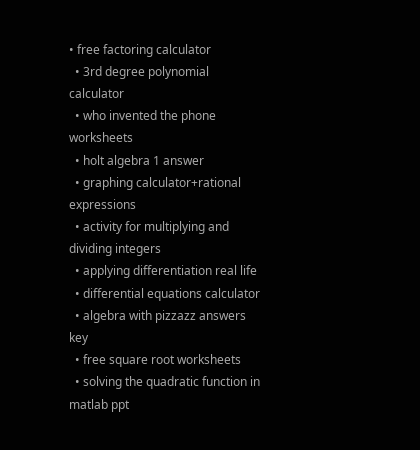• free factoring calculator
  • 3rd degree polynomial calculator
  • who invented the phone worksheets
  • holt algebra 1 answer
  • graphing calculator+rational expressions
  • activity for multiplying and dividing integers
  • applying differentiation real life
  • differential equations calculator
  • algebra with pizzazz answers key
  • free square root worksheets
  • solving the quadratic function in matlab ppt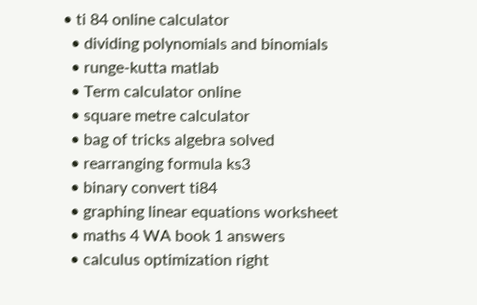• ti 84 online calculator
  • dividing polynomials and binomials
  • runge-kutta matlab
  • Term calculator online
  • square metre calculator
  • bag of tricks algebra solved
  • rearranging formula ks3
  • binary convert ti84
  • graphing linear equations worksheet
  • maths 4 WA book 1 answers
  • calculus optimization right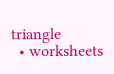triangle
  • worksheets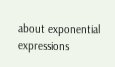about exponential expressions